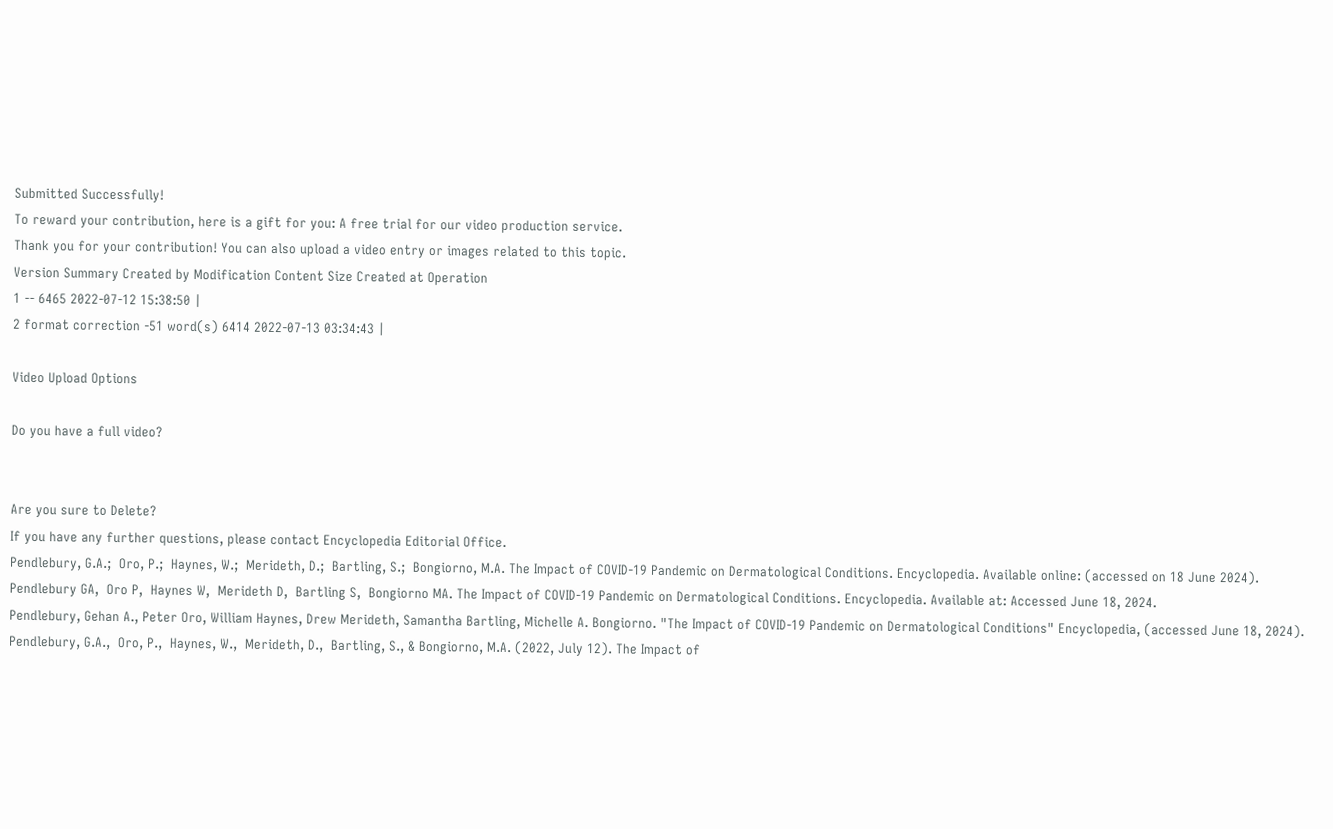Submitted Successfully!
To reward your contribution, here is a gift for you: A free trial for our video production service.
Thank you for your contribution! You can also upload a video entry or images related to this topic.
Version Summary Created by Modification Content Size Created at Operation
1 -- 6465 2022-07-12 15:38:50 |
2 format correction -51 word(s) 6414 2022-07-13 03:34:43 |

Video Upload Options

Do you have a full video?


Are you sure to Delete?
If you have any further questions, please contact Encyclopedia Editorial Office.
Pendlebury, G.A.;  Oro, P.;  Haynes, W.;  Merideth, D.;  Bartling, S.;  Bongiorno, M.A. The Impact of COVID-19 Pandemic on Dermatological Conditions. Encyclopedia. Available online: (accessed on 18 June 2024).
Pendlebury GA,  Oro P,  Haynes W,  Merideth D,  Bartling S,  Bongiorno MA. The Impact of COVID-19 Pandemic on Dermatological Conditions. Encyclopedia. Available at: Accessed June 18, 2024.
Pendlebury, Gehan A., Peter Oro, William Haynes, Drew Merideth, Samantha Bartling, Michelle A. Bongiorno. "The Impact of COVID-19 Pandemic on Dermatological Conditions" Encyclopedia, (accessed June 18, 2024).
Pendlebury, G.A.,  Oro, P.,  Haynes, W.,  Merideth, D.,  Bartling, S., & Bongiorno, M.A. (2022, July 12). The Impact of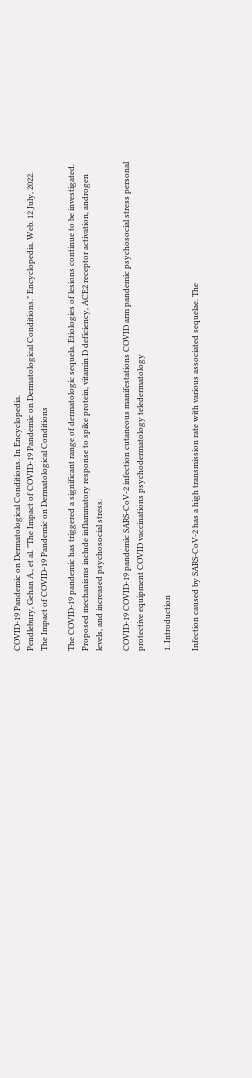COVID-19 Pandemic on Dermatological Conditions. In Encyclopedia.
Pendlebury, Gehan A., et al. "The Impact of COVID-19 Pandemic on Dermatological Conditions." Encyclopedia. Web. 12 July, 2022.
The Impact of COVID-19 Pandemic on Dermatological Conditions

The COVID-19 pandemic has triggered a significant range of dermatologic sequela. Etiologies of lesions continue to be investigated. Proposed mechanisms include inflammatory response to spike protein, vitamin D deficiency, ACE2 receptor activation, androgen levels, and increased psychosocial stress.

COVID-19 COVID-19 pandemic SARS-CoV-2 infection cutaneous manifestations COVID arm pandemic psychosocial stress personal protective equipment COVID vaccinations psychodermatology teledermatology

1. Introduction

Infection caused by SARS-CoV-2 has a high transmission rate with various associated sequelae. The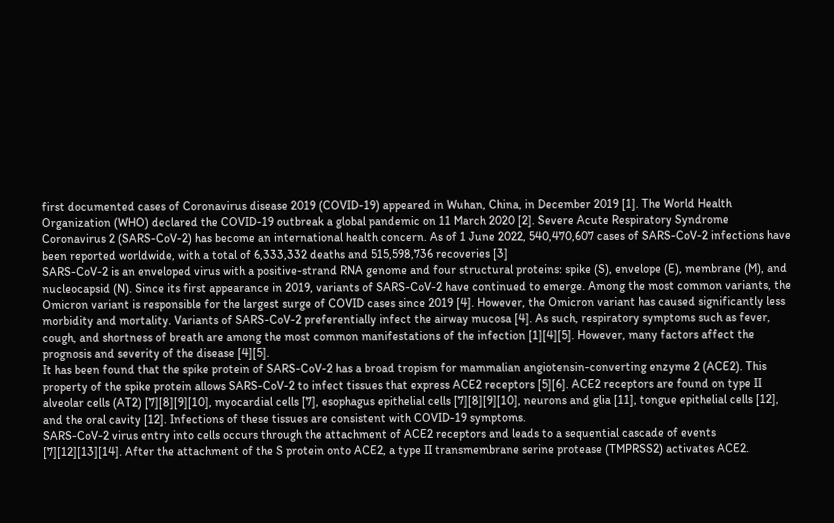first documented cases of Coronavirus disease 2019 (COVID-19) appeared in Wuhan, China, in December 2019 [1]. The World Health Organization (WHO) declared the COVID-19 outbreak a global pandemic on 11 March 2020 [2]. Severe Acute Respiratory Syndrome Coronavirus 2 (SARS-CoV-2) has become an international health concern. As of 1 June 2022, 540,470,607 cases of SARS-CoV-2 infections have been reported worldwide, with a total of 6,333,332 deaths and 515,598,736 recoveries [3]
SARS-CoV-2 is an enveloped virus with a positive-strand RNA genome and four structural proteins: spike (S), envelope (E), membrane (M), and nucleocapsid (N). Since its first appearance in 2019, variants of SARS-CoV-2 have continued to emerge. Among the most common variants, the Omicron variant is responsible for the largest surge of COVID cases since 2019 [4]. However, the Omicron variant has caused significantly less morbidity and mortality. Variants of SARS-CoV-2 preferentially infect the airway mucosa [4]. As such, respiratory symptoms such as fever, cough, and shortness of breath are among the most common manifestations of the infection [1][4][5]. However, many factors affect the prognosis and severity of the disease [4][5].
It has been found that the spike protein of SARS-CoV-2 has a broad tropism for mammalian angiotensin-converting enzyme 2 (ACE2). This property of the spike protein allows SARS-CoV-2 to infect tissues that express ACE2 receptors [5][6]. ACE2 receptors are found on type II alveolar cells (AT2) [7][8][9][10], myocardial cells [7], esophagus epithelial cells [7][8][9][10], neurons and glia [11], tongue epithelial cells [12], and the oral cavity [12]. Infections of these tissues are consistent with COVID-19 symptoms.
SARS-CoV-2 virus entry into cells occurs through the attachment of ACE2 receptors and leads to a sequential cascade of events [7][12][13][14]. After the attachment of the S protein onto ACE2, a type II transmembrane serine protease (TMPRSS2) activates ACE2.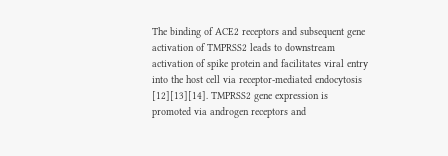The binding of ACE2 receptors and subsequent gene activation of TMPRSS2 leads to downstream activation of spike protein and facilitates viral entry into the host cell via receptor-mediated endocytosis [12][13][14]. TMPRSS2 gene expression is promoted via androgen receptors and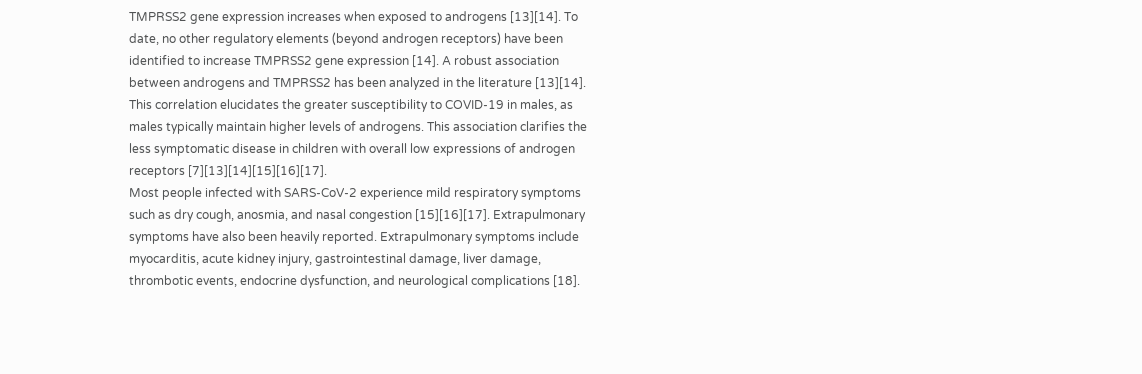TMPRSS2 gene expression increases when exposed to androgens [13][14]. To date, no other regulatory elements (beyond androgen receptors) have been identified to increase TMPRSS2 gene expression [14]. A robust association between androgens and TMPRSS2 has been analyzed in the literature [13][14]. This correlation elucidates the greater susceptibility to COVID-19 in males, as males typically maintain higher levels of androgens. This association clarifies the less symptomatic disease in children with overall low expressions of androgen receptors [7][13][14][15][16][17].
Most people infected with SARS-CoV-2 experience mild respiratory symptoms such as dry cough, anosmia, and nasal congestion [15][16][17]. Extrapulmonary symptoms have also been heavily reported. Extrapulmonary symptoms include myocarditis, acute kidney injury, gastrointestinal damage, liver damage, thrombotic events, endocrine dysfunction, and neurological complications [18].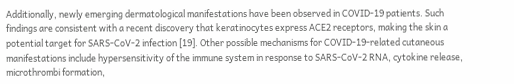Additionally, newly emerging dermatological manifestations have been observed in COVID-19 patients. Such findings are consistent with a recent discovery that keratinocytes express ACE2 receptors, making the skin a potential target for SARS-CoV-2 infection [19]. Other possible mechanisms for COVID-19-related cutaneous manifestations include hypersensitivity of the immune system in response to SARS-CoV-2 RNA, cytokine release, microthrombi formation,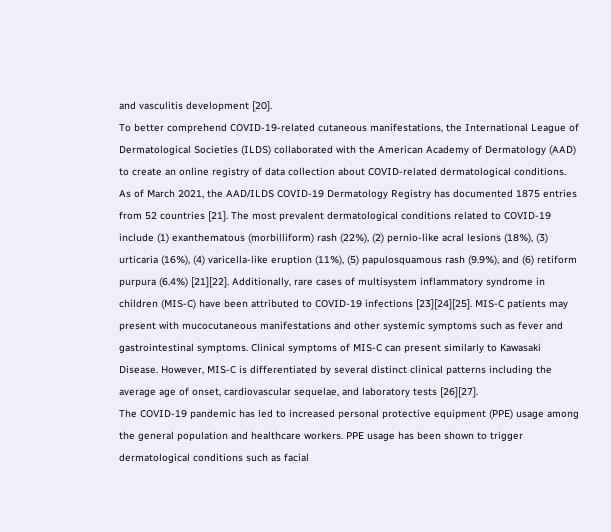and vasculitis development [20].
To better comprehend COVID-19-related cutaneous manifestations, the International League of Dermatological Societies (ILDS) collaborated with the American Academy of Dermatology (AAD) to create an online registry of data collection about COVID-related dermatological conditions. As of March 2021, the AAD/ILDS COVID-19 Dermatology Registry has documented 1875 entries from 52 countries [21]. The most prevalent dermatological conditions related to COVID-19 include (1) exanthematous (morbilliform) rash (22%), (2) pernio-like acral lesions (18%), (3) urticaria (16%), (4) varicella-like eruption (11%), (5) papulosquamous rash (9.9%), and (6) retiform purpura (6.4%) [21][22]. Additionally, rare cases of multisystem inflammatory syndrome in children (MIS-C) have been attributed to COVID-19 infections [23][24][25]. MIS-C patients may present with mucocutaneous manifestations and other systemic symptoms such as fever and gastrointestinal symptoms. Clinical symptoms of MIS-C can present similarly to Kawasaki Disease. However, MIS-C is differentiated by several distinct clinical patterns including the average age of onset, cardiovascular sequelae, and laboratory tests [26][27].
The COVID-19 pandemic has led to increased personal protective equipment (PPE) usage among the general population and healthcare workers. PPE usage has been shown to trigger dermatological conditions such as facial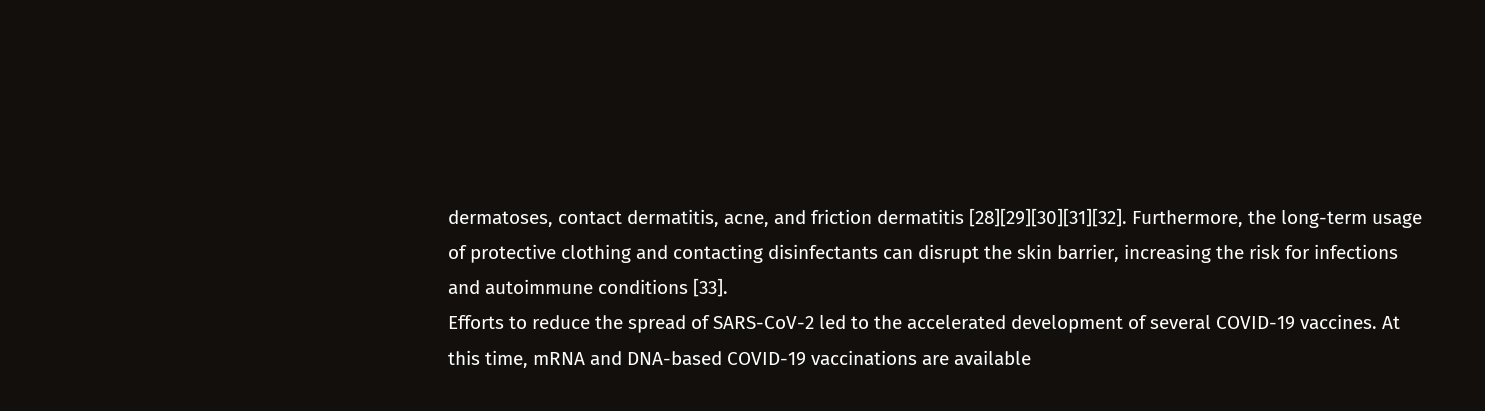dermatoses, contact dermatitis, acne, and friction dermatitis [28][29][30][31][32]. Furthermore, the long-term usage of protective clothing and contacting disinfectants can disrupt the skin barrier, increasing the risk for infections and autoimmune conditions [33].
Efforts to reduce the spread of SARS-CoV-2 led to the accelerated development of several COVID-19 vaccines. At this time, mRNA and DNA-based COVID-19 vaccinations are available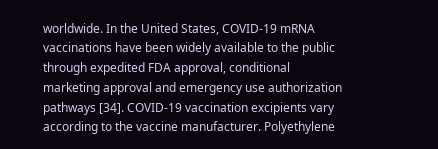worldwide. In the United States, COVID-19 mRNA vaccinations have been widely available to the public through expedited FDA approval, conditional marketing approval and emergency use authorization pathways [34]. COVID-19 vaccination excipients vary according to the vaccine manufacturer. Polyethylene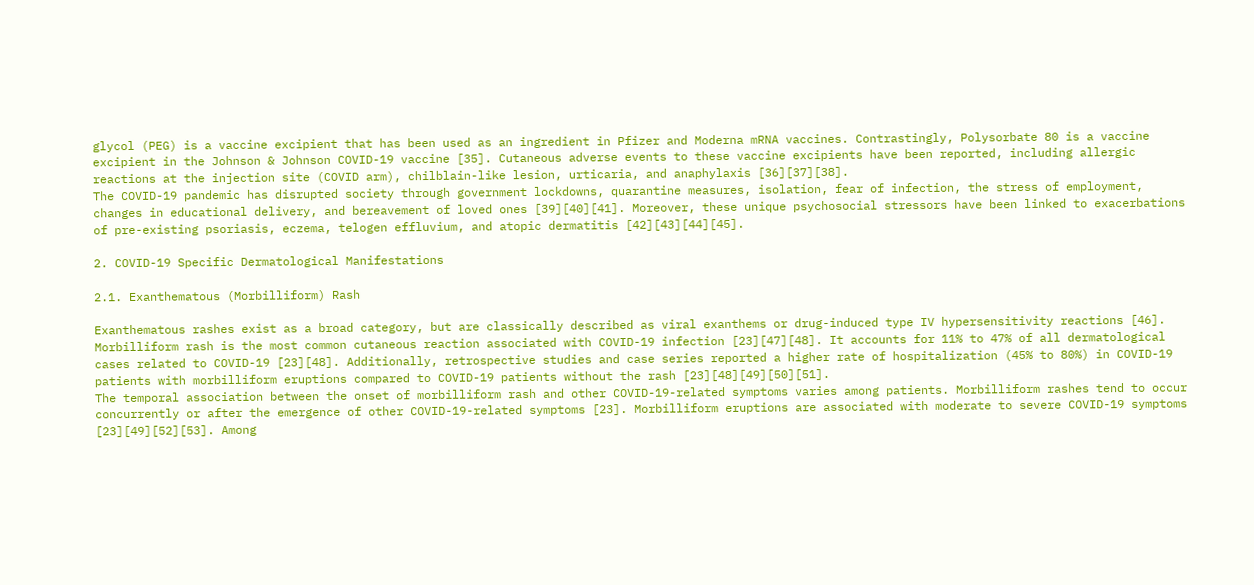glycol (PEG) is a vaccine excipient that has been used as an ingredient in Pfizer and Moderna mRNA vaccines. Contrastingly, Polysorbate 80 is a vaccine excipient in the Johnson & Johnson COVID-19 vaccine [35]. Cutaneous adverse events to these vaccine excipients have been reported, including allergic reactions at the injection site (COVID arm), chilblain-like lesion, urticaria, and anaphylaxis [36][37][38].
The COVID-19 pandemic has disrupted society through government lockdowns, quarantine measures, isolation, fear of infection, the stress of employment, changes in educational delivery, and bereavement of loved ones [39][40][41]. Moreover, these unique psychosocial stressors have been linked to exacerbations of pre-existing psoriasis, eczema, telogen effluvium, and atopic dermatitis [42][43][44][45].

2. COVID-19 Specific Dermatological Manifestations

2.1. Exanthematous (Morbilliform) Rash

Exanthematous rashes exist as a broad category, but are classically described as viral exanthems or drug-induced type IV hypersensitivity reactions [46]. Morbilliform rash is the most common cutaneous reaction associated with COVID-19 infection [23][47][48]. It accounts for 11% to 47% of all dermatological cases related to COVID-19 [23][48]. Additionally, retrospective studies and case series reported a higher rate of hospitalization (45% to 80%) in COVID-19 patients with morbilliform eruptions compared to COVID-19 patients without the rash [23][48][49][50][51].
The temporal association between the onset of morbilliform rash and other COVID-19-related symptoms varies among patients. Morbilliform rashes tend to occur concurrently or after the emergence of other COVID-19-related symptoms [23]. Morbilliform eruptions are associated with moderate to severe COVID-19 symptoms [23][49][52][53]. Among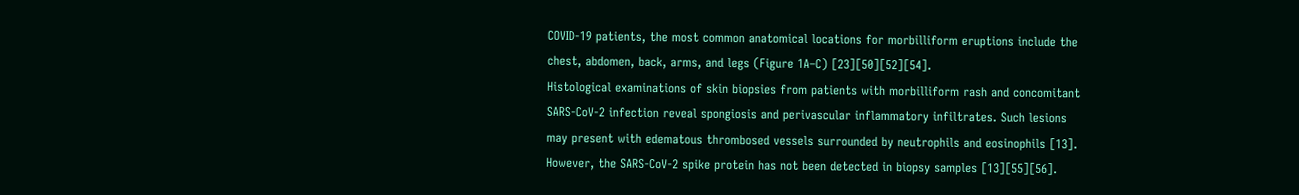COVID-19 patients, the most common anatomical locations for morbilliform eruptions include the chest, abdomen, back, arms, and legs (Figure 1A–C) [23][50][52][54].
Histological examinations of skin biopsies from patients with morbilliform rash and concomitant SARS-CoV-2 infection reveal spongiosis and perivascular inflammatory infiltrates. Such lesions may present with edematous thrombosed vessels surrounded by neutrophils and eosinophils [13]. However, the SARS-CoV-2 spike protein has not been detected in biopsy samples [13][55][56].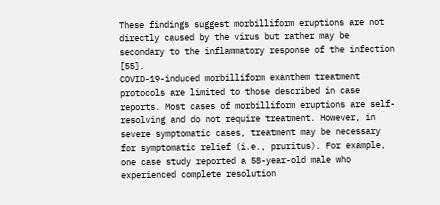These findings suggest morbilliform eruptions are not directly caused by the virus but rather may be secondary to the inflammatory response of the infection [55].
COVID-19-induced morbilliform exanthem treatment protocols are limited to those described in case reports. Most cases of morbilliform eruptions are self-resolving and do not require treatment. However, in severe symptomatic cases, treatment may be necessary for symptomatic relief (i.e., pruritus). For example, one case study reported a 58-year-old male who experienced complete resolution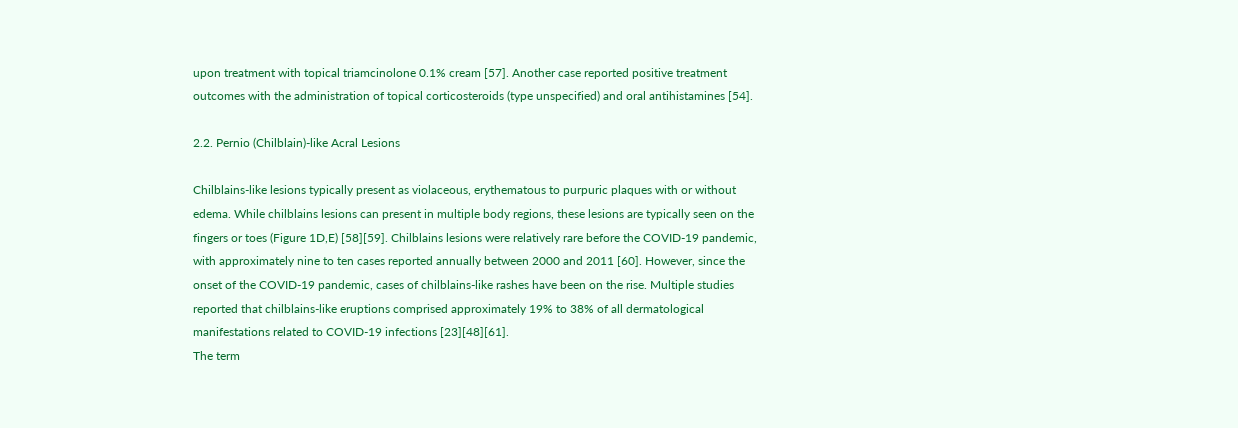upon treatment with topical triamcinolone 0.1% cream [57]. Another case reported positive treatment outcomes with the administration of topical corticosteroids (type unspecified) and oral antihistamines [54].

2.2. Pernio (Chilblain)-like Acral Lesions

Chilblains-like lesions typically present as violaceous, erythematous to purpuric plaques with or without edema. While chilblains lesions can present in multiple body regions, these lesions are typically seen on the fingers or toes (Figure 1D,E) [58][59]. Chilblains lesions were relatively rare before the COVID-19 pandemic, with approximately nine to ten cases reported annually between 2000 and 2011 [60]. However, since the onset of the COVID-19 pandemic, cases of chilblains-like rashes have been on the rise. Multiple studies reported that chilblains-like eruptions comprised approximately 19% to 38% of all dermatological manifestations related to COVID-19 infections [23][48][61].
The term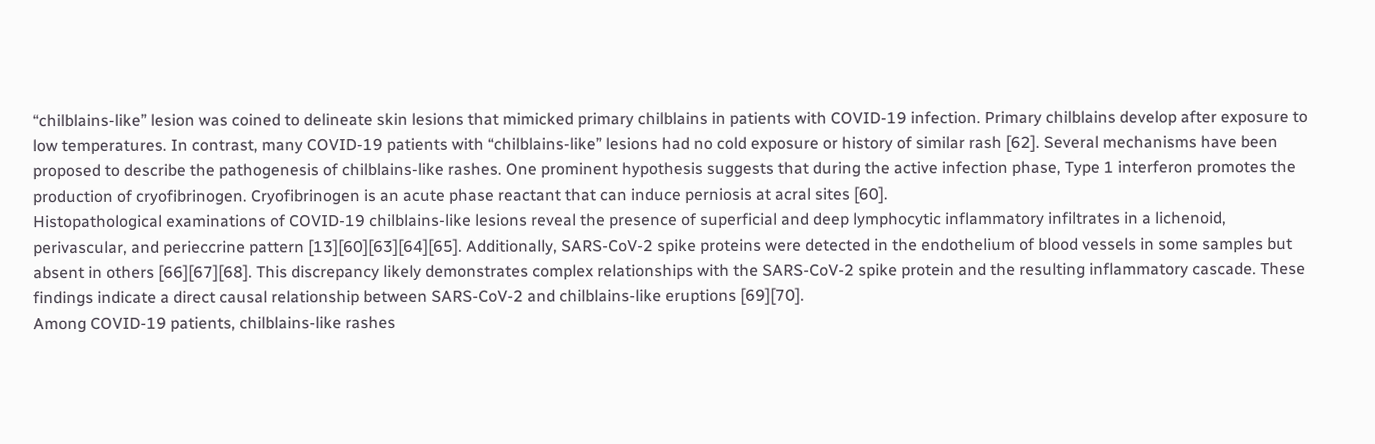“chilblains-like” lesion was coined to delineate skin lesions that mimicked primary chilblains in patients with COVID-19 infection. Primary chilblains develop after exposure to low temperatures. In contrast, many COVID-19 patients with “chilblains-like” lesions had no cold exposure or history of similar rash [62]. Several mechanisms have been proposed to describe the pathogenesis of chilblains-like rashes. One prominent hypothesis suggests that during the active infection phase, Type 1 interferon promotes the production of cryofibrinogen. Cryofibrinogen is an acute phase reactant that can induce perniosis at acral sites [60].
Histopathological examinations of COVID-19 chilblains-like lesions reveal the presence of superficial and deep lymphocytic inflammatory infiltrates in a lichenoid, perivascular, and perieccrine pattern [13][60][63][64][65]. Additionally, SARS-CoV-2 spike proteins were detected in the endothelium of blood vessels in some samples but absent in others [66][67][68]. This discrepancy likely demonstrates complex relationships with the SARS-CoV-2 spike protein and the resulting inflammatory cascade. These findings indicate a direct causal relationship between SARS-CoV-2 and chilblains-like eruptions [69][70].
Among COVID-19 patients, chilblains-like rashes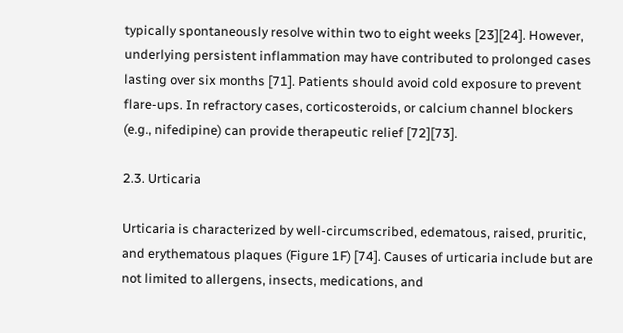typically spontaneously resolve within two to eight weeks [23][24]. However, underlying persistent inflammation may have contributed to prolonged cases lasting over six months [71]. Patients should avoid cold exposure to prevent flare-ups. In refractory cases, corticosteroids, or calcium channel blockers (e.g., nifedipine) can provide therapeutic relief [72][73].

2.3. Urticaria

Urticaria is characterized by well-circumscribed, edematous, raised, pruritic, and erythematous plaques (Figure 1F) [74]. Causes of urticaria include but are not limited to allergens, insects, medications, and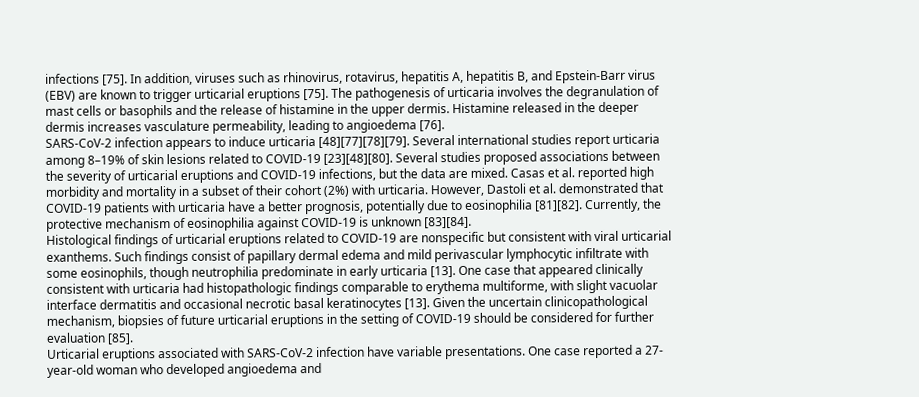infections [75]. In addition, viruses such as rhinovirus, rotavirus, hepatitis A, hepatitis B, and Epstein-Barr virus (EBV) are known to trigger urticarial eruptions [75]. The pathogenesis of urticaria involves the degranulation of mast cells or basophils and the release of histamine in the upper dermis. Histamine released in the deeper dermis increases vasculature permeability, leading to angioedema [76].
SARS-CoV-2 infection appears to induce urticaria [48][77][78][79]. Several international studies report urticaria among 8–19% of skin lesions related to COVID-19 [23][48][80]. Several studies proposed associations between the severity of urticarial eruptions and COVID-19 infections, but the data are mixed. Casas et al. reported high morbidity and mortality in a subset of their cohort (2%) with urticaria. However, Dastoli et al. demonstrated that COVID-19 patients with urticaria have a better prognosis, potentially due to eosinophilia [81][82]. Currently, the protective mechanism of eosinophilia against COVID-19 is unknown [83][84].
Histological findings of urticarial eruptions related to COVID-19 are nonspecific but consistent with viral urticarial exanthems. Such findings consist of papillary dermal edema and mild perivascular lymphocytic infiltrate with some eosinophils, though neutrophilia predominate in early urticaria [13]. One case that appeared clinically consistent with urticaria had histopathologic findings comparable to erythema multiforme, with slight vacuolar interface dermatitis and occasional necrotic basal keratinocytes [13]. Given the uncertain clinicopathological mechanism, biopsies of future urticarial eruptions in the setting of COVID-19 should be considered for further evaluation [85].
Urticarial eruptions associated with SARS-CoV-2 infection have variable presentations. One case reported a 27-year-old woman who developed angioedema and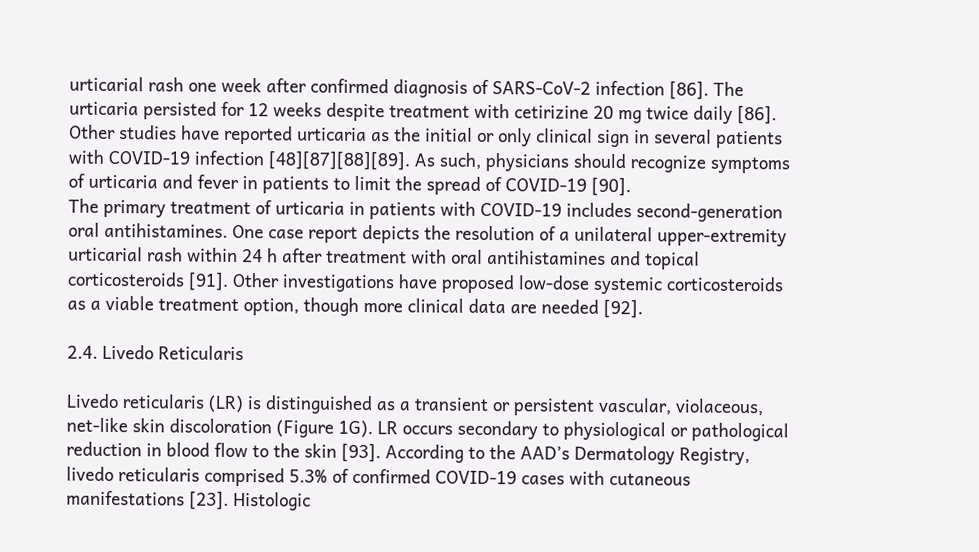urticarial rash one week after confirmed diagnosis of SARS-CoV-2 infection [86]. The urticaria persisted for 12 weeks despite treatment with cetirizine 20 mg twice daily [86]. Other studies have reported urticaria as the initial or only clinical sign in several patients with COVID-19 infection [48][87][88][89]. As such, physicians should recognize symptoms of urticaria and fever in patients to limit the spread of COVID-19 [90].
The primary treatment of urticaria in patients with COVID-19 includes second-generation oral antihistamines. One case report depicts the resolution of a unilateral upper-extremity urticarial rash within 24 h after treatment with oral antihistamines and topical corticosteroids [91]. Other investigations have proposed low-dose systemic corticosteroids as a viable treatment option, though more clinical data are needed [92].

2.4. Livedo Reticularis

Livedo reticularis (LR) is distinguished as a transient or persistent vascular, violaceous, net-like skin discoloration (Figure 1G). LR occurs secondary to physiological or pathological reduction in blood flow to the skin [93]. According to the AAD’s Dermatology Registry, livedo reticularis comprised 5.3% of confirmed COVID-19 cases with cutaneous manifestations [23]. Histologic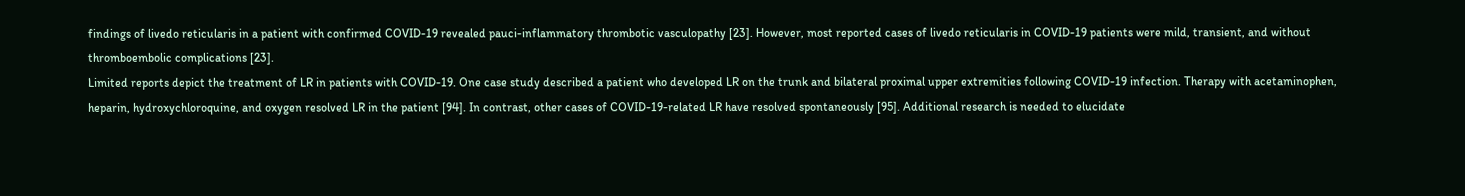findings of livedo reticularis in a patient with confirmed COVID-19 revealed pauci-inflammatory thrombotic vasculopathy [23]. However, most reported cases of livedo reticularis in COVID-19 patients were mild, transient, and without thromboembolic complications [23].
Limited reports depict the treatment of LR in patients with COVID-19. One case study described a patient who developed LR on the trunk and bilateral proximal upper extremities following COVID-19 infection. Therapy with acetaminophen, heparin, hydroxychloroquine, and oxygen resolved LR in the patient [94]. In contrast, other cases of COVID-19-related LR have resolved spontaneously [95]. Additional research is needed to elucidate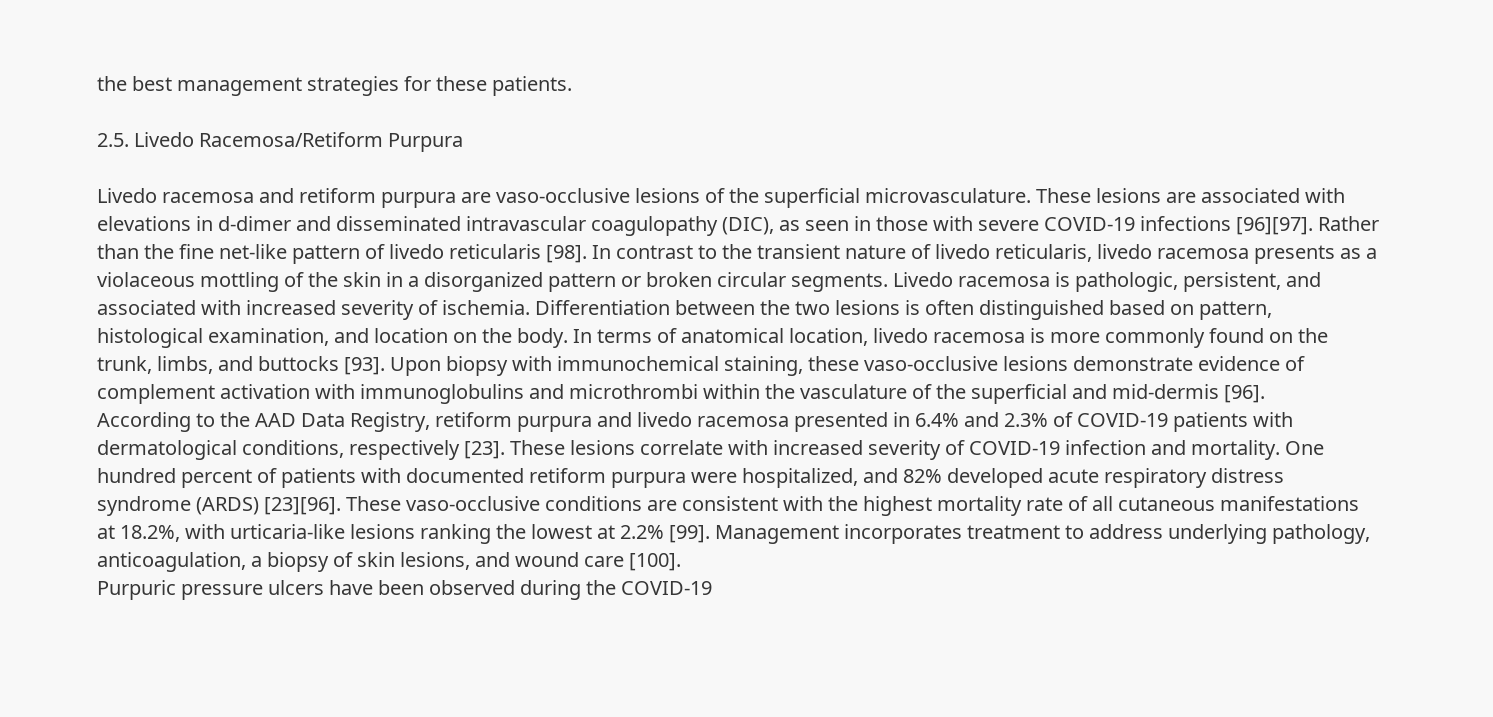the best management strategies for these patients.

2.5. Livedo Racemosa/Retiform Purpura

Livedo racemosa and retiform purpura are vaso-occlusive lesions of the superficial microvasculature. These lesions are associated with elevations in d-dimer and disseminated intravascular coagulopathy (DIC), as seen in those with severe COVID-19 infections [96][97]. Rather than the fine net-like pattern of livedo reticularis [98]. In contrast to the transient nature of livedo reticularis, livedo racemosa presents as a violaceous mottling of the skin in a disorganized pattern or broken circular segments. Livedo racemosa is pathologic, persistent, and associated with increased severity of ischemia. Differentiation between the two lesions is often distinguished based on pattern, histological examination, and location on the body. In terms of anatomical location, livedo racemosa is more commonly found on the trunk, limbs, and buttocks [93]. Upon biopsy with immunochemical staining, these vaso-occlusive lesions demonstrate evidence of complement activation with immunoglobulins and microthrombi within the vasculature of the superficial and mid-dermis [96].
According to the AAD Data Registry, retiform purpura and livedo racemosa presented in 6.4% and 2.3% of COVID-19 patients with dermatological conditions, respectively [23]. These lesions correlate with increased severity of COVID-19 infection and mortality. One hundred percent of patients with documented retiform purpura were hospitalized, and 82% developed acute respiratory distress syndrome (ARDS) [23][96]. These vaso-occlusive conditions are consistent with the highest mortality rate of all cutaneous manifestations at 18.2%, with urticaria-like lesions ranking the lowest at 2.2% [99]. Management incorporates treatment to address underlying pathology, anticoagulation, a biopsy of skin lesions, and wound care [100].
Purpuric pressure ulcers have been observed during the COVID-19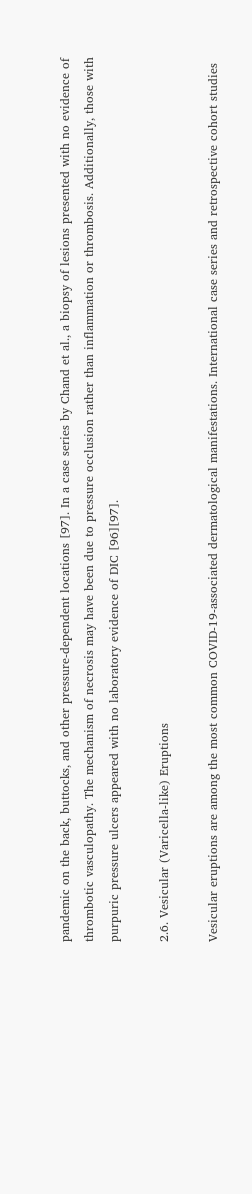pandemic on the back, buttocks, and other pressure-dependent locations [97]. In a case series by Chand et al., a biopsy of lesions presented with no evidence of thrombotic vasculopathy. The mechanism of necrosis may have been due to pressure occlusion rather than inflammation or thrombosis. Additionally, those with purpuric pressure ulcers appeared with no laboratory evidence of DIC [96][97].

2.6. Vesicular (Varicella-like) Eruptions

Vesicular eruptions are among the most common COVID-19-associated dermatological manifestations. International case series and retrospective cohort studies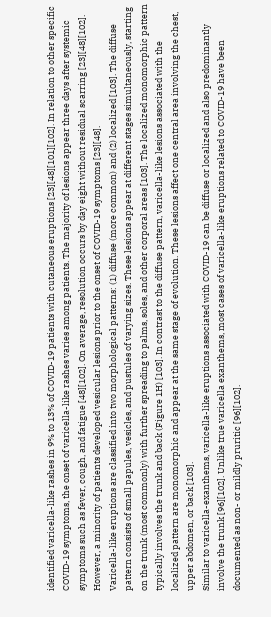identified varicella-like rashes in 9% to 13% of COVID-19 patients with cutaneous eruptions [23][48][101][102]. In relation to other specific COVID-19 symptoms, the onset of varicella-like rashes varies among patients. The majority of lesions appear three days after systemic symptoms such as fever, cough, and fatigue [48][102]. On average, resolution occurs by day eight without residual scarring [23][48][102]. However, a minority of patients developed vesicular lesions prior to the onset of COVID-19 symptoms [23][48].
Varicella-like eruptions are classified into two morphological patterns: (1) diffuse (more common) and (2) localized [103]. The diffuse pattern consists of small papules, vesicles, and pustules of varying sizes. These lesions appear at different stages simultaneously, starting on the trunk (most commonly) with further spreading to palms, soles, and other corporal areas [103]. The localized monomorphic pattern typically involves the trunk and back (Figure 1H) [103]. In contrast to the diffuse pattern, varicella-like lesions associated with the localized pattern are monomorphic and appear at the same stage of evolution. These lesions affect one central area involving the chest, upper abdomen, or back [103].
Similar to varicella-exanthems, varicella-like eruptions associated with COVID-19 can be diffuse or localized and also predominantly involve the trunk [96][102]. Unlike true varicella exanthems, most cases of varicella-like eruptions related to COVID-19 have been documented as non- or mildly pruritic [96][102].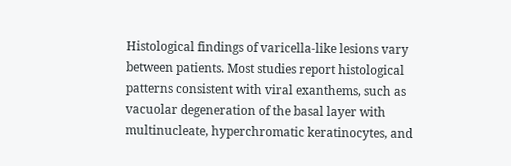Histological findings of varicella-like lesions vary between patients. Most studies report histological patterns consistent with viral exanthems, such as vacuolar degeneration of the basal layer with multinucleate, hyperchromatic keratinocytes, and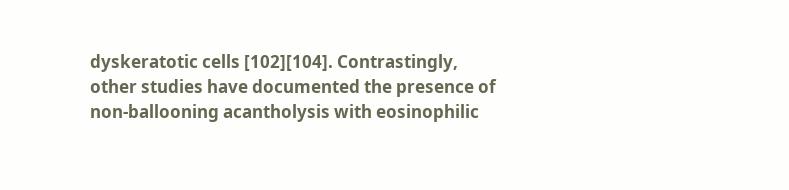dyskeratotic cells [102][104]. Contrastingly, other studies have documented the presence of non-ballooning acantholysis with eosinophilic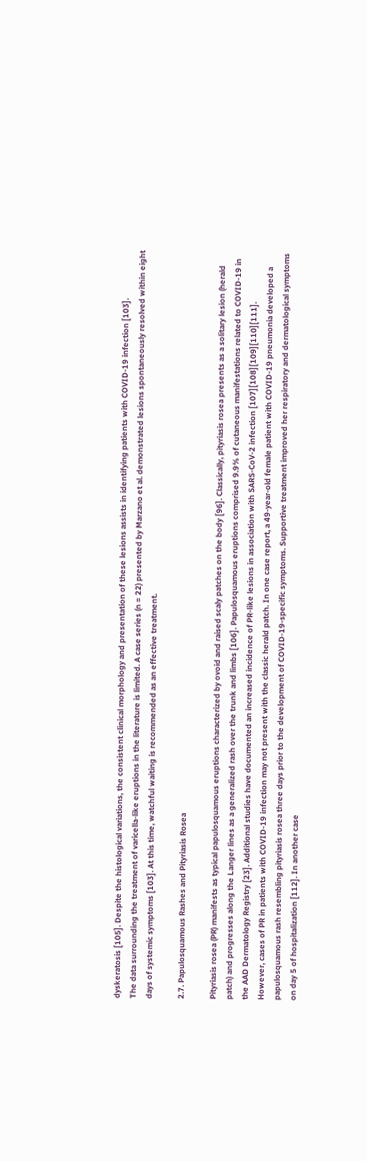dyskeratosis [105]. Despite the histological variations, the consistent clinical morphology and presentation of these lesions assists in identifying patients with COVID-19 infection [103].
The data surrounding the treatment of varicella-like eruptions in the literature is limited. A case series (n = 22) presented by Marzano et al. demonstrated lesions spontaneously resolved within eight days of systemic symptoms [103]. At this time, watchful waiting is recommended as an effective treatment.

2.7. Papulosquamous Rashes and Pityriasis Rosea

Pityriasis rosea (PR) manifests as typical papulosquamous eruptions characterized by ovoid and raised scaly patches on the body [96]. Classically, pityriasis rosea presents as a solitary lesion (herald patch) and progresses along the Langer lines as a generalized rash over the trunk and limbs [106]. Papulosquamous eruptions comprised 9.9% of cutaneous manifestations related to COVID-19 in the AAD Dermatology Registry [23]. Additional studies have documented an increased incidence of PR-like lesions in association with SARS-CoV-2 infection [107][108][109][110][111].
However, cases of PR in patients with COVID-19 infection may not present with the classic herald patch. In one case report, a 49-year-old female patient with COVID-19 pneumonia developed a papulosquamous rash resembling pityriasis rosea three days prior to the development of COVID-19-specific symptoms. Supportive treatment improved her respiratory and dermatological symptoms on day 5 of hospitalization [112]. In another case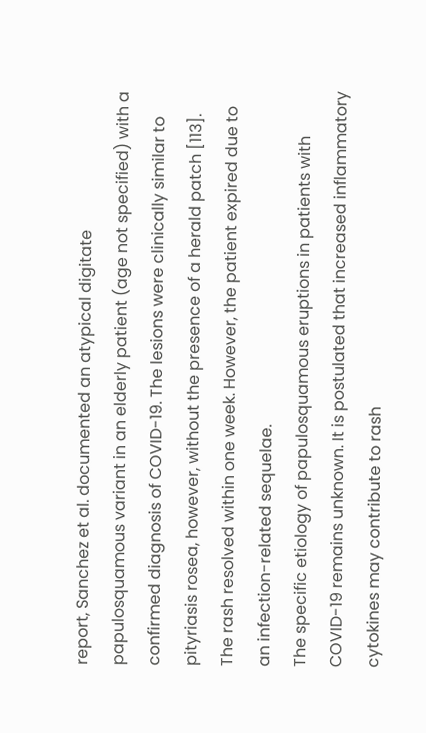report, Sanchez et al. documented an atypical digitate papulosquamous variant in an elderly patient (age not specified) with a confirmed diagnosis of COVID-19. The lesions were clinically similar to pityriasis rosea, however, without the presence of a herald patch [113]. The rash resolved within one week. However, the patient expired due to an infection-related sequelae.
The specific etiology of papulosquamous eruptions in patients with COVID-19 remains unknown. It is postulated that increased inflammatory cytokines may contribute to rash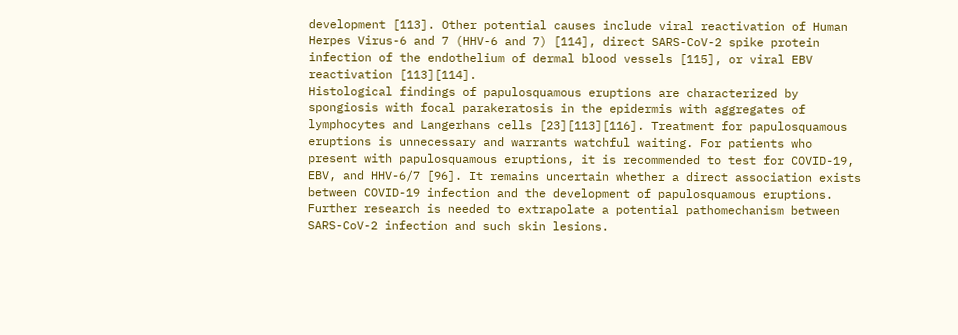development [113]. Other potential causes include viral reactivation of Human Herpes Virus-6 and 7 (HHV-6 and 7) [114], direct SARS-CoV-2 spike protein infection of the endothelium of dermal blood vessels [115], or viral EBV reactivation [113][114].
Histological findings of papulosquamous eruptions are characterized by spongiosis with focal parakeratosis in the epidermis with aggregates of lymphocytes and Langerhans cells [23][113][116]. Treatment for papulosquamous eruptions is unnecessary and warrants watchful waiting. For patients who present with papulosquamous eruptions, it is recommended to test for COVID-19, EBV, and HHV-6/7 [96]. It remains uncertain whether a direct association exists between COVID-19 infection and the development of papulosquamous eruptions. Further research is needed to extrapolate a potential pathomechanism between SARS-CoV-2 infection and such skin lesions.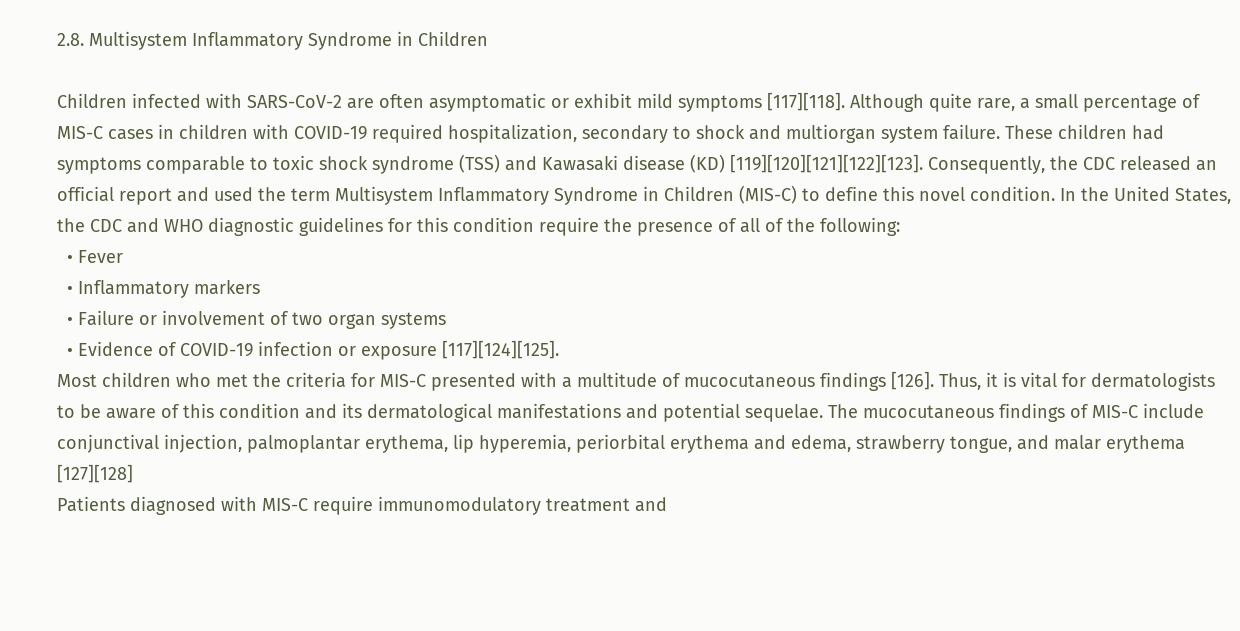2.8. Multisystem Inflammatory Syndrome in Children

Children infected with SARS-CoV-2 are often asymptomatic or exhibit mild symptoms [117][118]. Although quite rare, a small percentage of MIS-C cases in children with COVID-19 required hospitalization, secondary to shock and multiorgan system failure. These children had symptoms comparable to toxic shock syndrome (TSS) and Kawasaki disease (KD) [119][120][121][122][123]. Consequently, the CDC released an official report and used the term Multisystem Inflammatory Syndrome in Children (MIS-C) to define this novel condition. In the United States, the CDC and WHO diagnostic guidelines for this condition require the presence of all of the following:
  • Fever
  • Inflammatory markers
  • Failure or involvement of two organ systems
  • Evidence of COVID-19 infection or exposure [117][124][125].
Most children who met the criteria for MIS-C presented with a multitude of mucocutaneous findings [126]. Thus, it is vital for dermatologists to be aware of this condition and its dermatological manifestations and potential sequelae. The mucocutaneous findings of MIS-C include conjunctival injection, palmoplantar erythema, lip hyperemia, periorbital erythema and edema, strawberry tongue, and malar erythema [127][128]
Patients diagnosed with MIS-C require immunomodulatory treatment and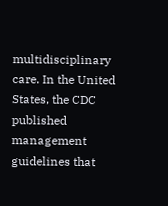multidisciplinary care. In the United States, the CDC published management guidelines that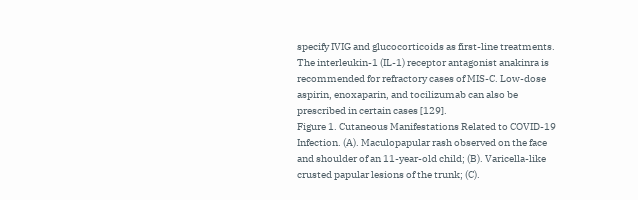specify IVIG and glucocorticoids as first-line treatments. The interleukin-1 (IL-1) receptor antagonist anakinra is recommended for refractory cases of MIS-C. Low-dose aspirin, enoxaparin, and tocilizumab can also be prescribed in certain cases [129].
Figure 1. Cutaneous Manifestations Related to COVID-19 Infection. (A). Maculopapular rash observed on the face and shoulder of an 11-year-old child; (B). Varicella-like crusted papular lesions of the trunk; (C).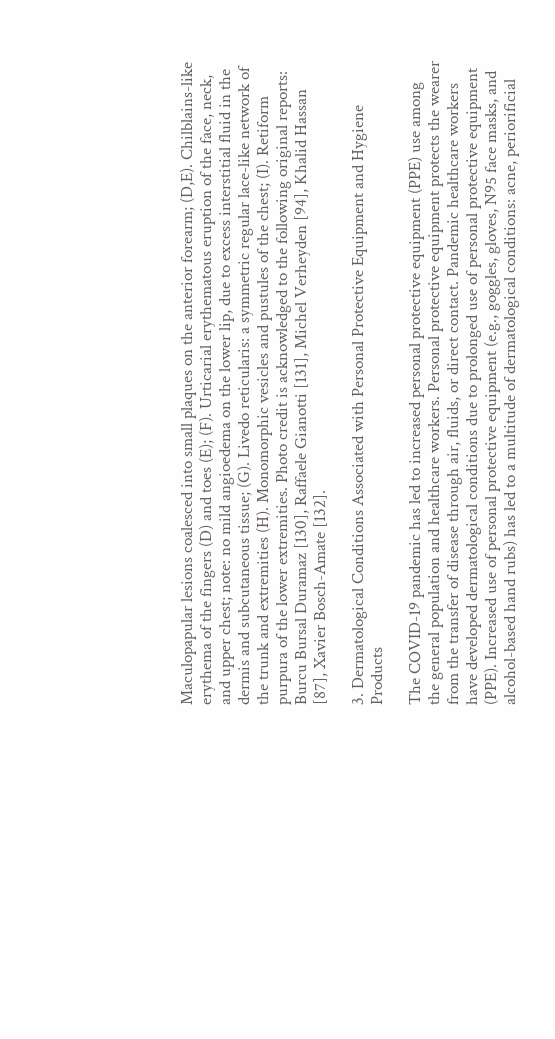Maculopapular lesions coalesced into small plaques on the anterior forearm; (D,E). Chilblains-like erythema of the fingers (D) and toes (E); (F). Urticarial erythematous eruption of the face, neck, and upper chest; note: no mild angioedema on the lower lip, due to excess interstitial fluid in the dermis and subcutaneous tissue; (G). Livedo reticularis: a symmetric regular lace-like network of the trunk and extremities (H). Monomorphic vesicles and pustules of the chest; (I). Retiform purpura of the lower extremities. Photo credit is acknowledged to the following original reports: Burcu Bursal Duramaz [130], Raffaele Gianotti [131], Michel Verheyden [94], Khalid Hassan [87], Xavier Bosch-Amate [132].

3. Dermatological Conditions Associated with Personal Protective Equipment and Hygiene Products

The COVID-19 pandemic has led to increased personal protective equipment (PPE) use among the general population and healthcare workers. Personal protective equipment protects the wearer from the transfer of disease through air, fluids, or direct contact. Pandemic healthcare workers have developed dermatological conditions due to prolonged use of personal protective equipment (PPE). Increased use of personal protective equipment (e.g., goggles, gloves, N95 face masks, and alcohol-based hand rubs) has led to a multitude of dermatological conditions: acne, periorificial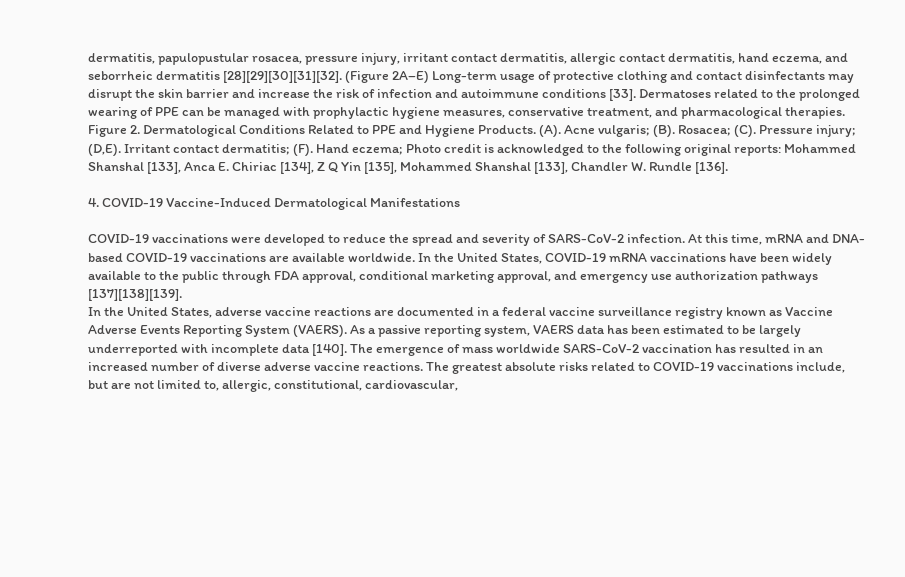dermatitis, papulopustular rosacea, pressure injury, irritant contact dermatitis, allergic contact dermatitis, hand eczema, and seborrheic dermatitis [28][29][30][31][32]. (Figure 2A–E) Long-term usage of protective clothing and contact disinfectants may disrupt the skin barrier and increase the risk of infection and autoimmune conditions [33]. Dermatoses related to the prolonged wearing of PPE can be managed with prophylactic hygiene measures, conservative treatment, and pharmacological therapies.
Figure 2. Dermatological Conditions Related to PPE and Hygiene Products. (A). Acne vulgaris; (B). Rosacea; (C). Pressure injury; (D,E). Irritant contact dermatitis; (F). Hand eczema; Photo credit is acknowledged to the following original reports: Mohammed Shanshal [133], Anca E. Chiriac [134], Z Q Yin [135], Mohammed Shanshal [133], Chandler W. Rundle [136].

4. COVID-19 Vaccine-Induced Dermatological Manifestations

COVID-19 vaccinations were developed to reduce the spread and severity of SARS-CoV-2 infection. At this time, mRNA and DNA-based COVID-19 vaccinations are available worldwide. In the United States, COVID-19 mRNA vaccinations have been widely available to the public through FDA approval, conditional marketing approval, and emergency use authorization pathways [137][138][139].
In the United States, adverse vaccine reactions are documented in a federal vaccine surveillance registry known as Vaccine Adverse Events Reporting System (VAERS). As a passive reporting system, VAERS data has been estimated to be largely underreported with incomplete data [140]. The emergence of mass worldwide SARS-CoV-2 vaccination has resulted in an increased number of diverse adverse vaccine reactions. The greatest absolute risks related to COVID-19 vaccinations include, but are not limited to, allergic, constitutional, cardiovascular,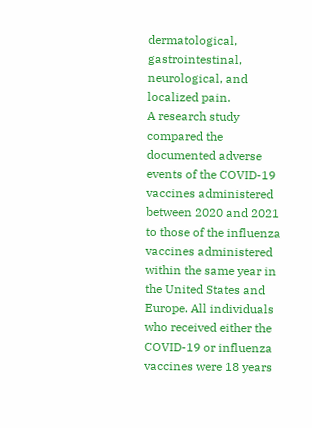dermatological, gastrointestinal, neurological, and localized pain.
A research study compared the documented adverse events of the COVID-19 vaccines administered between 2020 and 2021 to those of the influenza vaccines administered within the same year in the United States and Europe. All individuals who received either the COVID-19 or influenza vaccines were 18 years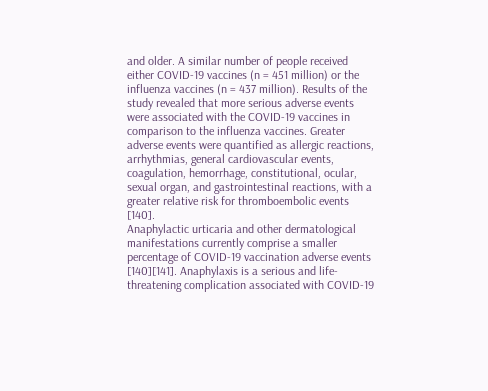and older. A similar number of people received either COVID-19 vaccines (n = 451 million) or the influenza vaccines (n = 437 million). Results of the study revealed that more serious adverse events were associated with the COVID-19 vaccines in comparison to the influenza vaccines. Greater adverse events were quantified as allergic reactions, arrhythmias, general cardiovascular events, coagulation, hemorrhage, constitutional, ocular, sexual organ, and gastrointestinal reactions, with a greater relative risk for thromboembolic events [140].
Anaphylactic urticaria and other dermatological manifestations currently comprise a smaller percentage of COVID-19 vaccination adverse events [140][141]. Anaphylaxis is a serious and life-threatening complication associated with COVID-19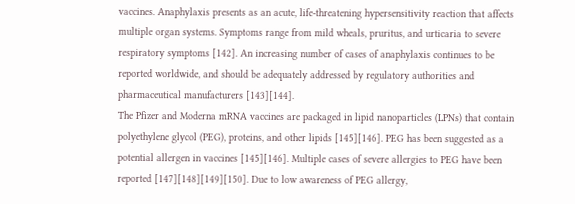vaccines. Anaphylaxis presents as an acute, life-threatening hypersensitivity reaction that affects multiple organ systems. Symptoms range from mild wheals, pruritus, and urticaria to severe respiratory symptoms [142]. An increasing number of cases of anaphylaxis continues to be reported worldwide, and should be adequately addressed by regulatory authorities and pharmaceutical manufacturers [143][144].
The Pfizer and Moderna mRNA vaccines are packaged in lipid nanoparticles (LPNs) that contain polyethylene glycol (PEG), proteins, and other lipids [145][146]. PEG has been suggested as a potential allergen in vaccines [145][146]. Multiple cases of severe allergies to PEG have been reported [147][148][149][150]. Due to low awareness of PEG allergy,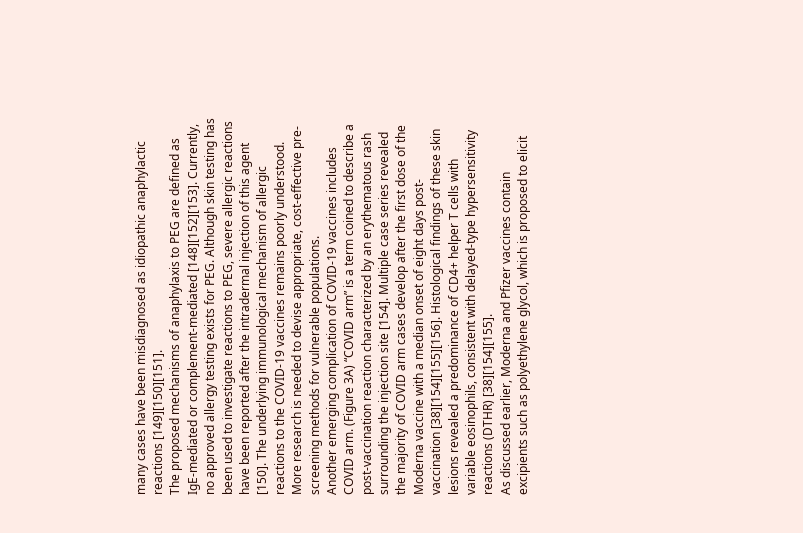many cases have been misdiagnosed as idiopathic anaphylactic reactions [149][150][151].
The proposed mechanisms of anaphylaxis to PEG are defined as IgE-mediated or complement-mediated [148][152][153]. Currently, no approved allergy testing exists for PEG. Although skin testing has been used to investigate reactions to PEG, severe allergic reactions have been reported after the intradermal injection of this agent [150]. The underlying immunological mechanism of allergic reactions to the COVID-19 vaccines remains poorly understood. More research is needed to devise appropriate, cost-effective pre-screening methods for vulnerable populations.
Another emerging complication of COVID-19 vaccines includes COVID arm. (Figure 3A) “COVID arm” is a term coined to describe a post-vaccination reaction characterized by an erythematous rash surrounding the injection site [154]. Multiple case series revealed the majority of COVID arm cases develop after the first dose of the Moderna vaccine with a median onset of eight days post-vaccination [38][154][155][156]. Histological findings of these skin lesions revealed a predominance of CD4+ helper T cells with variable eosinophils, consistent with delayed-type hypersensitivity reactions (DTHR) [38][154][155].
As discussed earlier, Moderna and Pfizer vaccines contain excipients such as polyethylene glycol, which is proposed to elicit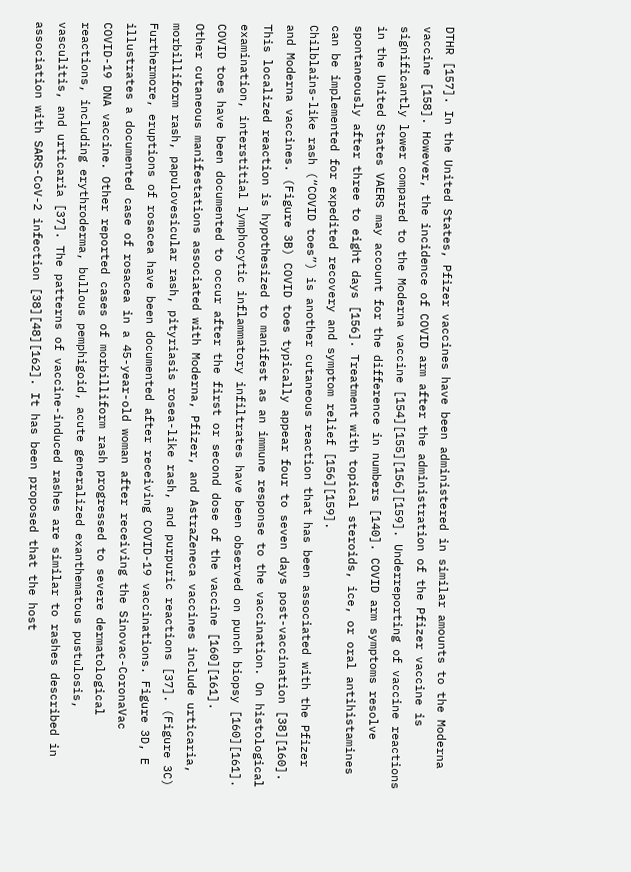DTHR [157]. In the United States, Pfizer vaccines have been administered in similar amounts to the Moderna vaccine [158]. However, the incidence of COVID arm after the administration of the Pfizer vaccine is significantly lower compared to the Moderna vaccine [154][155][156][159]. Underreporting of vaccine reactions in the United States VAERS may account for the difference in numbers [140]. COVID arm symptoms resolve spontaneously after three to eight days [156]. Treatment with topical steroids, ice, or oral antihistamines can be implemented for expedited recovery and symptom relief [156][159].
Chilblains-like rash (“COVID toes”) is another cutaneous reaction that has been associated with the Pfizer and Moderna vaccines. (Figure 3B) COVID toes typically appear four to seven days post-vaccination [38][160]. This localized reaction is hypothesized to manifest as an immune response to the vaccination. On histological examination, interstitial lymphocytic inflammatory infiltrates have been observed on punch biopsy [160][161]. COVID toes have been documented to occur after the first or second dose of the vaccine [160][161].
Other cutaneous manifestations associated with Moderna, Pfizer, and AstraZeneca vaccines include urticaria, morbilliform rash, papulovesicular rash, pityriasis rosea-like rash, and purpuric reactions [37]. (Figure 3C) Furthermore, eruptions of rosacea have been documented after receiving COVID-19 vaccinations. Figure 3D, E illustrates a documented case of rosacea in a 45-year-old woman after receiving the Sinovac-CoronaVac COVID-19 DNA vaccine. Other reported cases of morbilliform rash progressed to severe dermatological reactions, including erythroderma, bullous pemphigoid, acute generalized exanthematous pustulosis, vasculitis, and urticaria [37]. The patterns of vaccine-induced rashes are similar to rashes described in association with SARS-CoV-2 infection [38][48][162]. It has been proposed that the host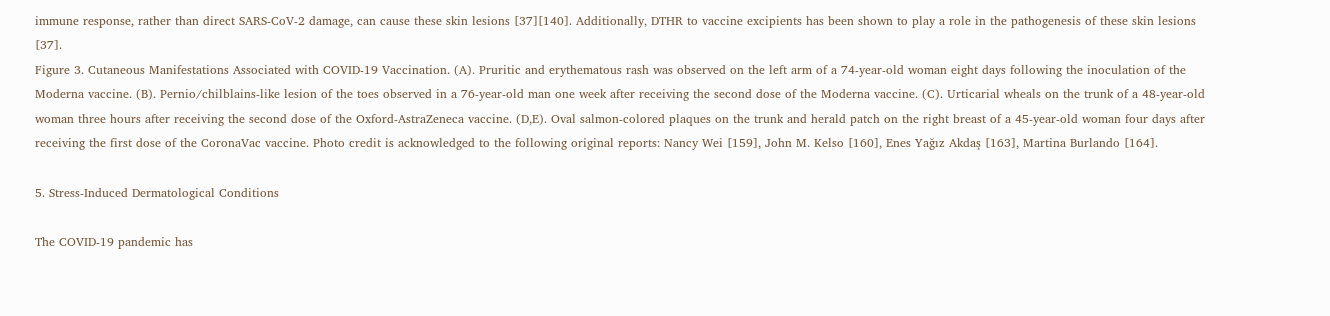immune response, rather than direct SARS-CoV-2 damage, can cause these skin lesions [37][140]. Additionally, DTHR to vaccine excipients has been shown to play a role in the pathogenesis of these skin lesions [37].
Figure 3. Cutaneous Manifestations Associated with COVID-19 Vaccination. (A). Pruritic and erythematous rash was observed on the left arm of a 74-year-old woman eight days following the inoculation of the Moderna vaccine. (B). Pernio/chilblains-like lesion of the toes observed in a 76-year-old man one week after receiving the second dose of the Moderna vaccine. (C). Urticarial wheals on the trunk of a 48-year-old woman three hours after receiving the second dose of the Oxford-AstraZeneca vaccine. (D,E). Oval salmon-colored plaques on the trunk and herald patch on the right breast of a 45-year-old woman four days after receiving the first dose of the CoronaVac vaccine. Photo credit is acknowledged to the following original reports: Nancy Wei [159], John M. Kelso [160], Enes Yağız Akdaş [163], Martina Burlando [164].

5. Stress-Induced Dermatological Conditions

The COVID-19 pandemic has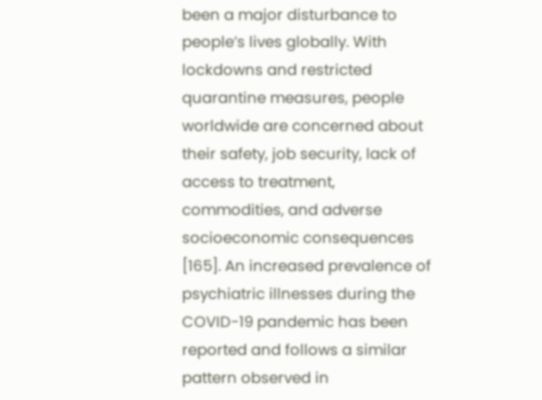been a major disturbance to people’s lives globally. With lockdowns and restricted quarantine measures, people worldwide are concerned about their safety, job security, lack of access to treatment, commodities, and adverse socioeconomic consequences [165]. An increased prevalence of psychiatric illnesses during the COVID-19 pandemic has been reported and follows a similar pattern observed in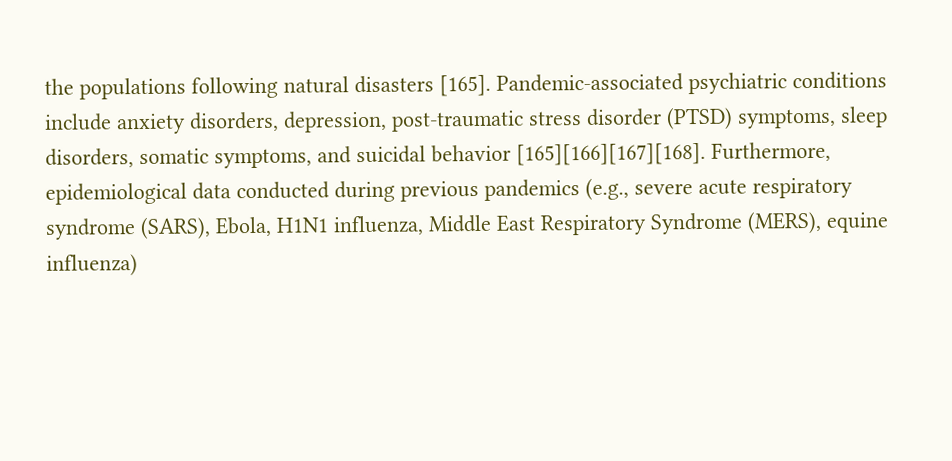the populations following natural disasters [165]. Pandemic-associated psychiatric conditions include anxiety disorders, depression, post-traumatic stress disorder (PTSD) symptoms, sleep disorders, somatic symptoms, and suicidal behavior [165][166][167][168]. Furthermore, epidemiological data conducted during previous pandemics (e.g., severe acute respiratory syndrome (SARS), Ebola, H1N1 influenza, Middle East Respiratory Syndrome (MERS), equine influenza)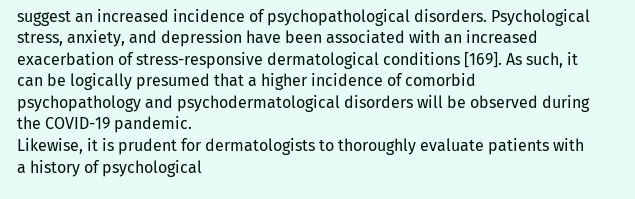suggest an increased incidence of psychopathological disorders. Psychological stress, anxiety, and depression have been associated with an increased exacerbation of stress-responsive dermatological conditions [169]. As such, it can be logically presumed that a higher incidence of comorbid psychopathology and psychodermatological disorders will be observed during the COVID-19 pandemic.
Likewise, it is prudent for dermatologists to thoroughly evaluate patients with a history of psychological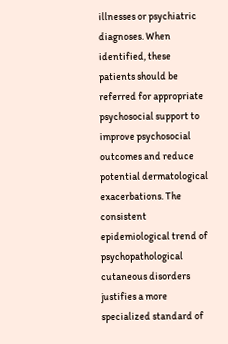illnesses or psychiatric diagnoses. When identified, these patients should be referred for appropriate psychosocial support to improve psychosocial outcomes and reduce potential dermatological exacerbations. The consistent epidemiological trend of psychopathological cutaneous disorders justifies a more specialized standard of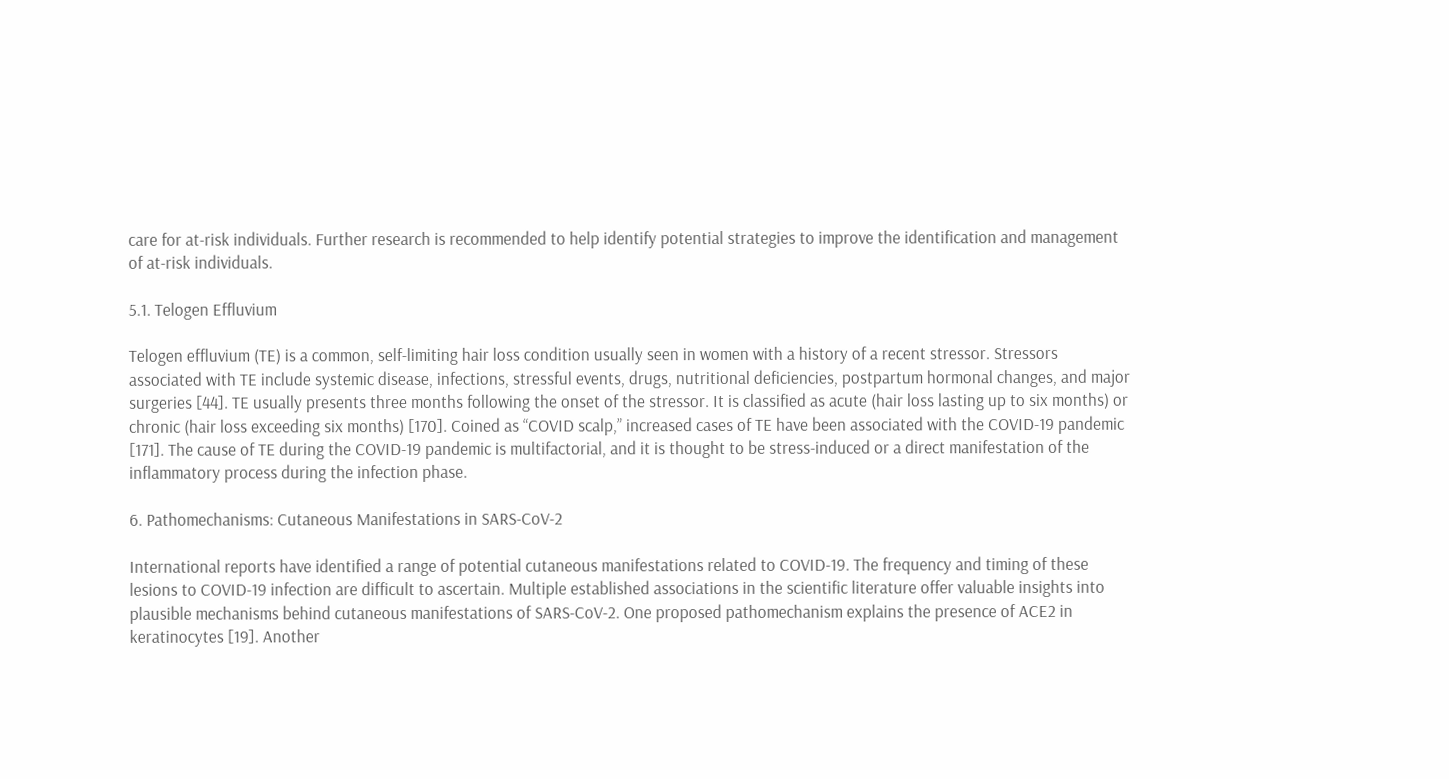care for at-risk individuals. Further research is recommended to help identify potential strategies to improve the identification and management of at-risk individuals.

5.1. Telogen Effluvium

Telogen effluvium (TE) is a common, self-limiting hair loss condition usually seen in women with a history of a recent stressor. Stressors associated with TE include systemic disease, infections, stressful events, drugs, nutritional deficiencies, postpartum hormonal changes, and major surgeries [44]. TE usually presents three months following the onset of the stressor. It is classified as acute (hair loss lasting up to six months) or chronic (hair loss exceeding six months) [170]. Coined as “COVID scalp,” increased cases of TE have been associated with the COVID-19 pandemic [171]. The cause of TE during the COVID-19 pandemic is multifactorial, and it is thought to be stress-induced or a direct manifestation of the inflammatory process during the infection phase.

6. Pathomechanisms: Cutaneous Manifestations in SARS-CoV-2

International reports have identified a range of potential cutaneous manifestations related to COVID-19. The frequency and timing of these lesions to COVID-19 infection are difficult to ascertain. Multiple established associations in the scientific literature offer valuable insights into plausible mechanisms behind cutaneous manifestations of SARS-CoV-2. One proposed pathomechanism explains the presence of ACE2 in keratinocytes [19]. Another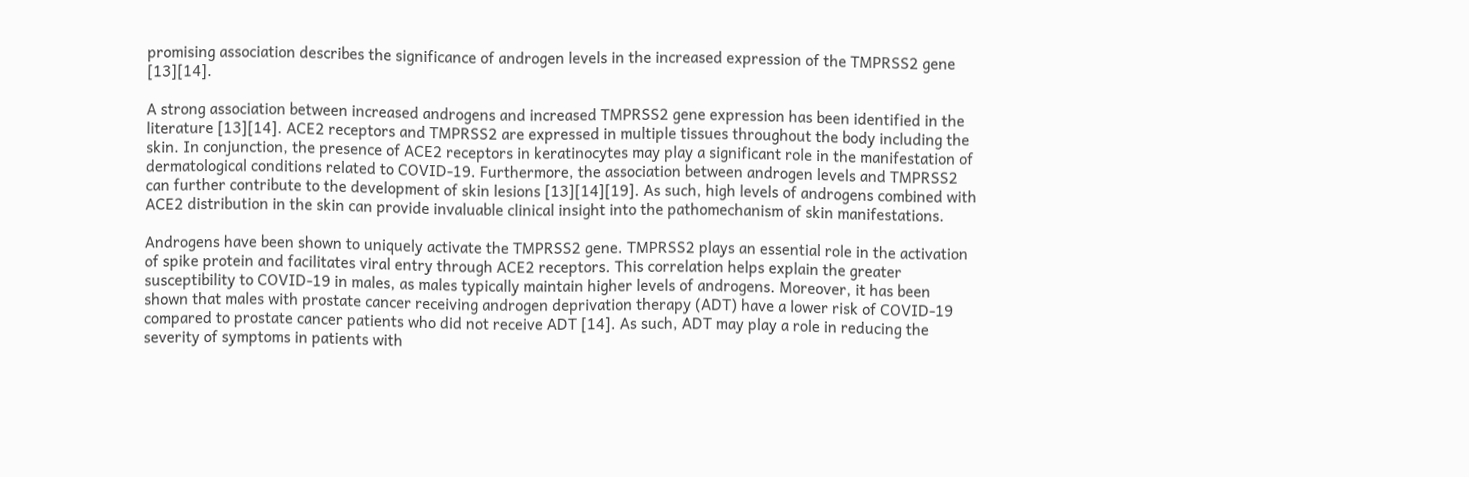promising association describes the significance of androgen levels in the increased expression of the TMPRSS2 gene [13][14].

A strong association between increased androgens and increased TMPRSS2 gene expression has been identified in the literature [13][14]. ACE2 receptors and TMPRSS2 are expressed in multiple tissues throughout the body including the skin. In conjunction, the presence of ACE2 receptors in keratinocytes may play a significant role in the manifestation of dermatological conditions related to COVID-19. Furthermore, the association between androgen levels and TMPRSS2 can further contribute to the development of skin lesions [13][14][19]. As such, high levels of androgens combined with ACE2 distribution in the skin can provide invaluable clinical insight into the pathomechanism of skin manifestations.

Androgens have been shown to uniquely activate the TMPRSS2 gene. TMPRSS2 plays an essential role in the activation of spike protein and facilitates viral entry through ACE2 receptors. This correlation helps explain the greater susceptibility to COVID-19 in males, as males typically maintain higher levels of androgens. Moreover, it has been shown that males with prostate cancer receiving androgen deprivation therapy (ADT) have a lower risk of COVID-19 compared to prostate cancer patients who did not receive ADT [14]. As such, ADT may play a role in reducing the severity of symptoms in patients with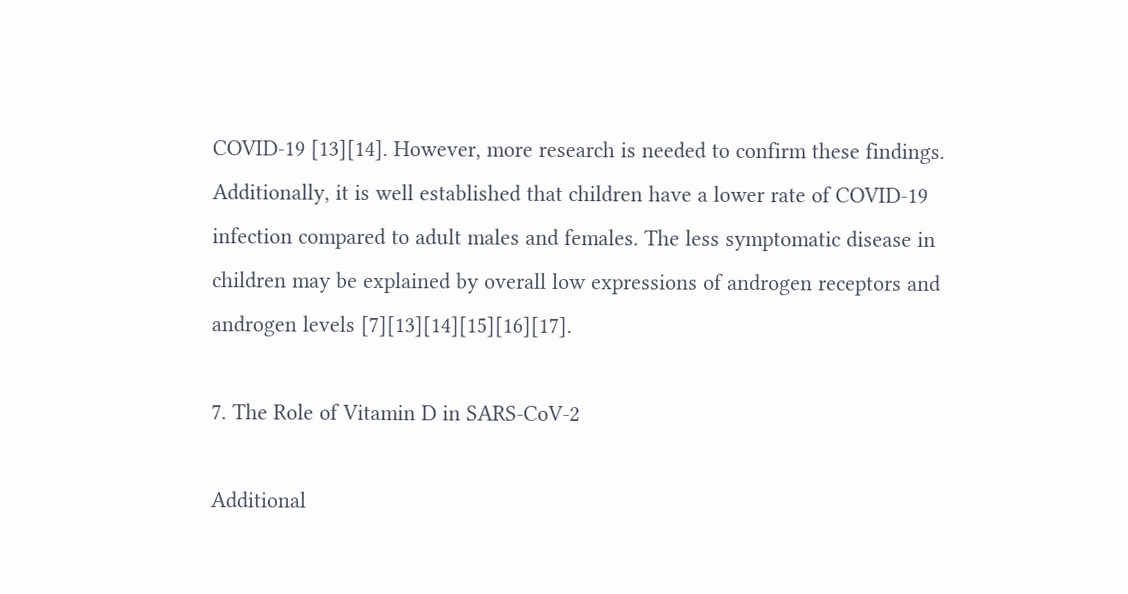COVID-19 [13][14]. However, more research is needed to confirm these findings. Additionally, it is well established that children have a lower rate of COVID-19 infection compared to adult males and females. The less symptomatic disease in children may be explained by overall low expressions of androgen receptors and androgen levels [7][13][14][15][16][17].

7. The Role of Vitamin D in SARS-CoV-2

Additional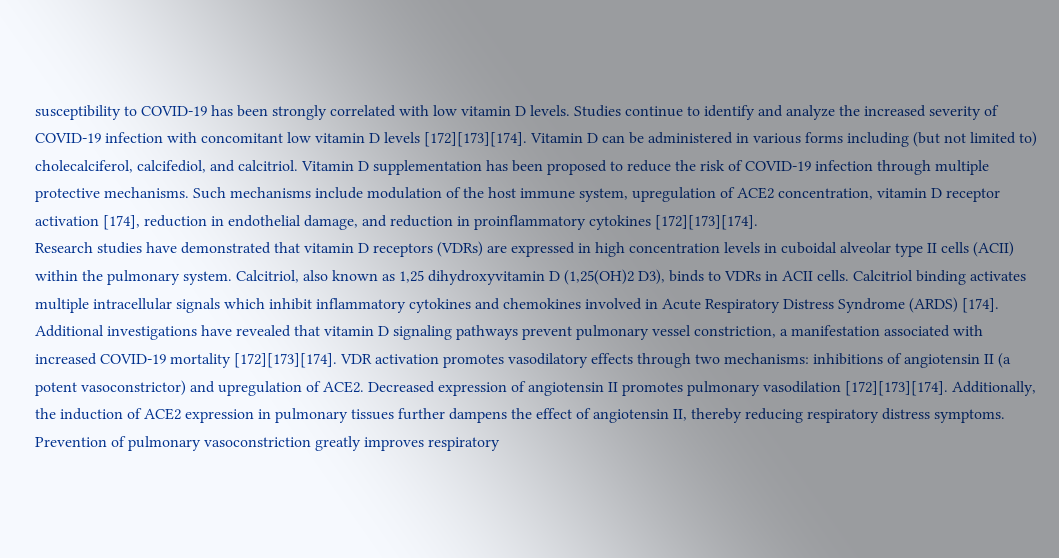susceptibility to COVID-19 has been strongly correlated with low vitamin D levels. Studies continue to identify and analyze the increased severity of COVID-19 infection with concomitant low vitamin D levels [172][173][174]. Vitamin D can be administered in various forms including (but not limited to) cholecalciferol, calcifediol, and calcitriol. Vitamin D supplementation has been proposed to reduce the risk of COVID-19 infection through multiple protective mechanisms. Such mechanisms include modulation of the host immune system, upregulation of ACE2 concentration, vitamin D receptor activation [174], reduction in endothelial damage, and reduction in proinflammatory cytokines [172][173][174].
Research studies have demonstrated that vitamin D receptors (VDRs) are expressed in high concentration levels in cuboidal alveolar type II cells (ACII) within the pulmonary system. Calcitriol, also known as 1,25 dihydroxyvitamin D (1,25(OH)2 D3), binds to VDRs in ACII cells. Calcitriol binding activates multiple intracellular signals which inhibit inflammatory cytokines and chemokines involved in Acute Respiratory Distress Syndrome (ARDS) [174].
Additional investigations have revealed that vitamin D signaling pathways prevent pulmonary vessel constriction, a manifestation associated with increased COVID-19 mortality [172][173][174]. VDR activation promotes vasodilatory effects through two mechanisms: inhibitions of angiotensin II (a potent vasoconstrictor) and upregulation of ACE2. Decreased expression of angiotensin II promotes pulmonary vasodilation [172][173][174]. Additionally, the induction of ACE2 expression in pulmonary tissues further dampens the effect of angiotensin II, thereby reducing respiratory distress symptoms. Prevention of pulmonary vasoconstriction greatly improves respiratory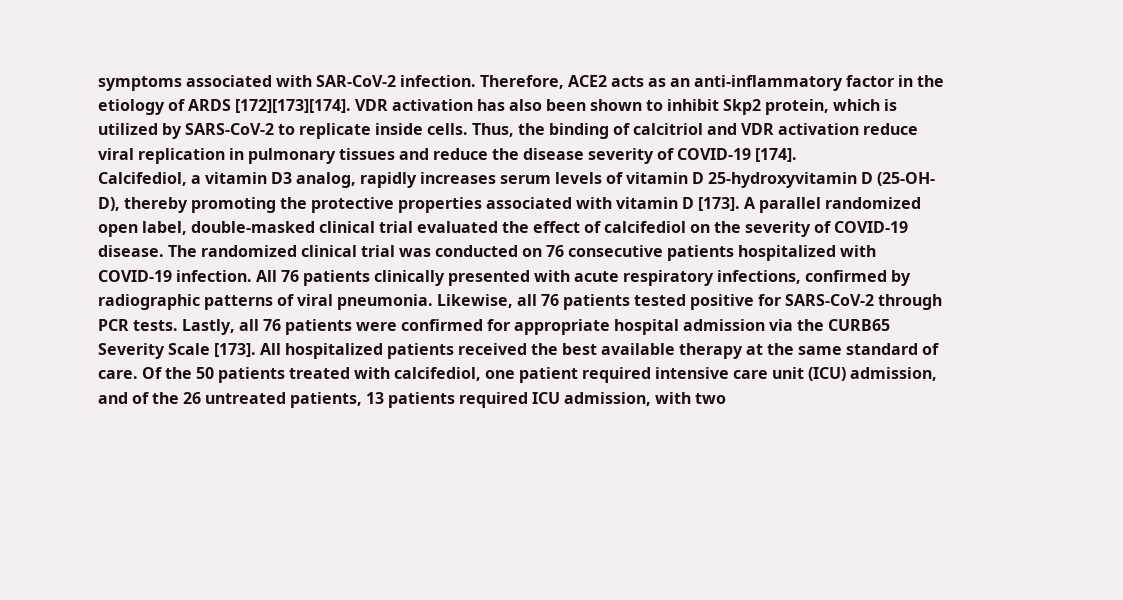symptoms associated with SAR-CoV-2 infection. Therefore, ACE2 acts as an anti-inflammatory factor in the etiology of ARDS [172][173][174]. VDR activation has also been shown to inhibit Skp2 protein, which is utilized by SARS-CoV-2 to replicate inside cells. Thus, the binding of calcitriol and VDR activation reduce viral replication in pulmonary tissues and reduce the disease severity of COVID-19 [174].
Calcifediol, a vitamin D3 analog, rapidly increases serum levels of vitamin D 25-hydroxyvitamin D (25-OH-D), thereby promoting the protective properties associated with vitamin D [173]. A parallel randomized open label, double-masked clinical trial evaluated the effect of calcifediol on the severity of COVID-19 disease. The randomized clinical trial was conducted on 76 consecutive patients hospitalized with COVID-19 infection. All 76 patients clinically presented with acute respiratory infections, confirmed by radiographic patterns of viral pneumonia. Likewise, all 76 patients tested positive for SARS-CoV-2 through PCR tests. Lastly, all 76 patients were confirmed for appropriate hospital admission via the CURB65 Severity Scale [173]. All hospitalized patients received the best available therapy at the same standard of care. Of the 50 patients treated with calcifediol, one patient required intensive care unit (ICU) admission, and of the 26 untreated patients, 13 patients required ICU admission, with two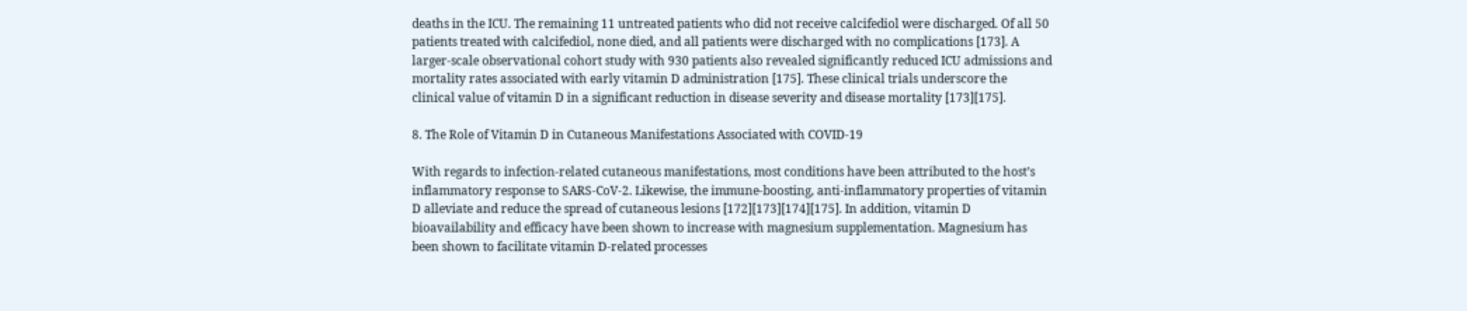deaths in the ICU. The remaining 11 untreated patients who did not receive calcifediol were discharged. Of all 50 patients treated with calcifediol, none died, and all patients were discharged with no complications [173]. A larger-scale observational cohort study with 930 patients also revealed significantly reduced ICU admissions and mortality rates associated with early vitamin D administration [175]. These clinical trials underscore the clinical value of vitamin D in a significant reduction in disease severity and disease mortality [173][175].

8. The Role of Vitamin D in Cutaneous Manifestations Associated with COVID-19

With regards to infection-related cutaneous manifestations, most conditions have been attributed to the host’s inflammatory response to SARS-CoV-2. Likewise, the immune-boosting, anti-inflammatory properties of vitamin D alleviate and reduce the spread of cutaneous lesions [172][173][174][175]. In addition, vitamin D bioavailability and efficacy have been shown to increase with magnesium supplementation. Magnesium has been shown to facilitate vitamin D-related processes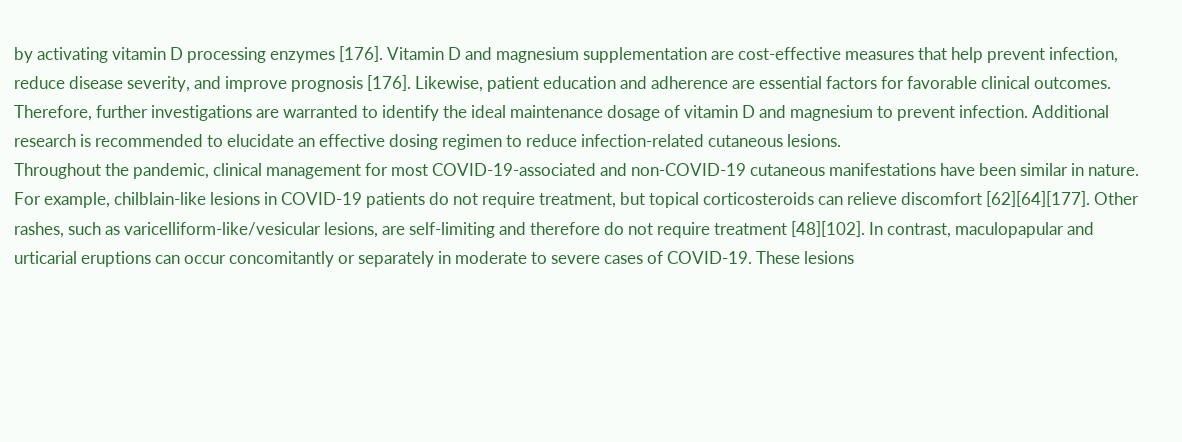by activating vitamin D processing enzymes [176]. Vitamin D and magnesium supplementation are cost-effective measures that help prevent infection, reduce disease severity, and improve prognosis [176]. Likewise, patient education and adherence are essential factors for favorable clinical outcomes. Therefore, further investigations are warranted to identify the ideal maintenance dosage of vitamin D and magnesium to prevent infection. Additional research is recommended to elucidate an effective dosing regimen to reduce infection-related cutaneous lesions.
Throughout the pandemic, clinical management for most COVID-19-associated and non-COVID-19 cutaneous manifestations have been similar in nature. For example, chilblain-like lesions in COVID-19 patients do not require treatment, but topical corticosteroids can relieve discomfort [62][64][177]. Other rashes, such as varicelliform-like/vesicular lesions, are self-limiting and therefore do not require treatment [48][102]. In contrast, maculopapular and urticarial eruptions can occur concomitantly or separately in moderate to severe cases of COVID-19. These lesions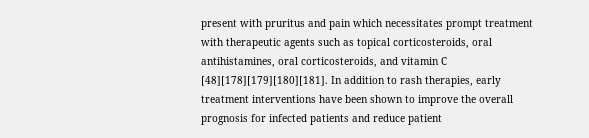present with pruritus and pain which necessitates prompt treatment with therapeutic agents such as topical corticosteroids, oral antihistamines, oral corticosteroids, and vitamin C [48][178][179][180][181]. In addition to rash therapies, early treatment interventions have been shown to improve the overall prognosis for infected patients and reduce patient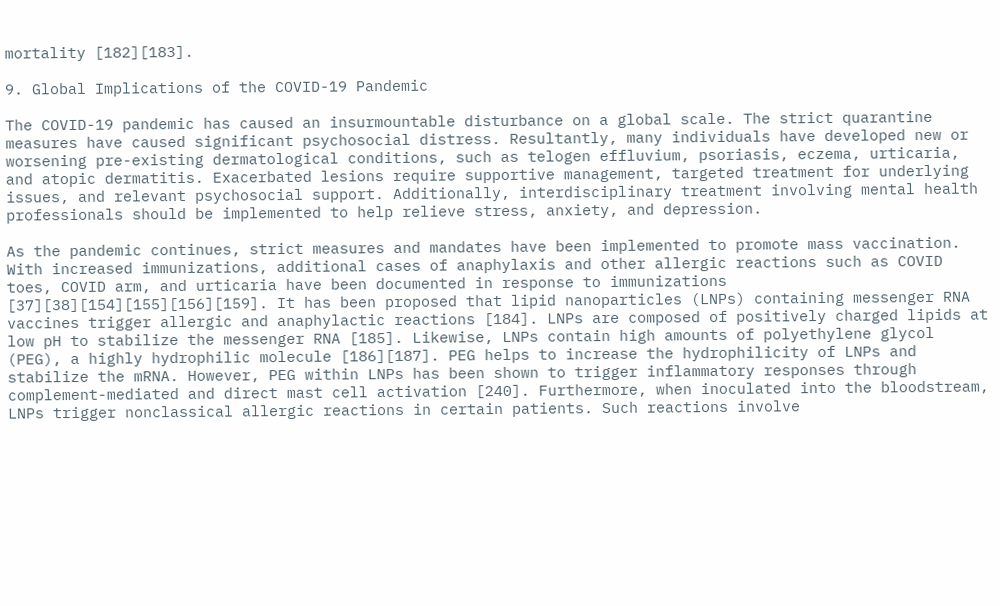mortality [182][183].

9. Global Implications of the COVID-19 Pandemic

The COVID-19 pandemic has caused an insurmountable disturbance on a global scale. The strict quarantine measures have caused significant psychosocial distress. Resultantly, many individuals have developed new or worsening pre-existing dermatological conditions, such as telogen effluvium, psoriasis, eczema, urticaria, and atopic dermatitis. Exacerbated lesions require supportive management, targeted treatment for underlying issues, and relevant psychosocial support. Additionally, interdisciplinary treatment involving mental health professionals should be implemented to help relieve stress, anxiety, and depression.

As the pandemic continues, strict measures and mandates have been implemented to promote mass vaccination. With increased immunizations, additional cases of anaphylaxis and other allergic reactions such as COVID toes, COVID arm, and urticaria have been documented in response to immunizations [37][38][154][155][156][159]. It has been proposed that lipid nanoparticles (LNPs) containing messenger RNA vaccines trigger allergic and anaphylactic reactions [184]. LNPs are composed of positively charged lipids at low pH to stabilize the messenger RNA [185]. Likewise, LNPs contain high amounts of polyethylene glycol (PEG), a highly hydrophilic molecule [186][187]. PEG helps to increase the hydrophilicity of LNPs and stabilize the mRNA. However, PEG within LNPs has been shown to trigger inflammatory responses through complement-mediated and direct mast cell activation [240]. Furthermore, when inoculated into the bloodstream, LNPs trigger nonclassical allergic reactions in certain patients. Such reactions involve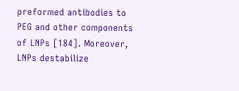preformed antibodies to PEG and other components of LNPs [184]. Moreover, LNPs destabilize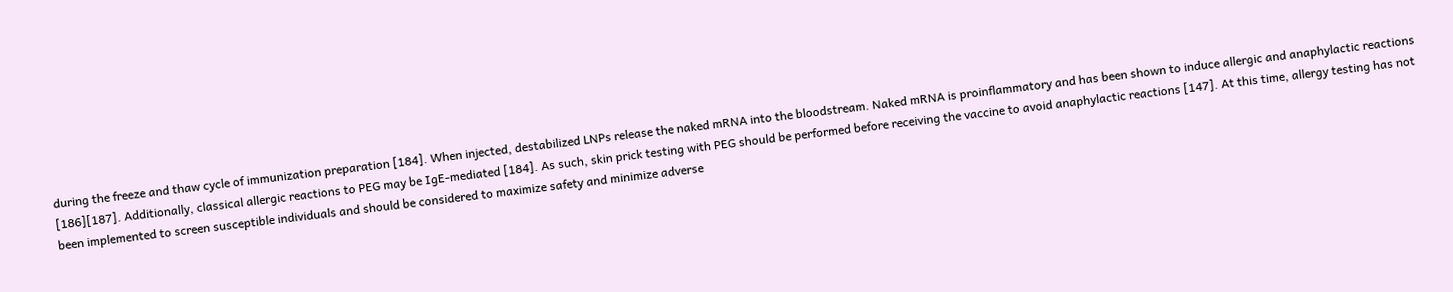during the freeze and thaw cycle of immunization preparation [184]. When injected, destabilized LNPs release the naked mRNA into the bloodstream. Naked mRNA is proinflammatory and has been shown to induce allergic and anaphylactic reactions [186][187]. Additionally, classical allergic reactions to PEG may be IgE-mediated [184]. As such, skin prick testing with PEG should be performed before receiving the vaccine to avoid anaphylactic reactions [147]. At this time, allergy testing has not been implemented to screen susceptible individuals and should be considered to maximize safety and minimize adverse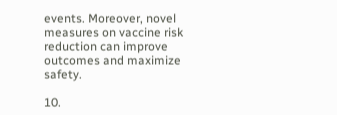events. Moreover, novel measures on vaccine risk reduction can improve outcomes and maximize safety.

10.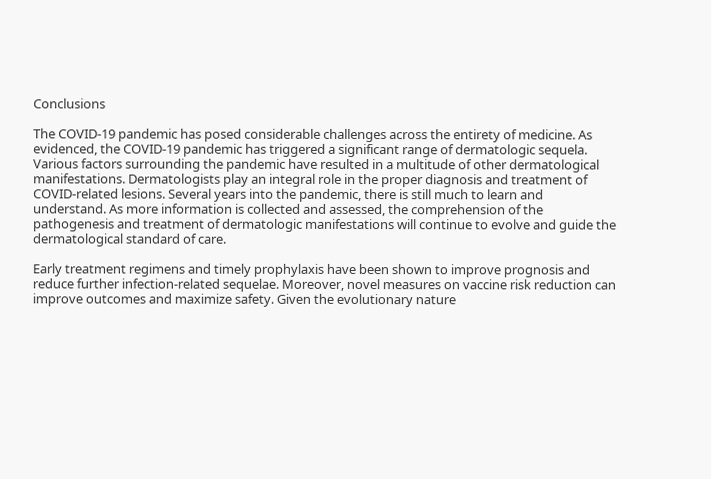Conclusions

The COVID-19 pandemic has posed considerable challenges across the entirety of medicine. As evidenced, the COVID-19 pandemic has triggered a significant range of dermatologic sequela. Various factors surrounding the pandemic have resulted in a multitude of other dermatological manifestations. Dermatologists play an integral role in the proper diagnosis and treatment of COVID-related lesions. Several years into the pandemic, there is still much to learn and understand. As more information is collected and assessed, the comprehension of the pathogenesis and treatment of dermatologic manifestations will continue to evolve and guide the dermatological standard of care.

Early treatment regimens and timely prophylaxis have been shown to improve prognosis and reduce further infection-related sequelae. Moreover, novel measures on vaccine risk reduction can improve outcomes and maximize safety. Given the evolutionary nature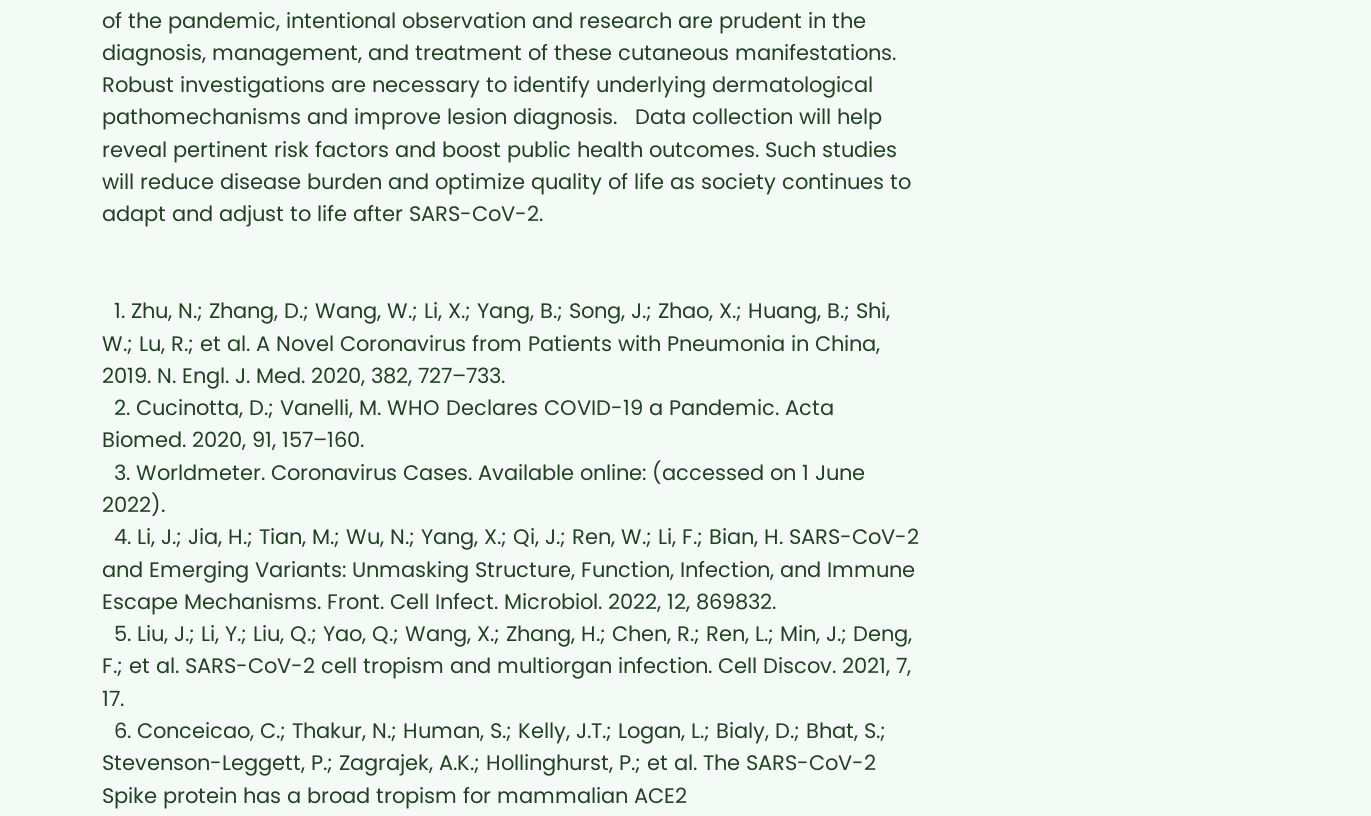of the pandemic, intentional observation and research are prudent in the diagnosis, management, and treatment of these cutaneous manifestations. Robust investigations are necessary to identify underlying dermatological pathomechanisms and improve lesion diagnosis.   Data collection will help reveal pertinent risk factors and boost public health outcomes. Such studies will reduce disease burden and optimize quality of life as society continues to adapt and adjust to life after SARS-CoV-2.


  1. Zhu, N.; Zhang, D.; Wang, W.; Li, X.; Yang, B.; Song, J.; Zhao, X.; Huang, B.; Shi, W.; Lu, R.; et al. A Novel Coronavirus from Patients with Pneumonia in China, 2019. N. Engl. J. Med. 2020, 382, 727–733.
  2. Cucinotta, D.; Vanelli, M. WHO Declares COVID-19 a Pandemic. Acta Biomed. 2020, 91, 157–160.
  3. Worldmeter. Coronavirus Cases. Available online: (accessed on 1 June 2022).
  4. Li, J.; Jia, H.; Tian, M.; Wu, N.; Yang, X.; Qi, J.; Ren, W.; Li, F.; Bian, H. SARS-CoV-2 and Emerging Variants: Unmasking Structure, Function, Infection, and Immune Escape Mechanisms. Front. Cell Infect. Microbiol. 2022, 12, 869832.
  5. Liu, J.; Li, Y.; Liu, Q.; Yao, Q.; Wang, X.; Zhang, H.; Chen, R.; Ren, L.; Min, J.; Deng, F.; et al. SARS-CoV-2 cell tropism and multiorgan infection. Cell Discov. 2021, 7, 17.
  6. Conceicao, C.; Thakur, N.; Human, S.; Kelly, J.T.; Logan, L.; Bialy, D.; Bhat, S.; Stevenson-Leggett, P.; Zagrajek, A.K.; Hollinghurst, P.; et al. The SARS-CoV-2 Spike protein has a broad tropism for mammalian ACE2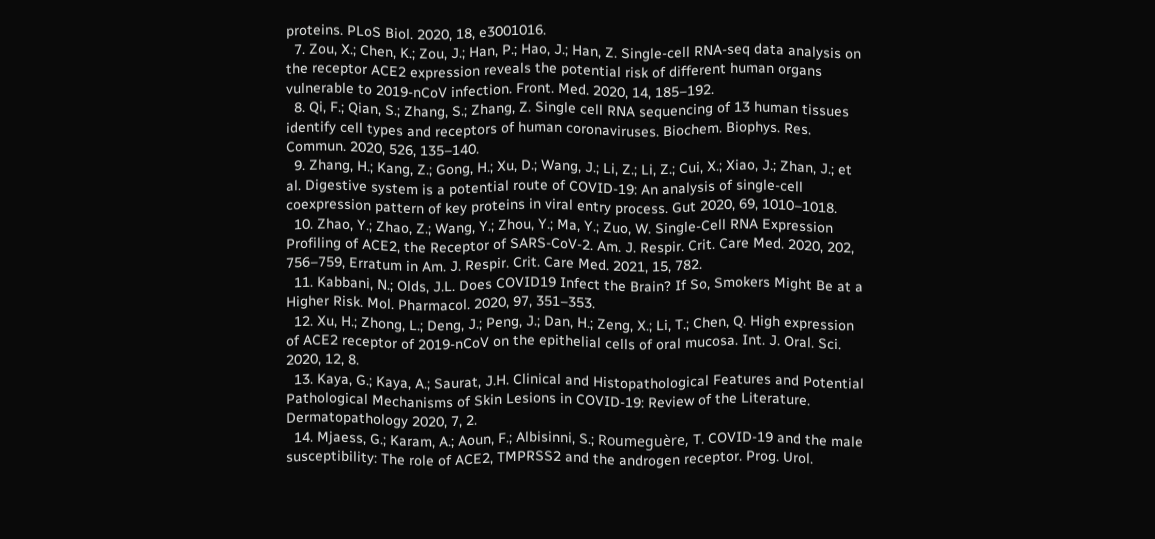proteins. PLoS Biol. 2020, 18, e3001016.
  7. Zou, X.; Chen, K.; Zou, J.; Han, P.; Hao, J.; Han, Z. Single-cell RNA-seq data analysis on the receptor ACE2 expression reveals the potential risk of different human organs vulnerable to 2019-nCoV infection. Front. Med. 2020, 14, 185–192.
  8. Qi, F.; Qian, S.; Zhang, S.; Zhang, Z. Single cell RNA sequencing of 13 human tissues identify cell types and receptors of human coronaviruses. Biochem. Biophys. Res. Commun. 2020, 526, 135–140.
  9. Zhang, H.; Kang, Z.; Gong, H.; Xu, D.; Wang, J.; Li, Z.; Li, Z.; Cui, X.; Xiao, J.; Zhan, J.; et al. Digestive system is a potential route of COVID-19: An analysis of single-cell coexpression pattern of key proteins in viral entry process. Gut 2020, 69, 1010–1018.
  10. Zhao, Y.; Zhao, Z.; Wang, Y.; Zhou, Y.; Ma, Y.; Zuo, W. Single-Cell RNA Expression Profiling of ACE2, the Receptor of SARS-CoV-2. Am. J. Respir. Crit. Care Med. 2020, 202, 756–759, Erratum in Am. J. Respir. Crit. Care Med. 2021, 15, 782.
  11. Kabbani, N.; Olds, J.L. Does COVID19 Infect the Brain? If So, Smokers Might Be at a Higher Risk. Mol. Pharmacol. 2020, 97, 351–353.
  12. Xu, H.; Zhong, L.; Deng, J.; Peng, J.; Dan, H.; Zeng, X.; Li, T.; Chen, Q. High expression of ACE2 receptor of 2019-nCoV on the epithelial cells of oral mucosa. Int. J. Oral. Sci. 2020, 12, 8.
  13. Kaya, G.; Kaya, A.; Saurat, J.H. Clinical and Histopathological Features and Potential Pathological Mechanisms of Skin Lesions in COVID-19: Review of the Literature. Dermatopathology 2020, 7, 2.
  14. Mjaess, G.; Karam, A.; Aoun, F.; Albisinni, S.; Roumeguère, T. COVID-19 and the male susceptibility: The role of ACE2, TMPRSS2 and the androgen receptor. Prog. Urol.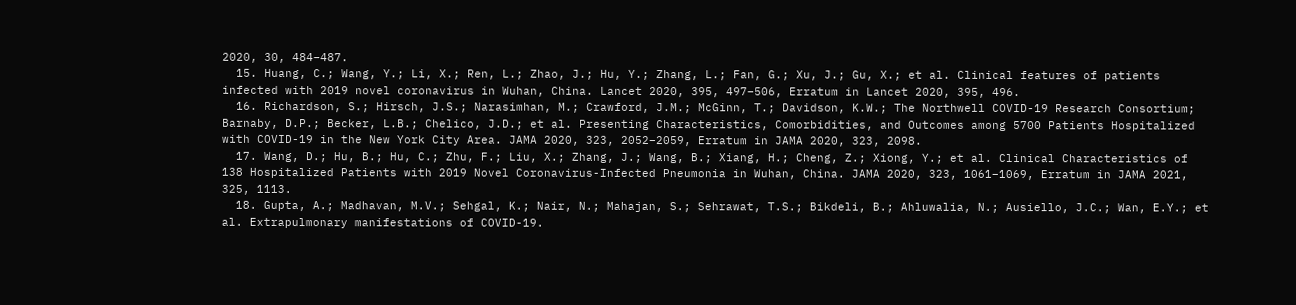2020, 30, 484–487.
  15. Huang, C.; Wang, Y.; Li, X.; Ren, L.; Zhao, J.; Hu, Y.; Zhang, L.; Fan, G.; Xu, J.; Gu, X.; et al. Clinical features of patients infected with 2019 novel coronavirus in Wuhan, China. Lancet 2020, 395, 497–506, Erratum in Lancet 2020, 395, 496.
  16. Richardson, S.; Hirsch, J.S.; Narasimhan, M.; Crawford, J.M.; McGinn, T.; Davidson, K.W.; The Northwell COVID-19 Research Consortium; Barnaby, D.P.; Becker, L.B.; Chelico, J.D.; et al. Presenting Characteristics, Comorbidities, and Outcomes among 5700 Patients Hospitalized with COVID-19 in the New York City Area. JAMA 2020, 323, 2052–2059, Erratum in JAMA 2020, 323, 2098.
  17. Wang, D.; Hu, B.; Hu, C.; Zhu, F.; Liu, X.; Zhang, J.; Wang, B.; Xiang, H.; Cheng, Z.; Xiong, Y.; et al. Clinical Characteristics of 138 Hospitalized Patients with 2019 Novel Coronavirus-Infected Pneumonia in Wuhan, China. JAMA 2020, 323, 1061–1069, Erratum in JAMA 2021, 325, 1113.
  18. Gupta, A.; Madhavan, M.V.; Sehgal, K.; Nair, N.; Mahajan, S.; Sehrawat, T.S.; Bikdeli, B.; Ahluwalia, N.; Ausiello, J.C.; Wan, E.Y.; et al. Extrapulmonary manifestations of COVID-19.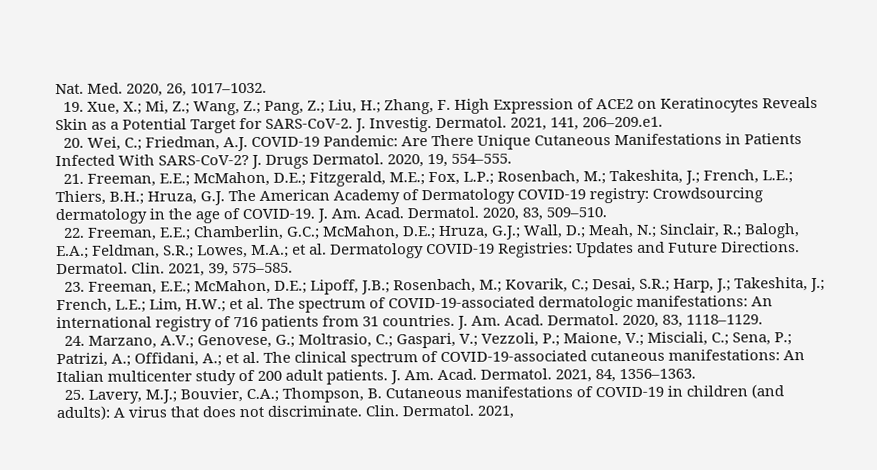Nat. Med. 2020, 26, 1017–1032.
  19. Xue, X.; Mi, Z.; Wang, Z.; Pang, Z.; Liu, H.; Zhang, F. High Expression of ACE2 on Keratinocytes Reveals Skin as a Potential Target for SARS-CoV-2. J. Investig. Dermatol. 2021, 141, 206–209.e1.
  20. Wei, C.; Friedman, A.J. COVID-19 Pandemic: Are There Unique Cutaneous Manifestations in Patients Infected With SARS-CoV-2? J. Drugs Dermatol. 2020, 19, 554–555.
  21. Freeman, E.E.; McMahon, D.E.; Fitzgerald, M.E.; Fox, L.P.; Rosenbach, M.; Takeshita, J.; French, L.E.; Thiers, B.H.; Hruza, G.J. The American Academy of Dermatology COVID-19 registry: Crowdsourcing dermatology in the age of COVID-19. J. Am. Acad. Dermatol. 2020, 83, 509–510.
  22. Freeman, E.E.; Chamberlin, G.C.; McMahon, D.E.; Hruza, G.J.; Wall, D.; Meah, N.; Sinclair, R.; Balogh, E.A.; Feldman, S.R.; Lowes, M.A.; et al. Dermatology COVID-19 Registries: Updates and Future Directions. Dermatol. Clin. 2021, 39, 575–585.
  23. Freeman, E.E.; McMahon, D.E.; Lipoff, J.B.; Rosenbach, M.; Kovarik, C.; Desai, S.R.; Harp, J.; Takeshita, J.; French, L.E.; Lim, H.W.; et al. The spectrum of COVID-19-associated dermatologic manifestations: An international registry of 716 patients from 31 countries. J. Am. Acad. Dermatol. 2020, 83, 1118–1129.
  24. Marzano, A.V.; Genovese, G.; Moltrasio, C.; Gaspari, V.; Vezzoli, P.; Maione, V.; Misciali, C.; Sena, P.; Patrizi, A.; Offidani, A.; et al. The clinical spectrum of COVID-19-associated cutaneous manifestations: An Italian multicenter study of 200 adult patients. J. Am. Acad. Dermatol. 2021, 84, 1356–1363.
  25. Lavery, M.J.; Bouvier, C.A.; Thompson, B. Cutaneous manifestations of COVID-19 in children (and adults): A virus that does not discriminate. Clin. Dermatol. 2021,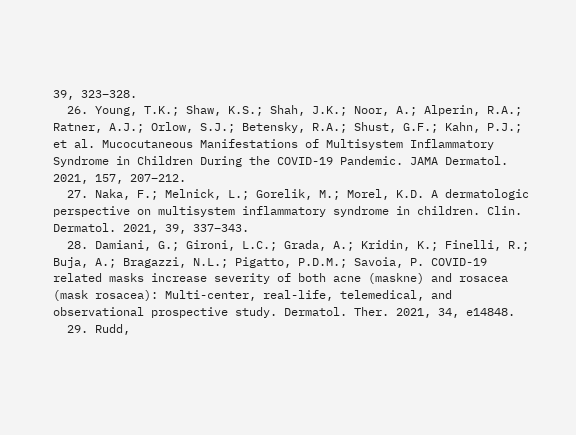39, 323–328.
  26. Young, T.K.; Shaw, K.S.; Shah, J.K.; Noor, A.; Alperin, R.A.; Ratner, A.J.; Orlow, S.J.; Betensky, R.A.; Shust, G.F.; Kahn, P.J.; et al. Mucocutaneous Manifestations of Multisystem Inflammatory Syndrome in Children During the COVID-19 Pandemic. JAMA Dermatol. 2021, 157, 207–212.
  27. Naka, F.; Melnick, L.; Gorelik, M.; Morel, K.D. A dermatologic perspective on multisystem inflammatory syndrome in children. Clin. Dermatol. 2021, 39, 337–343.
  28. Damiani, G.; Gironi, L.C.; Grada, A.; Kridin, K.; Finelli, R.; Buja, A.; Bragazzi, N.L.; Pigatto, P.D.M.; Savoia, P. COVID-19 related masks increase severity of both acne (maskne) and rosacea (mask rosacea): Multi-center, real-life, telemedical, and observational prospective study. Dermatol. Ther. 2021, 34, e14848.
  29. Rudd,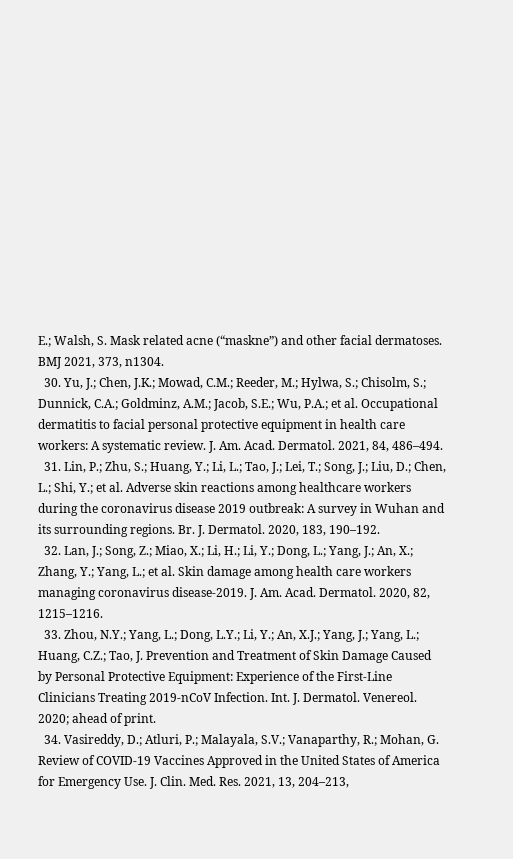E.; Walsh, S. Mask related acne (“maskne”) and other facial dermatoses. BMJ 2021, 373, n1304.
  30. Yu, J.; Chen, J.K.; Mowad, C.M.; Reeder, M.; Hylwa, S.; Chisolm, S.; Dunnick, C.A.; Goldminz, A.M.; Jacob, S.E.; Wu, P.A.; et al. Occupational dermatitis to facial personal protective equipment in health care workers: A systematic review. J. Am. Acad. Dermatol. 2021, 84, 486–494.
  31. Lin, P.; Zhu, S.; Huang, Y.; Li, L.; Tao, J.; Lei, T.; Song, J.; Liu, D.; Chen, L.; Shi, Y.; et al. Adverse skin reactions among healthcare workers during the coronavirus disease 2019 outbreak: A survey in Wuhan and its surrounding regions. Br. J. Dermatol. 2020, 183, 190–192.
  32. Lan, J.; Song, Z.; Miao, X.; Li, H.; Li, Y.; Dong, L.; Yang, J.; An, X.; Zhang, Y.; Yang, L.; et al. Skin damage among health care workers managing coronavirus disease-2019. J. Am. Acad. Dermatol. 2020, 82, 1215–1216.
  33. Zhou, N.Y.; Yang, L.; Dong, L.Y.; Li, Y.; An, X.J.; Yang, J.; Yang, L.; Huang, C.Z.; Tao, J. Prevention and Treatment of Skin Damage Caused by Personal Protective Equipment: Experience of the First-Line Clinicians Treating 2019-nCoV Infection. Int. J. Dermatol. Venereol. 2020; ahead of print.
  34. Vasireddy, D.; Atluri, P.; Malayala, S.V.; Vanaparthy, R.; Mohan, G. Review of COVID-19 Vaccines Approved in the United States of America for Emergency Use. J. Clin. Med. Res. 2021, 13, 204–213,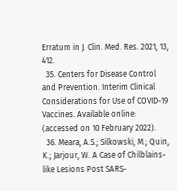Erratum in J. Clin. Med. Res. 2021, 13, 412.
  35. Centers for Disease Control and Prevention. Interim Clinical Considerations for Use of COVID-19 Vaccines. Available online: (accessed on 10 February 2022).
  36. Meara, A.S.; Silkowski, M.; Quin, K.; Jarjour, W. A Case of Chilblains-like Lesions Post SARS-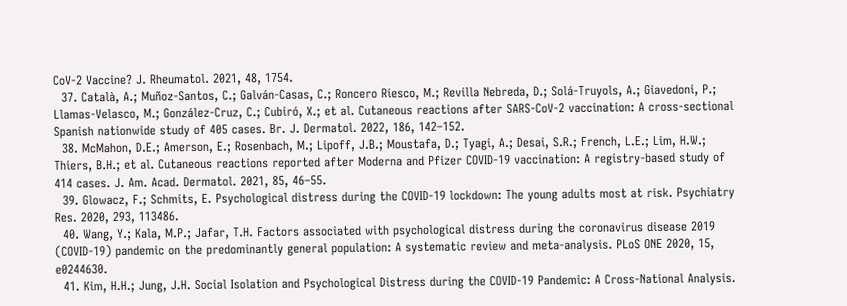CoV-2 Vaccine? J. Rheumatol. 2021, 48, 1754.
  37. Català, A.; Muñoz-Santos, C.; Galván-Casas, C.; Roncero Riesco, M.; Revilla Nebreda, D.; Solá-Truyols, A.; Giavedoni, P.; Llamas-Velasco, M.; González-Cruz, C.; Cubiró, X.; et al. Cutaneous reactions after SARS-CoV-2 vaccination: A cross-sectional Spanish nationwide study of 405 cases. Br. J. Dermatol. 2022, 186, 142–152.
  38. McMahon, D.E.; Amerson, E.; Rosenbach, M.; Lipoff, J.B.; Moustafa, D.; Tyagi, A.; Desai, S.R.; French, L.E.; Lim, H.W.; Thiers, B.H.; et al. Cutaneous reactions reported after Moderna and Pfizer COVID-19 vaccination: A registry-based study of 414 cases. J. Am. Acad. Dermatol. 2021, 85, 46–55.
  39. Glowacz, F.; Schmits, E. Psychological distress during the COVID-19 lockdown: The young adults most at risk. Psychiatry Res. 2020, 293, 113486.
  40. Wang, Y.; Kala, M.P.; Jafar, T.H. Factors associated with psychological distress during the coronavirus disease 2019 (COVID-19) pandemic on the predominantly general population: A systematic review and meta-analysis. PLoS ONE 2020, 15, e0244630.
  41. Kim, H.H.; Jung, J.H. Social Isolation and Psychological Distress during the COVID-19 Pandemic: A Cross-National Analysis.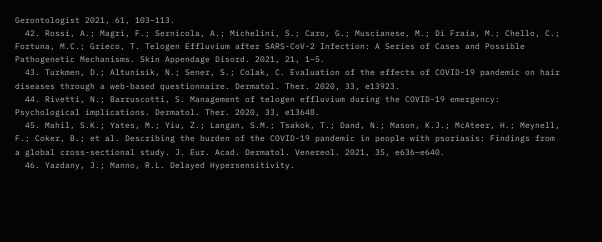Gerontologist 2021, 61, 103–113.
  42. Rossi, A.; Magri, F.; Sernicola, A.; Michelini, S.; Caro, G.; Muscianese, M.; Di Fraia, M.; Chello, C.; Fortuna, M.C.; Grieco, T. Telogen Effluvium after SARS-CoV-2 Infection: A Series of Cases and Possible Pathogenetic Mechanisms. Skin Appendage Disord. 2021, 21, 1–5.
  43. Turkmen, D.; Altunisik, N.; Sener, S.; Colak, C. Evaluation of the effects of COVID-19 pandemic on hair diseases through a web-based questionnaire. Dermatol. Ther. 2020, 33, e13923.
  44. Rivetti, N.; Barruscotti, S. Management of telogen effluvium during the COVID-19 emergency: Psychological implications. Dermatol. Ther. 2020, 33, e13648.
  45. Mahil, S.K.; Yates, M.; Yiu, Z.; Langan, S.M.; Tsakok, T.; Dand, N.; Mason, K.J.; McAteer, H.; Meynell, F.; Coker, B.; et al. Describing the burden of the COVID-19 pandemic in people with psoriasis: Findings from a global cross-sectional study. J. Eur. Acad. Dermatol. Venereol. 2021, 35, e636–e640.
  46. Yazdany, J.; Manno, R.L. Delayed Hypersensitivity.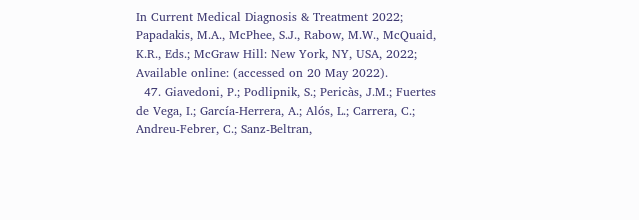In Current Medical Diagnosis & Treatment 2022; Papadakis, M.A., McPhee, S.J., Rabow, M.W., McQuaid, K.R., Eds.; McGraw Hill: New York, NY, USA, 2022; Available online: (accessed on 20 May 2022).
  47. Giavedoni, P.; Podlipnik, S.; Pericàs, J.M.; Fuertes de Vega, I.; García-Herrera, A.; Alós, L.; Carrera, C.; Andreu-Febrer, C.; Sanz-Beltran,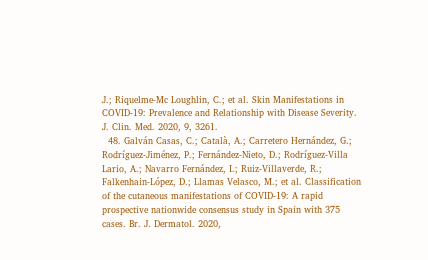J.; Riquelme-Mc Loughlin, C.; et al. Skin Manifestations in COVID-19: Prevalence and Relationship with Disease Severity. J. Clin. Med. 2020, 9, 3261.
  48. Galván Casas, C.; Català, A.; Carretero Hernández, G.; Rodríguez-Jiménez, P.; Fernández-Nieto, D.; Rodríguez-Villa Lario, A.; Navarro Fernández, I.; Ruiz-Villaverde, R.; Falkenhain-López, D.; Llamas Velasco, M.; et al. Classification of the cutaneous manifestations of COVID-19: A rapid prospective nationwide consensus study in Spain with 375 cases. Br. J. Dermatol. 2020,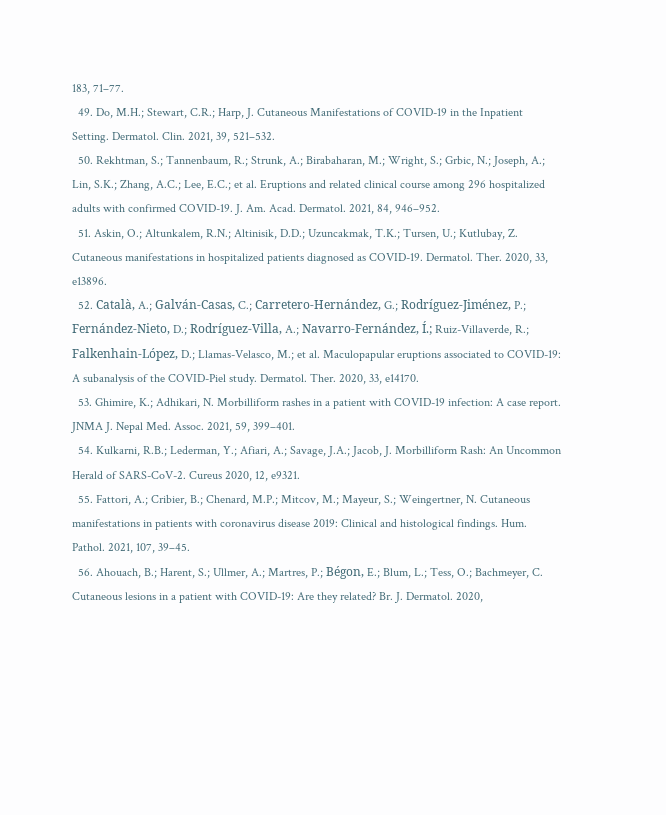183, 71–77.
  49. Do, M.H.; Stewart, C.R.; Harp, J. Cutaneous Manifestations of COVID-19 in the Inpatient Setting. Dermatol. Clin. 2021, 39, 521–532.
  50. Rekhtman, S.; Tannenbaum, R.; Strunk, A.; Birabaharan, M.; Wright, S.; Grbic, N.; Joseph, A.; Lin, S.K.; Zhang, A.C.; Lee, E.C.; et al. Eruptions and related clinical course among 296 hospitalized adults with confirmed COVID-19. J. Am. Acad. Dermatol. 2021, 84, 946–952.
  51. Askin, O.; Altunkalem, R.N.; Altinisik, D.D.; Uzuncakmak, T.K.; Tursen, U.; Kutlubay, Z. Cutaneous manifestations in hospitalized patients diagnosed as COVID-19. Dermatol. Ther. 2020, 33, e13896.
  52. Català, A.; Galván-Casas, C.; Carretero-Hernández, G.; Rodríguez-Jiménez, P.; Fernández-Nieto, D.; Rodríguez-Villa, A.; Navarro-Fernández, Í.; Ruiz-Villaverde, R.; Falkenhain-López, D.; Llamas-Velasco, M.; et al. Maculopapular eruptions associated to COVID-19: A subanalysis of the COVID-Piel study. Dermatol. Ther. 2020, 33, e14170.
  53. Ghimire, K.; Adhikari, N. Morbilliform rashes in a patient with COVID-19 infection: A case report. JNMA J. Nepal Med. Assoc. 2021, 59, 399–401.
  54. Kulkarni, R.B.; Lederman, Y.; Afiari, A.; Savage, J.A.; Jacob, J. Morbilliform Rash: An Uncommon Herald of SARS-CoV-2. Cureus 2020, 12, e9321.
  55. Fattori, A.; Cribier, B.; Chenard, M.P.; Mitcov, M.; Mayeur, S.; Weingertner, N. Cutaneous manifestations in patients with coronavirus disease 2019: Clinical and histological findings. Hum. Pathol. 2021, 107, 39–45.
  56. Ahouach, B.; Harent, S.; Ullmer, A.; Martres, P.; Bégon, E.; Blum, L.; Tess, O.; Bachmeyer, C. Cutaneous lesions in a patient with COVID-19: Are they related? Br. J. Dermatol. 2020,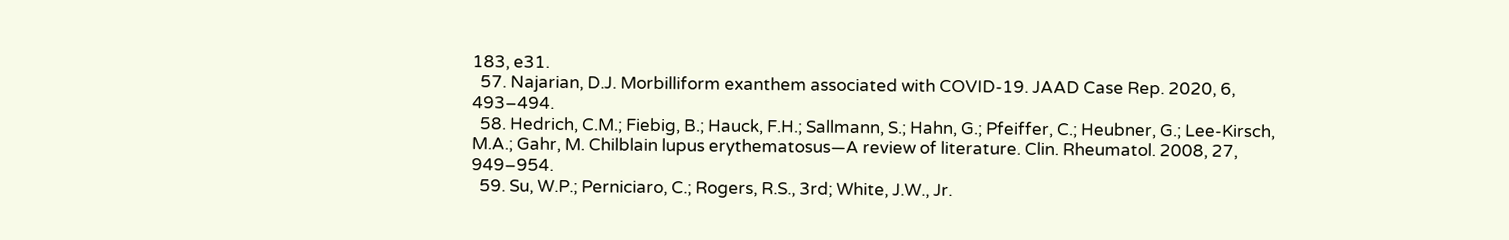183, e31.
  57. Najarian, D.J. Morbilliform exanthem associated with COVID-19. JAAD Case Rep. 2020, 6, 493–494.
  58. Hedrich, C.M.; Fiebig, B.; Hauck, F.H.; Sallmann, S.; Hahn, G.; Pfeiffer, C.; Heubner, G.; Lee-Kirsch, M.A.; Gahr, M. Chilblain lupus erythematosus—A review of literature. Clin. Rheumatol. 2008, 27, 949–954.
  59. Su, W.P.; Perniciaro, C.; Rogers, R.S., 3rd; White, J.W., Jr.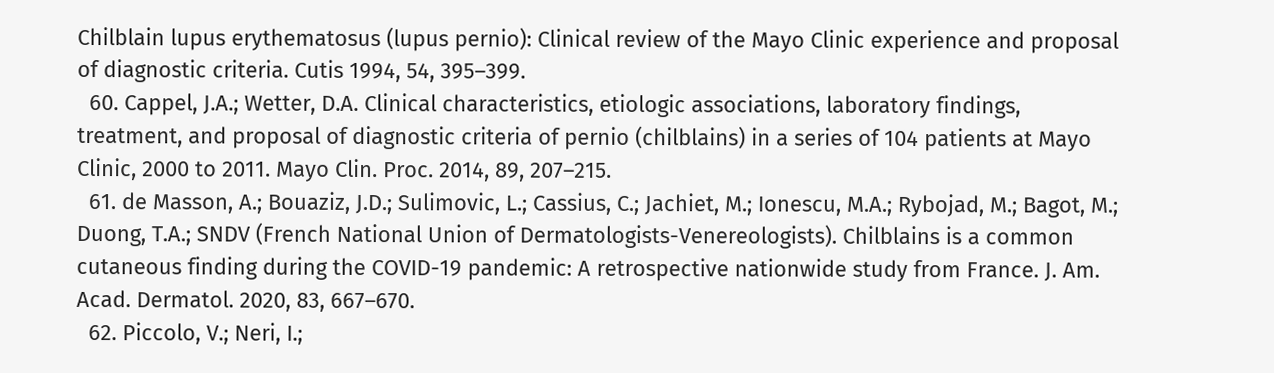Chilblain lupus erythematosus (lupus pernio): Clinical review of the Mayo Clinic experience and proposal of diagnostic criteria. Cutis 1994, 54, 395–399.
  60. Cappel, J.A.; Wetter, D.A. Clinical characteristics, etiologic associations, laboratory findings, treatment, and proposal of diagnostic criteria of pernio (chilblains) in a series of 104 patients at Mayo Clinic, 2000 to 2011. Mayo Clin. Proc. 2014, 89, 207–215.
  61. de Masson, A.; Bouaziz, J.D.; Sulimovic, L.; Cassius, C.; Jachiet, M.; Ionescu, M.A.; Rybojad, M.; Bagot, M.; Duong, T.A.; SNDV (French National Union of Dermatologists-Venereologists). Chilblains is a common cutaneous finding during the COVID-19 pandemic: A retrospective nationwide study from France. J. Am. Acad. Dermatol. 2020, 83, 667–670.
  62. Piccolo, V.; Neri, I.;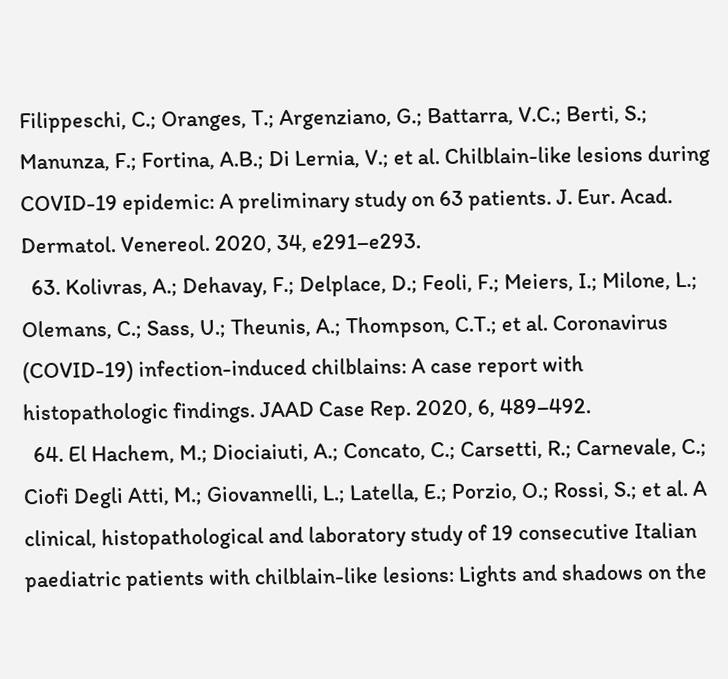Filippeschi, C.; Oranges, T.; Argenziano, G.; Battarra, V.C.; Berti, S.; Manunza, F.; Fortina, A.B.; Di Lernia, V.; et al. Chilblain-like lesions during COVID-19 epidemic: A preliminary study on 63 patients. J. Eur. Acad. Dermatol. Venereol. 2020, 34, e291–e293.
  63. Kolivras, A.; Dehavay, F.; Delplace, D.; Feoli, F.; Meiers, I.; Milone, L.; Olemans, C.; Sass, U.; Theunis, A.; Thompson, C.T.; et al. Coronavirus (COVID-19) infection-induced chilblains: A case report with histopathologic findings. JAAD Case Rep. 2020, 6, 489–492.
  64. El Hachem, M.; Diociaiuti, A.; Concato, C.; Carsetti, R.; Carnevale, C.; Ciofi Degli Atti, M.; Giovannelli, L.; Latella, E.; Porzio, O.; Rossi, S.; et al. A clinical, histopathological and laboratory study of 19 consecutive Italian paediatric patients with chilblain-like lesions: Lights and shadows on the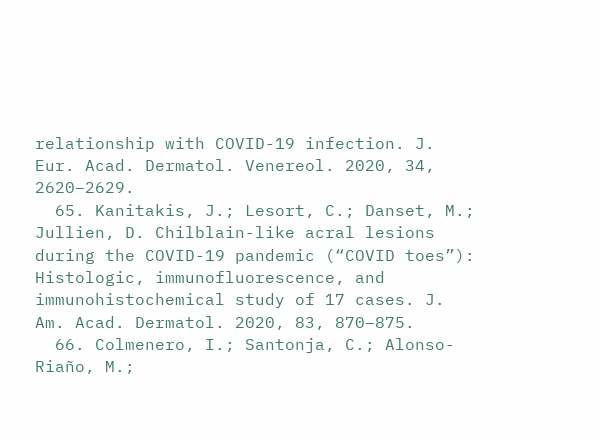relationship with COVID-19 infection. J. Eur. Acad. Dermatol. Venereol. 2020, 34, 2620–2629.
  65. Kanitakis, J.; Lesort, C.; Danset, M.; Jullien, D. Chilblain-like acral lesions during the COVID-19 pandemic (“COVID toes”): Histologic, immunofluorescence, and immunohistochemical study of 17 cases. J. Am. Acad. Dermatol. 2020, 83, 870–875.
  66. Colmenero, I.; Santonja, C.; Alonso-Riaño, M.;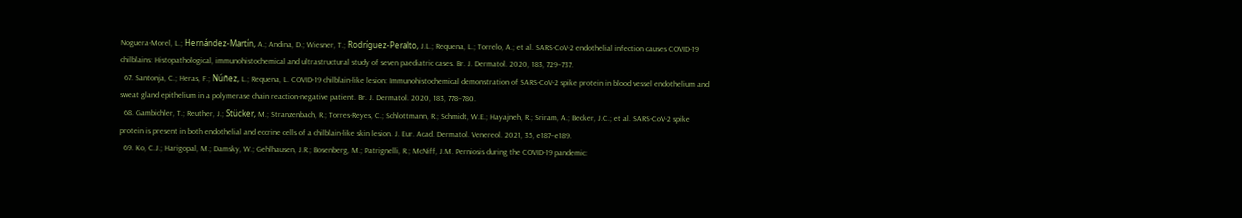Noguera-Morel, L.; Hernández-Martín, A.; Andina, D.; Wiesner, T.; Rodríguez-Peralto, J.L.; Requena, L.; Torrelo, A.; et al. SARS-CoV-2 endothelial infection causes COVID-19 chilblains: Histopathological, immunohistochemical and ultrastructural study of seven paediatric cases. Br. J. Dermatol. 2020, 183, 729–737.
  67. Santonja, C.; Heras, F.; Núñez, L.; Requena, L. COVID-19 chilblain-like lesion: Immunohistochemical demonstration of SARS-CoV-2 spike protein in blood vessel endothelium and sweat gland epithelium in a polymerase chain reaction-negative patient. Br. J. Dermatol. 2020, 183, 778–780.
  68. Gambichler, T.; Reuther, J.; Stücker, M.; Stranzenbach, R.; Torres-Reyes, C.; Schlottmann, R.; Schmidt, W.E.; Hayajneh, R.; Sriram, A.; Becker, J.C.; et al. SARS-CoV-2 spike protein is present in both endothelial and eccrine cells of a chilblain-like skin lesion. J. Eur. Acad. Dermatol. Venereol. 2021, 35, e187–e189.
  69. Ko, C.J.; Harigopal, M.; Damsky, W.; Gehlhausen, J.R.; Bosenberg, M.; Patrignelli, R.; McNiff, J.M. Perniosis during the COVID-19 pandemic: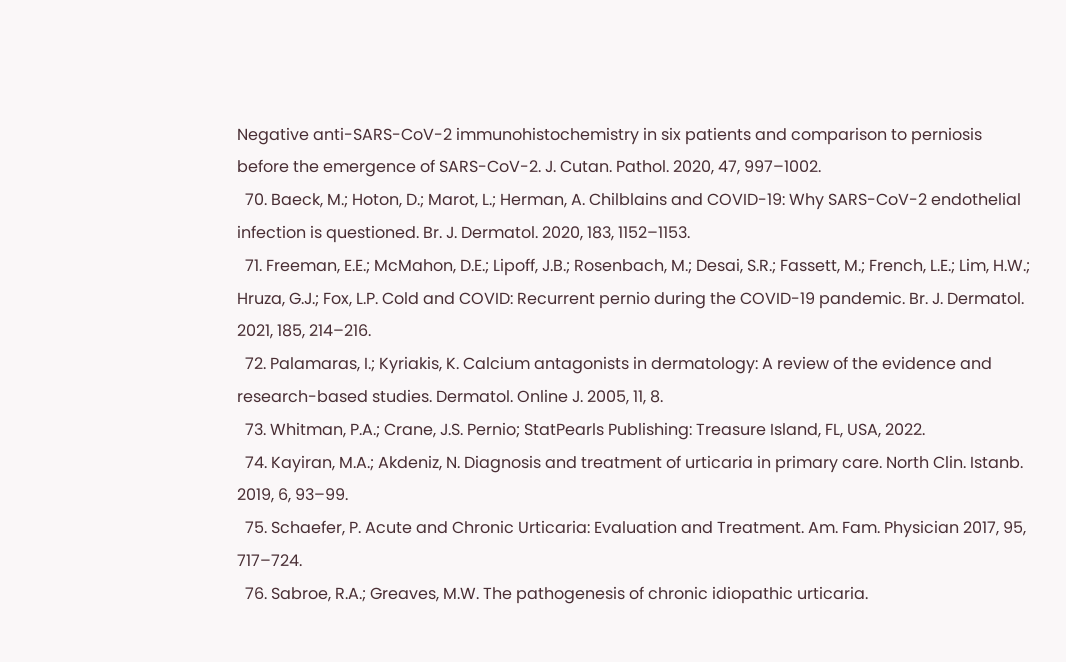Negative anti-SARS-CoV-2 immunohistochemistry in six patients and comparison to perniosis before the emergence of SARS-CoV-2. J. Cutan. Pathol. 2020, 47, 997–1002.
  70. Baeck, M.; Hoton, D.; Marot, L.; Herman, A. Chilblains and COVID-19: Why SARS-CoV-2 endothelial infection is questioned. Br. J. Dermatol. 2020, 183, 1152–1153.
  71. Freeman, E.E.; McMahon, D.E.; Lipoff, J.B.; Rosenbach, M.; Desai, S.R.; Fassett, M.; French, L.E.; Lim, H.W.; Hruza, G.J.; Fox, L.P. Cold and COVID: Recurrent pernio during the COVID-19 pandemic. Br. J. Dermatol. 2021, 185, 214–216.
  72. Palamaras, I.; Kyriakis, K. Calcium antagonists in dermatology: A review of the evidence and research-based studies. Dermatol. Online J. 2005, 11, 8.
  73. Whitman, P.A.; Crane, J.S. Pernio; StatPearls Publishing: Treasure Island, FL, USA, 2022.
  74. Kayiran, M.A.; Akdeniz, N. Diagnosis and treatment of urticaria in primary care. North Clin. Istanb. 2019, 6, 93–99.
  75. Schaefer, P. Acute and Chronic Urticaria: Evaluation and Treatment. Am. Fam. Physician 2017, 95, 717–724.
  76. Sabroe, R.A.; Greaves, M.W. The pathogenesis of chronic idiopathic urticaria.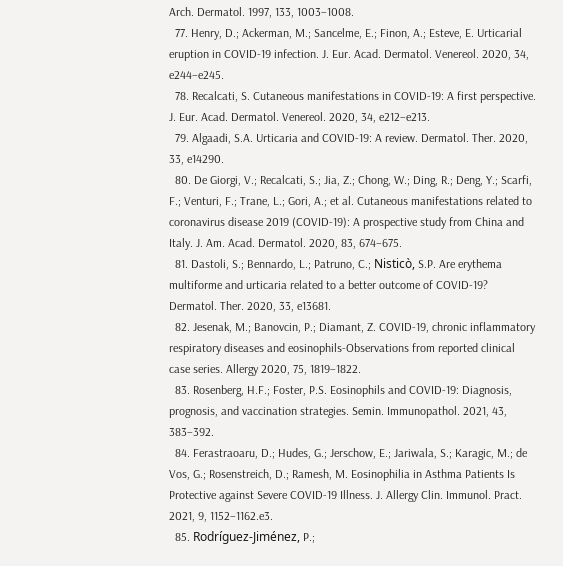Arch. Dermatol. 1997, 133, 1003–1008.
  77. Henry, D.; Ackerman, M.; Sancelme, E.; Finon, A.; Esteve, E. Urticarial eruption in COVID-19 infection. J. Eur. Acad. Dermatol. Venereol. 2020, 34, e244–e245.
  78. Recalcati, S. Cutaneous manifestations in COVID-19: A first perspective. J. Eur. Acad. Dermatol. Venereol. 2020, 34, e212–e213.
  79. Algaadi, S.A. Urticaria and COVID-19: A review. Dermatol. Ther. 2020, 33, e14290.
  80. De Giorgi, V.; Recalcati, S.; Jia, Z.; Chong, W.; Ding, R.; Deng, Y.; Scarfi, F.; Venturi, F.; Trane, L.; Gori, A.; et al. Cutaneous manifestations related to coronavirus disease 2019 (COVID-19): A prospective study from China and Italy. J. Am. Acad. Dermatol. 2020, 83, 674–675.
  81. Dastoli, S.; Bennardo, L.; Patruno, C.; Nisticò, S.P. Are erythema multiforme and urticaria related to a better outcome of COVID-19? Dermatol. Ther. 2020, 33, e13681.
  82. Jesenak, M.; Banovcin, P.; Diamant, Z. COVID-19, chronic inflammatory respiratory diseases and eosinophils-Observations from reported clinical case series. Allergy 2020, 75, 1819–1822.
  83. Rosenberg, H.F.; Foster, P.S. Eosinophils and COVID-19: Diagnosis, prognosis, and vaccination strategies. Semin. Immunopathol. 2021, 43, 383–392.
  84. Ferastraoaru, D.; Hudes, G.; Jerschow, E.; Jariwala, S.; Karagic, M.; de Vos, G.; Rosenstreich, D.; Ramesh, M. Eosinophilia in Asthma Patients Is Protective against Severe COVID-19 Illness. J. Allergy Clin. Immunol. Pract. 2021, 9, 1152–1162.e3.
  85. Rodríguez-Jiménez, P.;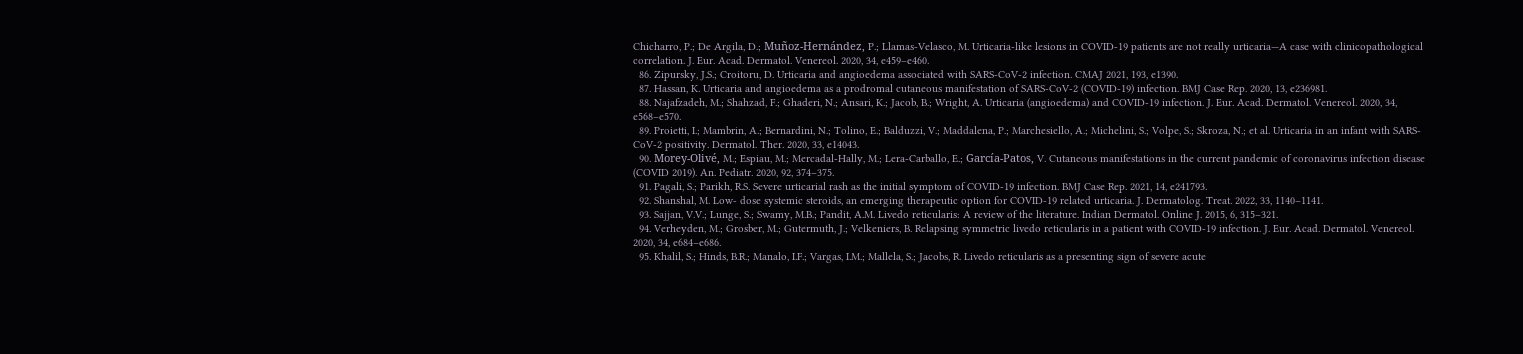Chicharro, P.; De Argila, D.; Muñoz-Hernández, P.; Llamas-Velasco, M. Urticaria-like lesions in COVID-19 patients are not really urticaria—A case with clinicopathological correlation. J. Eur. Acad. Dermatol. Venereol. 2020, 34, e459–e460.
  86. Zipursky, J.S.; Croitoru, D. Urticaria and angioedema associated with SARS-CoV-2 infection. CMAJ 2021, 193, e1390.
  87. Hassan, K. Urticaria and angioedema as a prodromal cutaneous manifestation of SARS-CoV-2 (COVID-19) infection. BMJ Case Rep. 2020, 13, e236981.
  88. Najafzadeh, M.; Shahzad, F.; Ghaderi, N.; Ansari, K.; Jacob, B.; Wright, A. Urticaria (angioedema) and COVID-19 infection. J. Eur. Acad. Dermatol. Venereol. 2020, 34, e568–e570.
  89. Proietti, I.; Mambrin, A.; Bernardini, N.; Tolino, E.; Balduzzi, V.; Maddalena, P.; Marchesiello, A.; Michelini, S.; Volpe, S.; Skroza, N.; et al. Urticaria in an infant with SARS-CoV-2 positivity. Dermatol. Ther. 2020, 33, e14043.
  90. Morey-Olivé, M.; Espiau, M.; Mercadal-Hally, M.; Lera-Carballo, E.; García-Patos, V. Cutaneous manifestations in the current pandemic of coronavirus infection disease (COVID 2019). An. Pediatr. 2020, 92, 374–375.
  91. Pagali, S.; Parikh, R.S. Severe urticarial rash as the initial symptom of COVID-19 infection. BMJ Case Rep. 2021, 14, e241793.
  92. Shanshal, M. Low- dose systemic steroids, an emerging therapeutic option for COVID-19 related urticaria. J. Dermatolog. Treat. 2022, 33, 1140–1141.
  93. Sajjan, V.V.; Lunge, S.; Swamy, M.B.; Pandit, A.M. Livedo reticularis: A review of the literature. Indian Dermatol. Online J. 2015, 6, 315–321.
  94. Verheyden, M.; Grosber, M.; Gutermuth, J.; Velkeniers, B. Relapsing symmetric livedo reticularis in a patient with COVID-19 infection. J. Eur. Acad. Dermatol. Venereol. 2020, 34, e684–e686.
  95. Khalil, S.; Hinds, B.R.; Manalo, I.F.; Vargas, I.M.; Mallela, S.; Jacobs, R. Livedo reticularis as a presenting sign of severe acute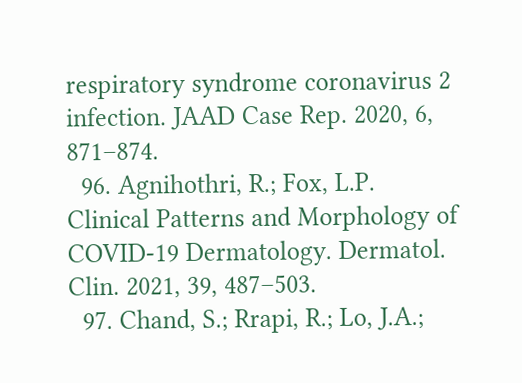respiratory syndrome coronavirus 2 infection. JAAD Case Rep. 2020, 6, 871–874.
  96. Agnihothri, R.; Fox, L.P. Clinical Patterns and Morphology of COVID-19 Dermatology. Dermatol. Clin. 2021, 39, 487–503.
  97. Chand, S.; Rrapi, R.; Lo, J.A.;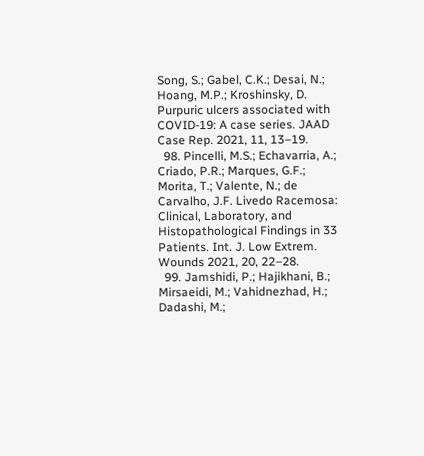Song, S.; Gabel, C.K.; Desai, N.; Hoang, M.P.; Kroshinsky, D. Purpuric ulcers associated with COVID-19: A case series. JAAD Case Rep. 2021, 11, 13–19.
  98. Pincelli, M.S.; Echavarria, A.; Criado, P.R.; Marques, G.F.; Morita, T.; Valente, N.; de Carvalho, J.F. Livedo Racemosa: Clinical, Laboratory, and Histopathological Findings in 33 Patients. Int. J. Low Extrem. Wounds 2021, 20, 22–28.
  99. Jamshidi, P.; Hajikhani, B.; Mirsaeidi, M.; Vahidnezhad, H.; Dadashi, M.;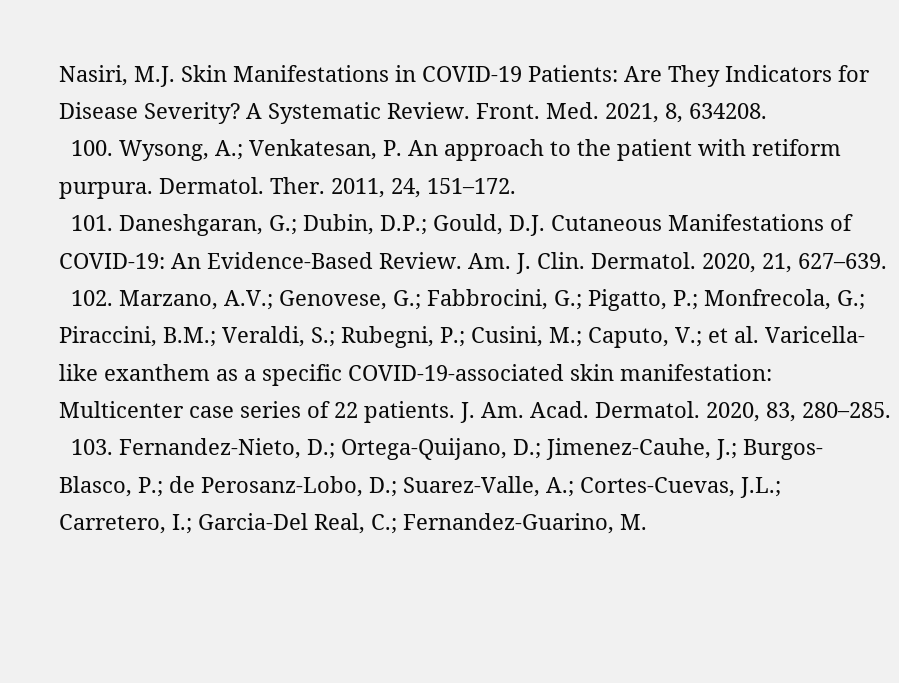Nasiri, M.J. Skin Manifestations in COVID-19 Patients: Are They Indicators for Disease Severity? A Systematic Review. Front. Med. 2021, 8, 634208.
  100. Wysong, A.; Venkatesan, P. An approach to the patient with retiform purpura. Dermatol. Ther. 2011, 24, 151–172.
  101. Daneshgaran, G.; Dubin, D.P.; Gould, D.J. Cutaneous Manifestations of COVID-19: An Evidence-Based Review. Am. J. Clin. Dermatol. 2020, 21, 627–639.
  102. Marzano, A.V.; Genovese, G.; Fabbrocini, G.; Pigatto, P.; Monfrecola, G.; Piraccini, B.M.; Veraldi, S.; Rubegni, P.; Cusini, M.; Caputo, V.; et al. Varicella-like exanthem as a specific COVID-19-associated skin manifestation: Multicenter case series of 22 patients. J. Am. Acad. Dermatol. 2020, 83, 280–285.
  103. Fernandez-Nieto, D.; Ortega-Quijano, D.; Jimenez-Cauhe, J.; Burgos-Blasco, P.; de Perosanz-Lobo, D.; Suarez-Valle, A.; Cortes-Cuevas, J.L.; Carretero, I.; Garcia-Del Real, C.; Fernandez-Guarino, M.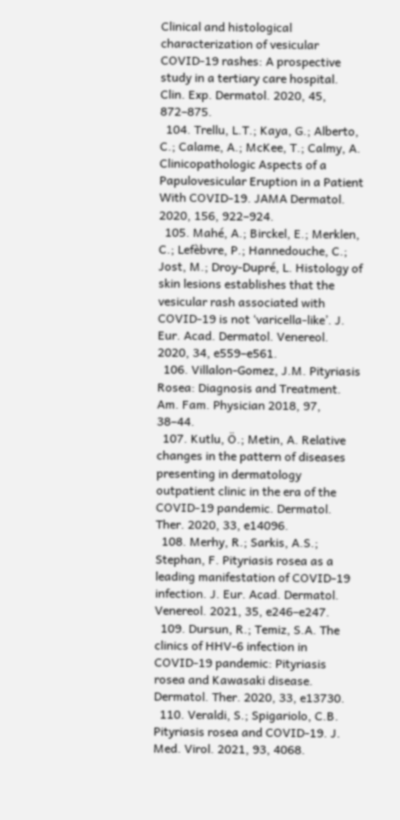Clinical and histological characterization of vesicular COVID-19 rashes: A prospective study in a tertiary care hospital. Clin. Exp. Dermatol. 2020, 45, 872–875.
  104. Trellu, L.T.; Kaya, G.; Alberto, C.; Calame, A.; McKee, T.; Calmy, A. Clinicopathologic Aspects of a Papulovesicular Eruption in a Patient With COVID-19. JAMA Dermatol. 2020, 156, 922–924.
  105. Mahé, A.; Birckel, E.; Merklen, C.; Lefèbvre, P.; Hannedouche, C.; Jost, M.; Droy-Dupré, L. Histology of skin lesions establishes that the vesicular rash associated with COVID-19 is not ‘varicella-like’. J. Eur. Acad. Dermatol. Venereol. 2020, 34, e559–e561.
  106. Villalon-Gomez, J.M. Pityriasis Rosea: Diagnosis and Treatment. Am. Fam. Physician 2018, 97, 38–44.
  107. Kutlu, Ö.; Metin, A. Relative changes in the pattern of diseases presenting in dermatology outpatient clinic in the era of the COVID-19 pandemic. Dermatol. Ther. 2020, 33, e14096.
  108. Merhy, R.; Sarkis, A.S.; Stephan, F. Pityriasis rosea as a leading manifestation of COVID-19 infection. J. Eur. Acad. Dermatol. Venereol. 2021, 35, e246–e247.
  109. Dursun, R.; Temiz, S.A. The clinics of HHV-6 infection in COVID-19 pandemic: Pityriasis rosea and Kawasaki disease. Dermatol. Ther. 2020, 33, e13730.
  110. Veraldi, S.; Spigariolo, C.B. Pityriasis rosea and COVID-19. J. Med. Virol. 2021, 93, 4068.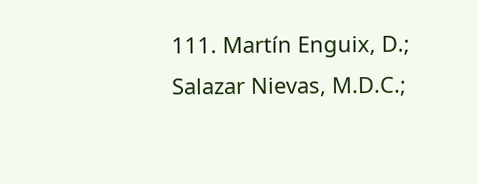111. Martín Enguix, D.; Salazar Nievas, M.D.C.;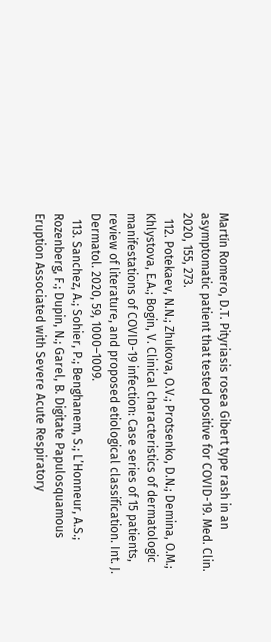Martín Romero, D.T. Pityriasis rosea Gibert type rash in an asymptomatic patient that tested positive for COVID-19. Med. Clin. 2020, 155, 273.
  112. Potekaev, N.N.; Zhukova, O.V.; Protsenko, D.N.; Demina, O.M.; Khlystova, E.A.; Bogin, V. Clinical characteristics of dermatologic manifestations of COVID-19 infection: Case series of 15 patients, review of literature, and proposed etiological classification. Int. J. Dermatol. 2020, 59, 1000–1009.
  113. Sanchez, A.; Sohier, P.; Benghanem, S.; L’Honneur, A.S.; Rozenberg, F.; Dupin, N.; Garel, B. Digitate Papulosquamous Eruption Associated with Severe Acute Respiratory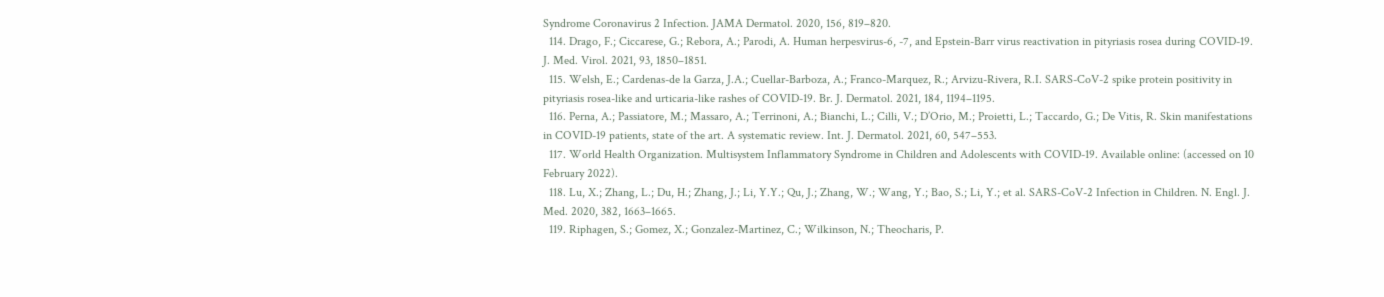Syndrome Coronavirus 2 Infection. JAMA Dermatol. 2020, 156, 819–820.
  114. Drago, F.; Ciccarese, G.; Rebora, A.; Parodi, A. Human herpesvirus-6, -7, and Epstein-Barr virus reactivation in pityriasis rosea during COVID-19. J. Med. Virol. 2021, 93, 1850–1851.
  115. Welsh, E.; Cardenas-de la Garza, J.A.; Cuellar-Barboza, A.; Franco-Marquez, R.; Arvizu-Rivera, R.I. SARS-CoV-2 spike protein positivity in pityriasis rosea-like and urticaria-like rashes of COVID-19. Br. J. Dermatol. 2021, 184, 1194–1195.
  116. Perna, A.; Passiatore, M.; Massaro, A.; Terrinoni, A.; Bianchi, L.; Cilli, V.; D’Orio, M.; Proietti, L.; Taccardo, G.; De Vitis, R. Skin manifestations in COVID-19 patients, state of the art. A systematic review. Int. J. Dermatol. 2021, 60, 547–553.
  117. World Health Organization. Multisystem Inflammatory Syndrome in Children and Adolescents with COVID-19. Available online: (accessed on 10 February 2022).
  118. Lu, X.; Zhang, L.; Du, H.; Zhang, J.; Li, Y.Y.; Qu, J.; Zhang, W.; Wang, Y.; Bao, S.; Li, Y.; et al. SARS-CoV-2 Infection in Children. N. Engl. J. Med. 2020, 382, 1663–1665.
  119. Riphagen, S.; Gomez, X.; Gonzalez-Martinez, C.; Wilkinson, N.; Theocharis, P.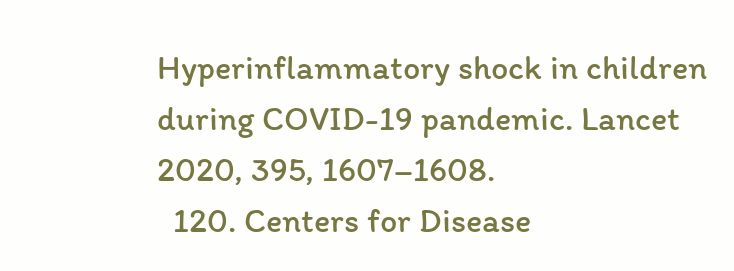Hyperinflammatory shock in children during COVID-19 pandemic. Lancet 2020, 395, 1607–1608.
  120. Centers for Disease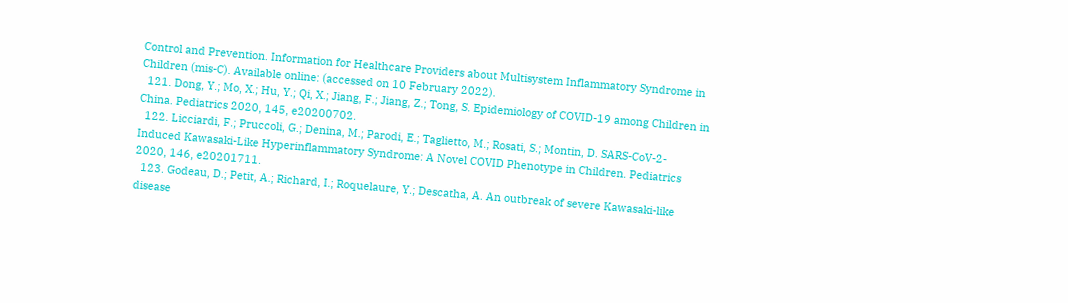Control and Prevention. Information for Healthcare Providers about Multisystem Inflammatory Syndrome in Children (mis-C). Available online: (accessed on 10 February 2022).
  121. Dong, Y.; Mo, X.; Hu, Y.; Qi, X.; Jiang, F.; Jiang, Z.; Tong, S. Epidemiology of COVID-19 among Children in China. Pediatrics 2020, 145, e20200702.
  122. Licciardi, F.; Pruccoli, G.; Denina, M.; Parodi, E.; Taglietto, M.; Rosati, S.; Montin, D. SARS-CoV-2-Induced Kawasaki-Like Hyperinflammatory Syndrome: A Novel COVID Phenotype in Children. Pediatrics 2020, 146, e20201711.
  123. Godeau, D.; Petit, A.; Richard, I.; Roquelaure, Y.; Descatha, A. An outbreak of severe Kawasaki-like disease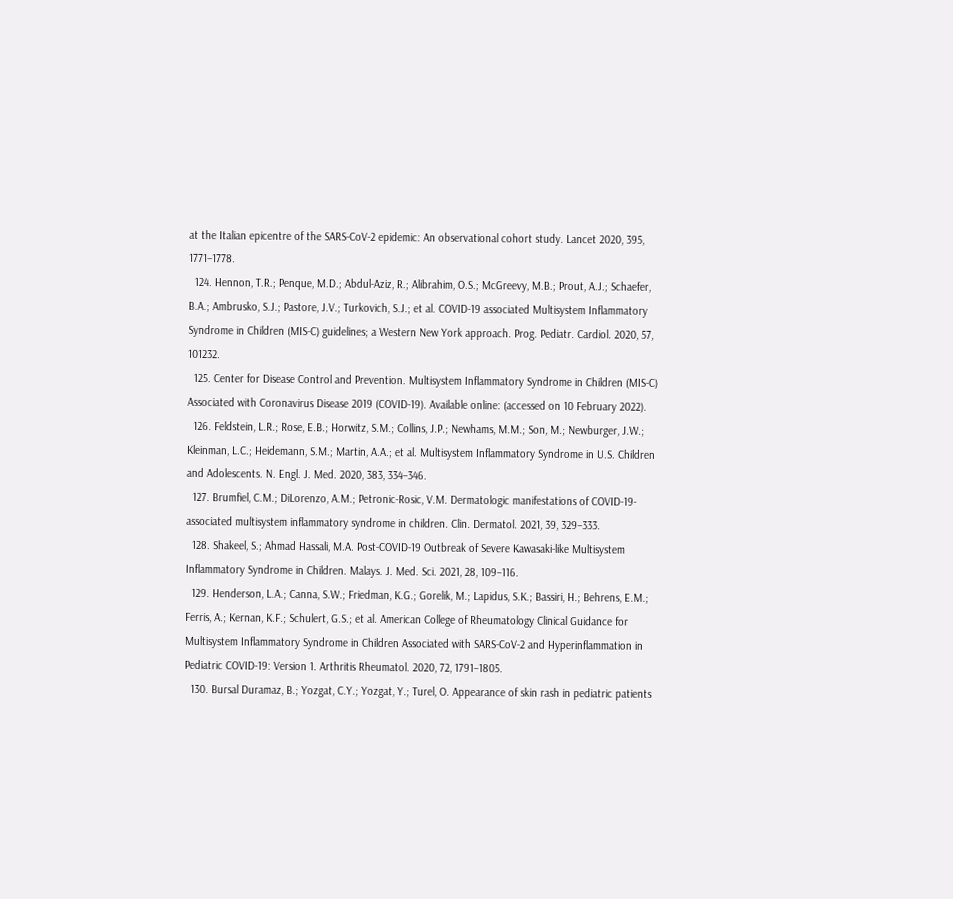at the Italian epicentre of the SARS-CoV-2 epidemic: An observational cohort study. Lancet 2020, 395, 1771–1778.
  124. Hennon, T.R.; Penque, M.D.; Abdul-Aziz, R.; Alibrahim, O.S.; McGreevy, M.B.; Prout, A.J.; Schaefer, B.A.; Ambrusko, S.J.; Pastore, J.V.; Turkovich, S.J.; et al. COVID-19 associated Multisystem Inflammatory Syndrome in Children (MIS-C) guidelines; a Western New York approach. Prog. Pediatr. Cardiol. 2020, 57, 101232.
  125. Center for Disease Control and Prevention. Multisystem Inflammatory Syndrome in Children (MIS-C) Associated with Coronavirus Disease 2019 (COVID-19). Available online: (accessed on 10 February 2022).
  126. Feldstein, L.R.; Rose, E.B.; Horwitz, S.M.; Collins, J.P.; Newhams, M.M.; Son, M.; Newburger, J.W.; Kleinman, L.C.; Heidemann, S.M.; Martin, A.A.; et al. Multisystem Inflammatory Syndrome in U.S. Children and Adolescents. N. Engl. J. Med. 2020, 383, 334–346.
  127. Brumfiel, C.M.; DiLorenzo, A.M.; Petronic-Rosic, V.M. Dermatologic manifestations of COVID-19-associated multisystem inflammatory syndrome in children. Clin. Dermatol. 2021, 39, 329–333.
  128. Shakeel, S.; Ahmad Hassali, M.A. Post-COVID-19 Outbreak of Severe Kawasaki-like Multisystem Inflammatory Syndrome in Children. Malays. J. Med. Sci. 2021, 28, 109–116.
  129. Henderson, L.A.; Canna, S.W.; Friedman, K.G.; Gorelik, M.; Lapidus, S.K.; Bassiri, H.; Behrens, E.M.; Ferris, A.; Kernan, K.F.; Schulert, G.S.; et al. American College of Rheumatology Clinical Guidance for Multisystem Inflammatory Syndrome in Children Associated with SARS-CoV-2 and Hyperinflammation in Pediatric COVID-19: Version 1. Arthritis Rheumatol. 2020, 72, 1791–1805.
  130. Bursal Duramaz, B.; Yozgat, C.Y.; Yozgat, Y.; Turel, O. Appearance of skin rash in pediatric patients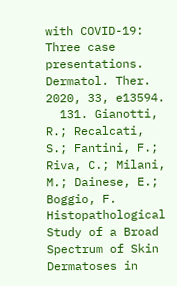with COVID-19: Three case presentations. Dermatol. Ther. 2020, 33, e13594.
  131. Gianotti, R.; Recalcati, S.; Fantini, F.; Riva, C.; Milani, M.; Dainese, E.; Boggio, F. Histopathological Study of a Broad Spectrum of Skin Dermatoses in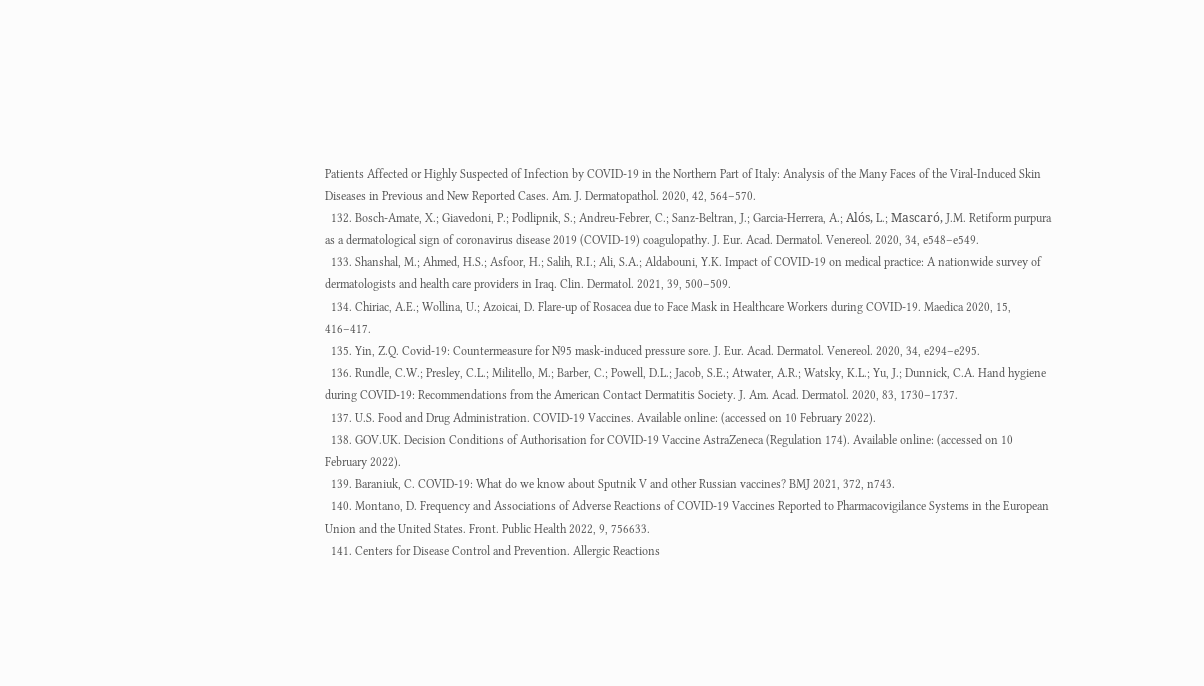Patients Affected or Highly Suspected of Infection by COVID-19 in the Northern Part of Italy: Analysis of the Many Faces of the Viral-Induced Skin Diseases in Previous and New Reported Cases. Am. J. Dermatopathol. 2020, 42, 564–570.
  132. Bosch-Amate, X.; Giavedoni, P.; Podlipnik, S.; Andreu-Febrer, C.; Sanz-Beltran, J.; Garcia-Herrera, A.; Alós, L.; Mascaró, J.M. Retiform purpura as a dermatological sign of coronavirus disease 2019 (COVID-19) coagulopathy. J. Eur. Acad. Dermatol. Venereol. 2020, 34, e548–e549.
  133. Shanshal, M.; Ahmed, H.S.; Asfoor, H.; Salih, R.I.; Ali, S.A.; Aldabouni, Y.K. Impact of COVID-19 on medical practice: A nationwide survey of dermatologists and health care providers in Iraq. Clin. Dermatol. 2021, 39, 500–509.
  134. Chiriac, A.E.; Wollina, U.; Azoicai, D. Flare-up of Rosacea due to Face Mask in Healthcare Workers during COVID-19. Maedica 2020, 15, 416–417.
  135. Yin, Z.Q. Covid-19: Countermeasure for N95 mask-induced pressure sore. J. Eur. Acad. Dermatol. Venereol. 2020, 34, e294–e295.
  136. Rundle, C.W.; Presley, C.L.; Militello, M.; Barber, C.; Powell, D.L.; Jacob, S.E.; Atwater, A.R.; Watsky, K.L.; Yu, J.; Dunnick, C.A. Hand hygiene during COVID-19: Recommendations from the American Contact Dermatitis Society. J. Am. Acad. Dermatol. 2020, 83, 1730–1737.
  137. U.S. Food and Drug Administration. COVID-19 Vaccines. Available online: (accessed on 10 February 2022).
  138. GOV.UK. Decision Conditions of Authorisation for COVID-19 Vaccine AstraZeneca (Regulation 174). Available online: (accessed on 10 February 2022).
  139. Baraniuk, C. COVID-19: What do we know about Sputnik V and other Russian vaccines? BMJ 2021, 372, n743.
  140. Montano, D. Frequency and Associations of Adverse Reactions of COVID-19 Vaccines Reported to Pharmacovigilance Systems in the European Union and the United States. Front. Public Health 2022, 9, 756633.
  141. Centers for Disease Control and Prevention. Allergic Reactions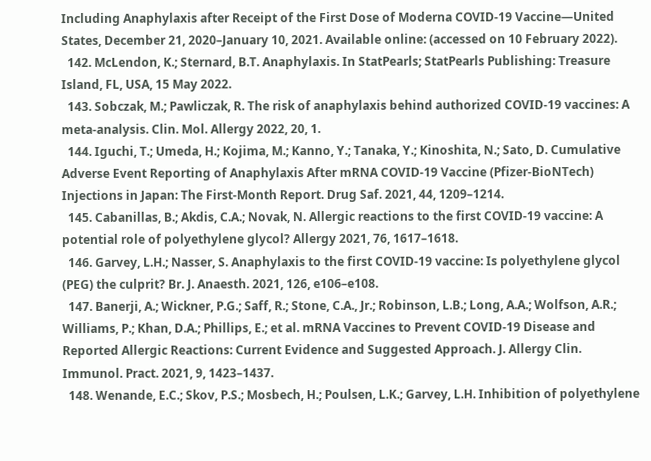Including Anaphylaxis after Receipt of the First Dose of Moderna COVID-19 Vaccine—United States, December 21, 2020–January 10, 2021. Available online: (accessed on 10 February 2022).
  142. McLendon, K.; Sternard, B.T. Anaphylaxis. In StatPearls; StatPearls Publishing: Treasure Island, FL, USA, 15 May 2022.
  143. Sobczak, M.; Pawliczak, R. The risk of anaphylaxis behind authorized COVID-19 vaccines: A meta-analysis. Clin. Mol. Allergy 2022, 20, 1.
  144. Iguchi, T.; Umeda, H.; Kojima, M.; Kanno, Y.; Tanaka, Y.; Kinoshita, N.; Sato, D. Cumulative Adverse Event Reporting of Anaphylaxis After mRNA COVID-19 Vaccine (Pfizer-BioNTech) Injections in Japan: The First-Month Report. Drug Saf. 2021, 44, 1209–1214.
  145. Cabanillas, B.; Akdis, C.A.; Novak, N. Allergic reactions to the first COVID-19 vaccine: A potential role of polyethylene glycol? Allergy 2021, 76, 1617–1618.
  146. Garvey, L.H.; Nasser, S. Anaphylaxis to the first COVID-19 vaccine: Is polyethylene glycol (PEG) the culprit? Br. J. Anaesth. 2021, 126, e106–e108.
  147. Banerji, A.; Wickner, P.G.; Saff, R.; Stone, C.A., Jr.; Robinson, L.B.; Long, A.A.; Wolfson, A.R.; Williams, P.; Khan, D.A.; Phillips, E.; et al. mRNA Vaccines to Prevent COVID-19 Disease and Reported Allergic Reactions: Current Evidence and Suggested Approach. J. Allergy Clin. Immunol. Pract. 2021, 9, 1423–1437.
  148. Wenande, E.C.; Skov, P.S.; Mosbech, H.; Poulsen, L.K.; Garvey, L.H. Inhibition of polyethylene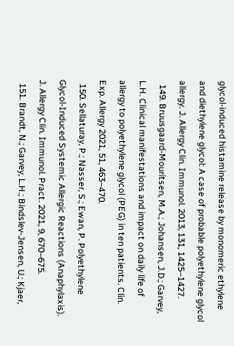glycol-induced histamine release by monomeric ethylene and diethylene glycol: A case of probable polyethylene glycol allergy. J. Allergy Clin. Immunol. 2013, 131, 1425–1427.
  149. Bruusgaard-Mouritsen, M.A.; Johansen, J.D.; Garvey, L.H. Clinical manifestations and impact on daily life of allergy to polyethylene glycol (PEG) in ten patients. Clin. Exp. Allergy 2021, 51, 463–470.
  150. Sellaturay, P.; Nasser, S.; Ewan, P. Polyethylene Glycol-Induced Systemic Allergic Reactions (Anaphylaxis). J. Allergy Clin. Immunol. Pract. 2021, 9, 670–675.
  151. Brandt, N.; Garvey, L.H.; Bindslev-Jensen, U.; Kjaer,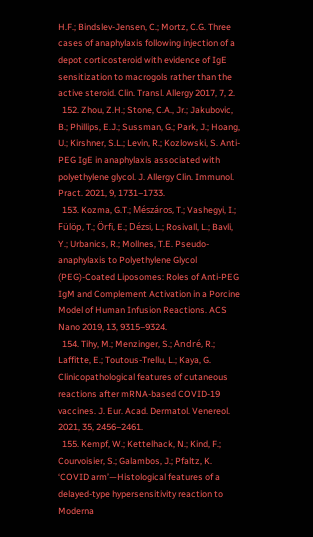H.F.; Bindslev-Jensen, C.; Mortz, C.G. Three cases of anaphylaxis following injection of a depot corticosteroid with evidence of IgE sensitization to macrogols rather than the active steroid. Clin. Transl. Allergy 2017, 7, 2.
  152. Zhou, Z.H.; Stone, C.A., Jr.; Jakubovic, B.; Phillips, E.J.; Sussman, G.; Park, J.; Hoang, U.; Kirshner, S.L.; Levin, R.; Kozlowski, S. Anti-PEG IgE in anaphylaxis associated with polyethylene glycol. J. Allergy Clin. Immunol. Pract. 2021, 9, 1731–1733.
  153. Kozma, G.T.; Mészáros, T.; Vashegyi, I.; Fülöp, T.; Örfi, E.; Dézsi, L.; Rosivall, L.; Bavli, Y.; Urbanics, R.; Mollnes, T.E. Pseudo-anaphylaxis to Polyethylene Glycol (PEG)-Coated Liposomes: Roles of Anti-PEG IgM and Complement Activation in a Porcine Model of Human Infusion Reactions. ACS Nano 2019, 13, 9315–9324.
  154. Tihy, M.; Menzinger, S.; André, R.; Laffitte, E.; Toutous-Trellu, L.; Kaya, G. Clinicopathological features of cutaneous reactions after mRNA-based COVID-19 vaccines. J. Eur. Acad. Dermatol. Venereol. 2021, 35, 2456–2461.
  155. Kempf, W.; Kettelhack, N.; Kind, F.; Courvoisier, S.; Galambos, J.; Pfaltz, K. ‘COVID arm’—Histological features of a delayed-type hypersensitivity reaction to Moderna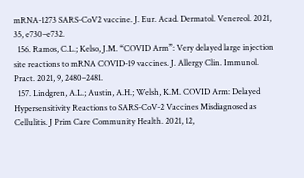mRNA-1273 SARS-CoV2 vaccine. J. Eur. Acad. Dermatol. Venereol. 2021, 35, e730–e732.
  156. Ramos, C.L.; Kelso, J.M. “COVID Arm”: Very delayed large injection site reactions to mRNA COVID-19 vaccines. J. Allergy Clin. Immunol. Pract. 2021, 9, 2480–2481.
  157. Lindgren, A.L.; Austin, A.H.; Welsh, K.M. COVID Arm: Delayed Hypersensitivity Reactions to SARS-CoV-2 Vaccines Misdiagnosed as Cellulitis. J Prim Care Community Health. 2021, 12,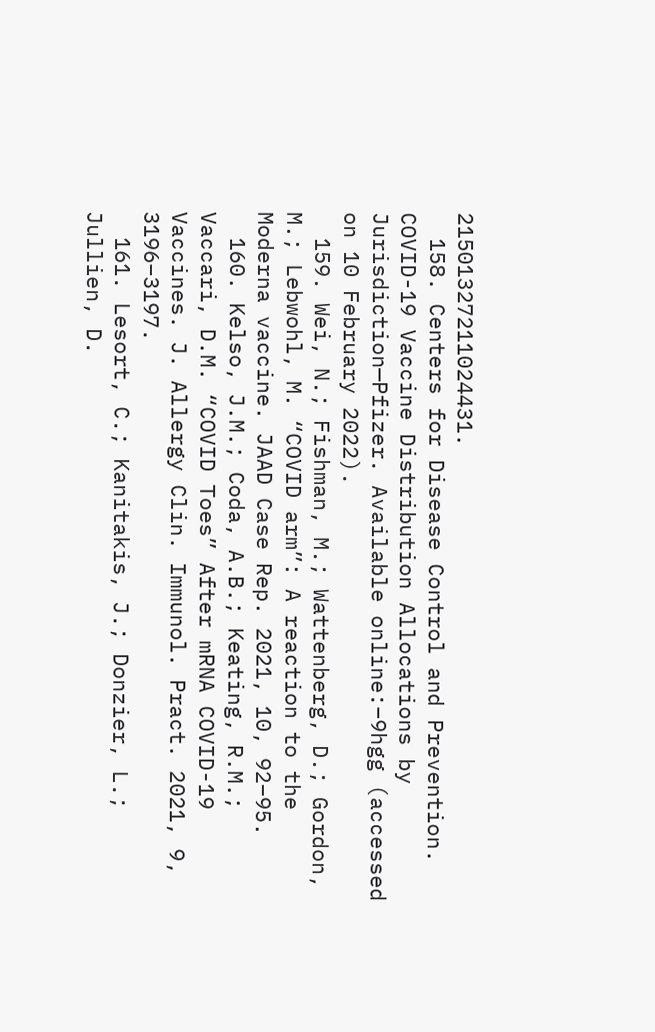21501327211024431.
  158. Centers for Disease Control and Prevention. COVID-19 Vaccine Distribution Allocations by Jurisdiction—Pfizer. Available online:–9hgg (accessed on 10 February 2022).
  159. Wei, N.; Fishman, M.; Wattenberg, D.; Gordon, M.; Lebwohl, M. “COVID arm”: A reaction to the Moderna vaccine. JAAD Case Rep. 2021, 10, 92–95.
  160. Kelso, J.M.; Coda, A.B.; Keating, R.M.; Vaccari, D.M. “COVID Toes” After mRNA COVID-19 Vaccines. J. Allergy Clin. Immunol. Pract. 2021, 9, 3196–3197.
  161. Lesort, C.; Kanitakis, J.; Donzier, L.; Jullien, D.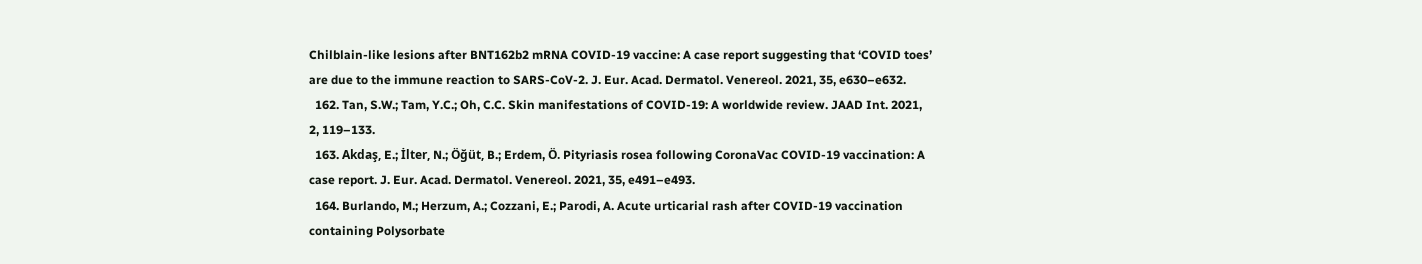Chilblain-like lesions after BNT162b2 mRNA COVID-19 vaccine: A case report suggesting that ‘COVID toes’ are due to the immune reaction to SARS-CoV-2. J. Eur. Acad. Dermatol. Venereol. 2021, 35, e630–e632.
  162. Tan, S.W.; Tam, Y.C.; Oh, C.C. Skin manifestations of COVID-19: A worldwide review. JAAD Int. 2021, 2, 119–133.
  163. Akdaş, E.; İlter, N.; Öğüt, B.; Erdem, Ö. Pityriasis rosea following CoronaVac COVID-19 vaccination: A case report. J. Eur. Acad. Dermatol. Venereol. 2021, 35, e491–e493.
  164. Burlando, M.; Herzum, A.; Cozzani, E.; Parodi, A. Acute urticarial rash after COVID-19 vaccination containing Polysorbate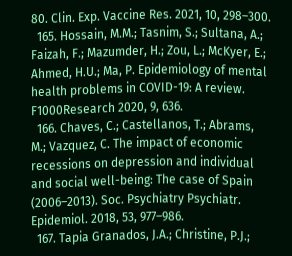80. Clin. Exp. Vaccine Res. 2021, 10, 298–300.
  165. Hossain, M.M.; Tasnim, S.; Sultana, A.; Faizah, F.; Mazumder, H.; Zou, L.; McKyer, E.; Ahmed, H.U.; Ma, P. Epidemiology of mental health problems in COVID-19: A review. F1000Research 2020, 9, 636.
  166. Chaves, C.; Castellanos, T.; Abrams, M.; Vazquez, C. The impact of economic recessions on depression and individual and social well-being: The case of Spain (2006–2013). Soc. Psychiatry Psychiatr. Epidemiol. 2018, 53, 977–986.
  167. Tapia Granados, J.A.; Christine, P.J.;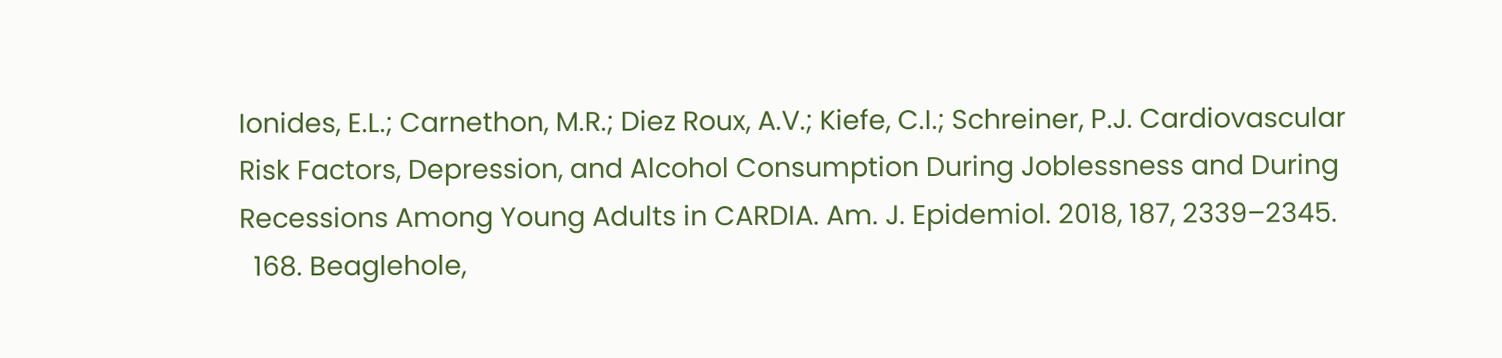Ionides, E.L.; Carnethon, M.R.; Diez Roux, A.V.; Kiefe, C.I.; Schreiner, P.J. Cardiovascular Risk Factors, Depression, and Alcohol Consumption During Joblessness and During Recessions Among Young Adults in CARDIA. Am. J. Epidemiol. 2018, 187, 2339–2345.
  168. Beaglehole,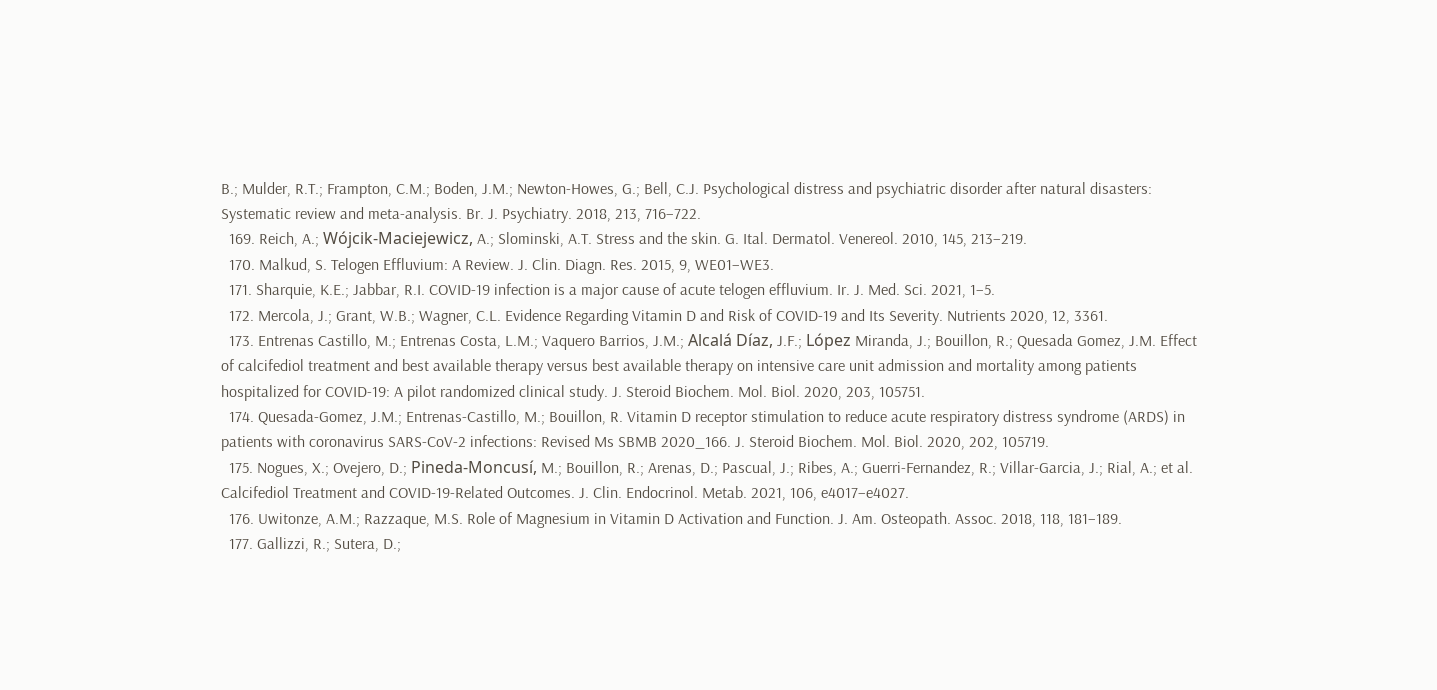B.; Mulder, R.T.; Frampton, C.M.; Boden, J.M.; Newton-Howes, G.; Bell, C.J. Psychological distress and psychiatric disorder after natural disasters: Systematic review and meta-analysis. Br. J. Psychiatry. 2018, 213, 716–722.
  169. Reich, A.; Wójcik-Maciejewicz, A.; Slominski, A.T. Stress and the skin. G. Ital. Dermatol. Venereol. 2010, 145, 213–219.
  170. Malkud, S. Telogen Effluvium: A Review. J. Clin. Diagn. Res. 2015, 9, WE01–WE3.
  171. Sharquie, K.E.; Jabbar, R.I. COVID-19 infection is a major cause of acute telogen effluvium. Ir. J. Med. Sci. 2021, 1–5.
  172. Mercola, J.; Grant, W.B.; Wagner, C.L. Evidence Regarding Vitamin D and Risk of COVID-19 and Its Severity. Nutrients 2020, 12, 3361.
  173. Entrenas Castillo, M.; Entrenas Costa, L.M.; Vaquero Barrios, J.M.; Alcalá Díaz, J.F.; López Miranda, J.; Bouillon, R.; Quesada Gomez, J.M. Effect of calcifediol treatment and best available therapy versus best available therapy on intensive care unit admission and mortality among patients hospitalized for COVID-19: A pilot randomized clinical study. J. Steroid Biochem. Mol. Biol. 2020, 203, 105751.
  174. Quesada-Gomez, J.M.; Entrenas-Castillo, M.; Bouillon, R. Vitamin D receptor stimulation to reduce acute respiratory distress syndrome (ARDS) in patients with coronavirus SARS-CoV-2 infections: Revised Ms SBMB 2020_166. J. Steroid Biochem. Mol. Biol. 2020, 202, 105719.
  175. Nogues, X.; Ovejero, D.; Pineda-Moncusí, M.; Bouillon, R.; Arenas, D.; Pascual, J.; Ribes, A.; Guerri-Fernandez, R.; Villar-Garcia, J.; Rial, A.; et al. Calcifediol Treatment and COVID-19-Related Outcomes. J. Clin. Endocrinol. Metab. 2021, 106, e4017–e4027.
  176. Uwitonze, A.M.; Razzaque, M.S. Role of Magnesium in Vitamin D Activation and Function. J. Am. Osteopath. Assoc. 2018, 118, 181–189.
  177. Gallizzi, R.; Sutera, D.;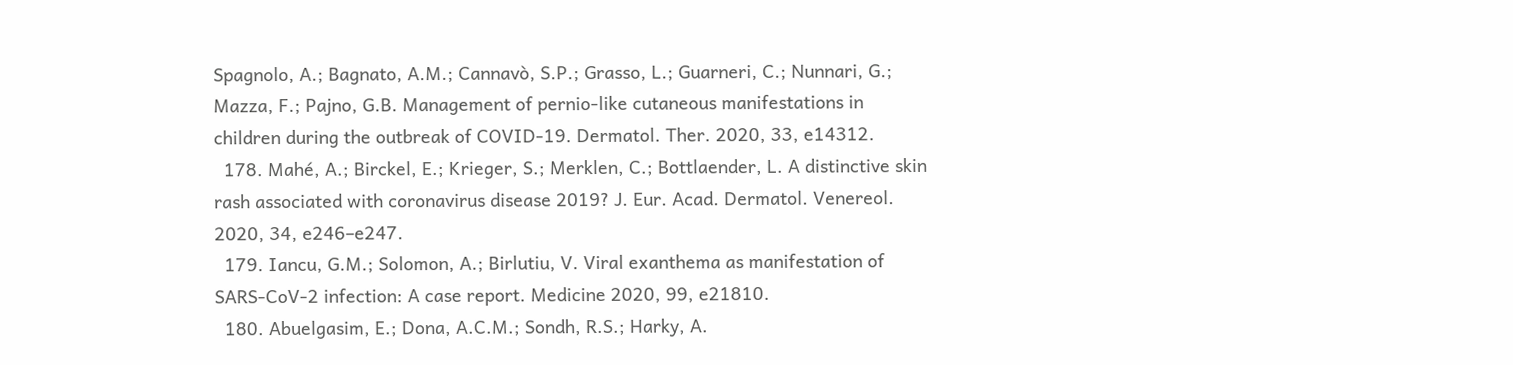Spagnolo, A.; Bagnato, A.M.; Cannavò, S.P.; Grasso, L.; Guarneri, C.; Nunnari, G.; Mazza, F.; Pajno, G.B. Management of pernio-like cutaneous manifestations in children during the outbreak of COVID-19. Dermatol. Ther. 2020, 33, e14312.
  178. Mahé, A.; Birckel, E.; Krieger, S.; Merklen, C.; Bottlaender, L. A distinctive skin rash associated with coronavirus disease 2019? J. Eur. Acad. Dermatol. Venereol. 2020, 34, e246–e247.
  179. Iancu, G.M.; Solomon, A.; Birlutiu, V. Viral exanthema as manifestation of SARS-CoV-2 infection: A case report. Medicine 2020, 99, e21810.
  180. Abuelgasim, E.; Dona, A.C.M.; Sondh, R.S.; Harky, A.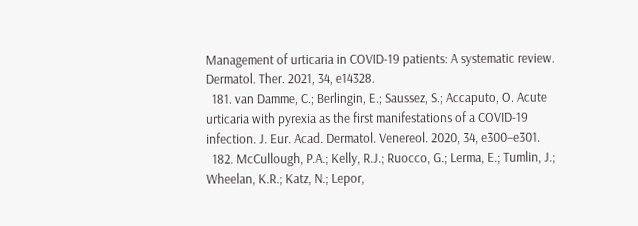Management of urticaria in COVID-19 patients: A systematic review. Dermatol. Ther. 2021, 34, e14328.
  181. van Damme, C.; Berlingin, E.; Saussez, S.; Accaputo, O. Acute urticaria with pyrexia as the first manifestations of a COVID-19 infection. J. Eur. Acad. Dermatol. Venereol. 2020, 34, e300–e301.
  182. McCullough, P.A.; Kelly, R.J.; Ruocco, G.; Lerma, E.; Tumlin, J.; Wheelan, K.R.; Katz, N.; Lepor,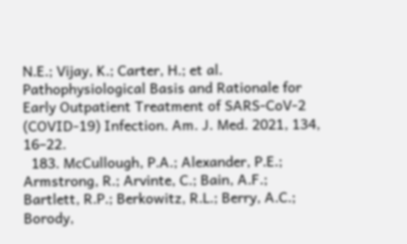N.E.; Vijay, K.; Carter, H.; et al. Pathophysiological Basis and Rationale for Early Outpatient Treatment of SARS-CoV-2 (COVID-19) Infection. Am. J. Med. 2021, 134, 16–22.
  183. McCullough, P.A.; Alexander, P.E.; Armstrong, R.; Arvinte, C.; Bain, A.F.; Bartlett, R.P.; Berkowitz, R.L.; Berry, A.C.; Borody,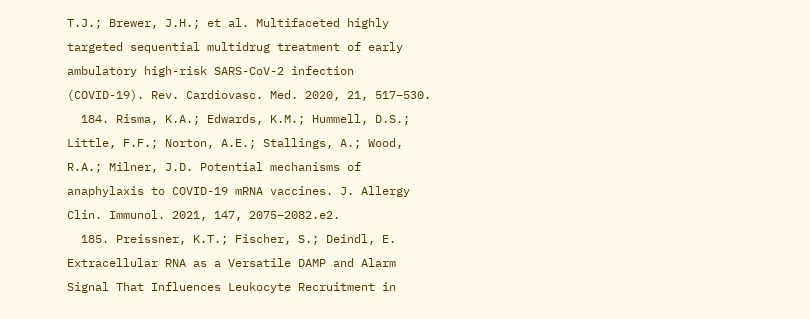T.J.; Brewer, J.H.; et al. Multifaceted highly targeted sequential multidrug treatment of early ambulatory high-risk SARS-CoV-2 infection (COVID-19). Rev. Cardiovasc. Med. 2020, 21, 517–530.
  184. Risma, K.A.; Edwards, K.M.; Hummell, D.S.; Little, F.F.; Norton, A.E.; Stallings, A.; Wood, R.A.; Milner, J.D. Potential mechanisms of anaphylaxis to COVID-19 mRNA vaccines. J. Allergy Clin. Immunol. 2021, 147, 2075–2082.e2.
  185. Preissner, K.T.; Fischer, S.; Deindl, E. Extracellular RNA as a Versatile DAMP and Alarm Signal That Influences Leukocyte Recruitment in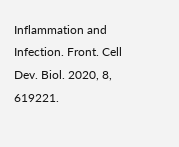Inflammation and Infection. Front. Cell Dev. Biol. 2020, 8, 619221.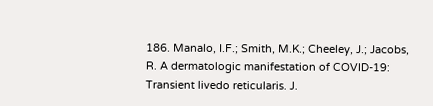186. Manalo, I.F.; Smith, M.K.; Cheeley, J.; Jacobs, R. A dermatologic manifestation of COVID-19: Transient livedo reticularis. J.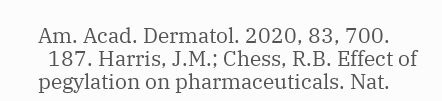Am. Acad. Dermatol. 2020, 83, 700.
  187. Harris, J.M.; Chess, R.B. Effect of pegylation on pharmaceuticals. Nat.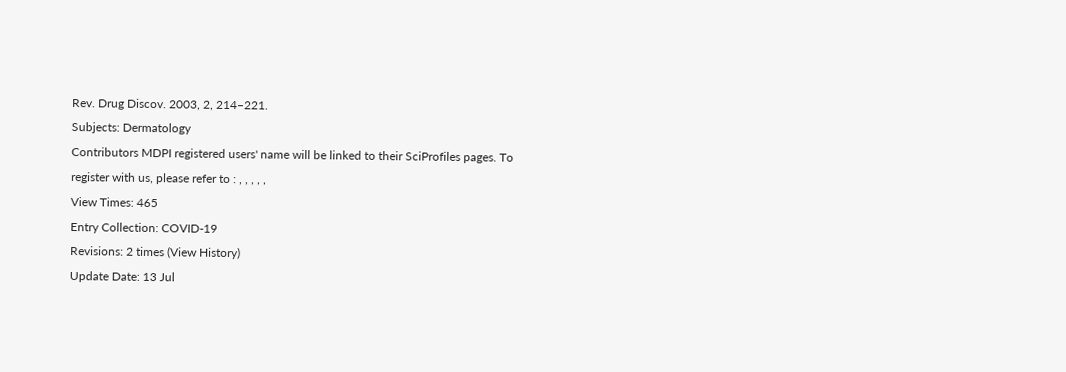Rev. Drug Discov. 2003, 2, 214–221.
Subjects: Dermatology
Contributors MDPI registered users' name will be linked to their SciProfiles pages. To register with us, please refer to : , , , , ,
View Times: 465
Entry Collection: COVID-19
Revisions: 2 times (View History)
Update Date: 13 Jul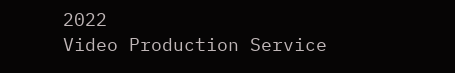2022
Video Production Service